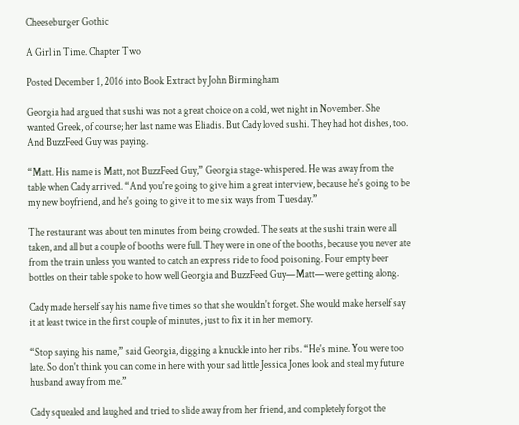Cheeseburger Gothic

A Girl in Time. Chapter Two

Posted December 1, 2016 into Book Extract by John Birmingham

Georgia had argued that sushi was not a great choice on a cold, wet night in November. She wanted Greek, of course; her last name was Eliadis. But Cady loved sushi. They had hot dishes, too. And BuzzFeed Guy was paying.

“Matt. His name is Matt, not BuzzFeed Guy,” Georgia stage-whispered. He was away from the table when Cady arrived. “And you're going to give him a great interview, because he's going to be my new boyfriend, and he's going to give it to me six ways from Tuesday.”

The restaurant was about ten minutes from being crowded. The seats at the sushi train were all taken, and all but a couple of booths were full. They were in one of the booths, because you never ate from the train unless you wanted to catch an express ride to food poisoning. Four empty beer bottles on their table spoke to how well Georgia and BuzzFeed Guy—Matt—were getting along.

Cady made herself say his name five times so that she wouldn't forget. She would make herself say it at least twice in the first couple of minutes, just to fix it in her memory.

“Stop saying his name,” said Georgia, digging a knuckle into her ribs. “He's mine. You were too late. So don't think you can come in here with your sad little Jessica Jones look and steal my future husband away from me.”

Cady squealed and laughed and tried to slide away from her friend, and completely forgot the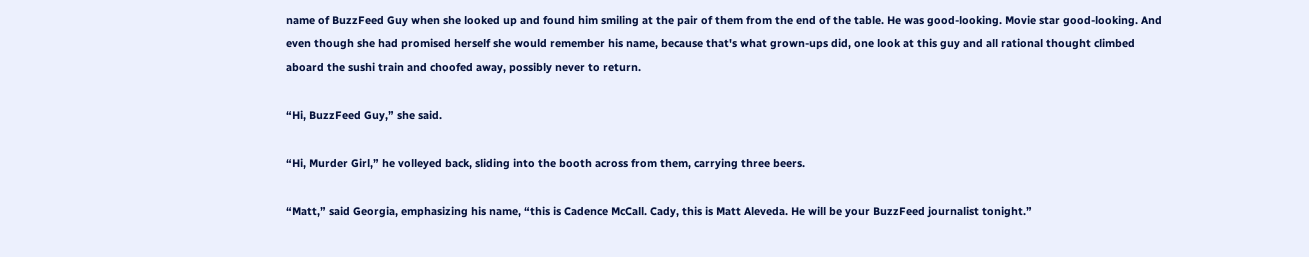name of BuzzFeed Guy when she looked up and found him smiling at the pair of them from the end of the table. He was good-looking. Movie star good-looking. And even though she had promised herself she would remember his name, because that's what grown-ups did, one look at this guy and all rational thought climbed aboard the sushi train and choofed away, possibly never to return.

“Hi, BuzzFeed Guy,” she said.

“Hi, Murder Girl,” he volleyed back, sliding into the booth across from them, carrying three beers.

“Matt,” said Georgia, emphasizing his name, “this is Cadence McCall. Cady, this is Matt Aleveda. He will be your BuzzFeed journalist tonight.”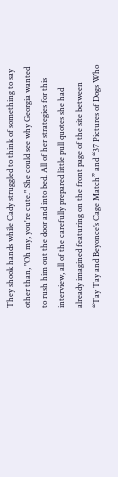They shook hands while Cady struggled to think of something to say other than, "Oh my, you're cute." She could see why Georgia wanted to rush him out the door and into bed. All of her strategies for this interview, all of the carefully prepared little pull quotes she had already imagined featuring on the front page of the site between “Tay Tay and Beyonce’s Cage Match” and “37 Pictures of Dogs Who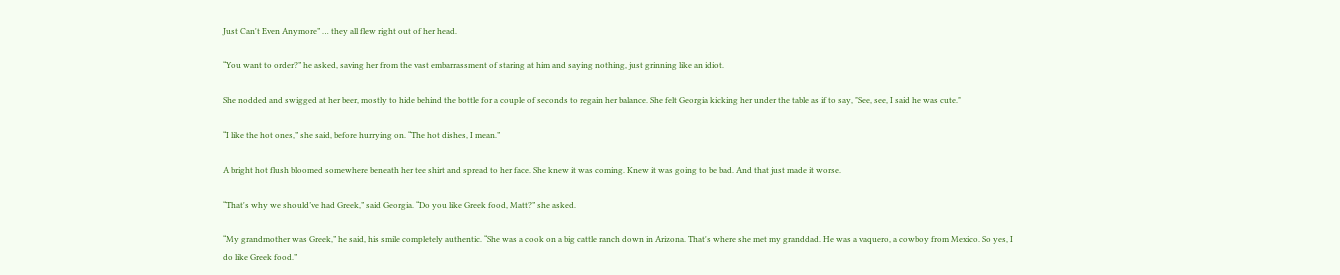Just Can't Even Anymore” … they all flew right out of her head.

“You want to order?” he asked, saving her from the vast embarrassment of staring at him and saying nothing, just grinning like an idiot.

She nodded and swigged at her beer, mostly to hide behind the bottle for a couple of seconds to regain her balance. She felt Georgia kicking her under the table as if to say, "See, see, I said he was cute."

“I like the hot ones,” she said, before hurrying on. “The hot dishes, I mean.”

A bright hot flush bloomed somewhere beneath her tee shirt and spread to her face. She knew it was coming. Knew it was going to be bad. And that just made it worse.

“That's why we should’ve had Greek,” said Georgia. “Do you like Greek food, Matt?” she asked.

“My grandmother was Greek,” he said, his smile completely authentic. “She was a cook on a big cattle ranch down in Arizona. That's where she met my granddad. He was a vaquero, a cowboy from Mexico. So yes, I do like Greek food.”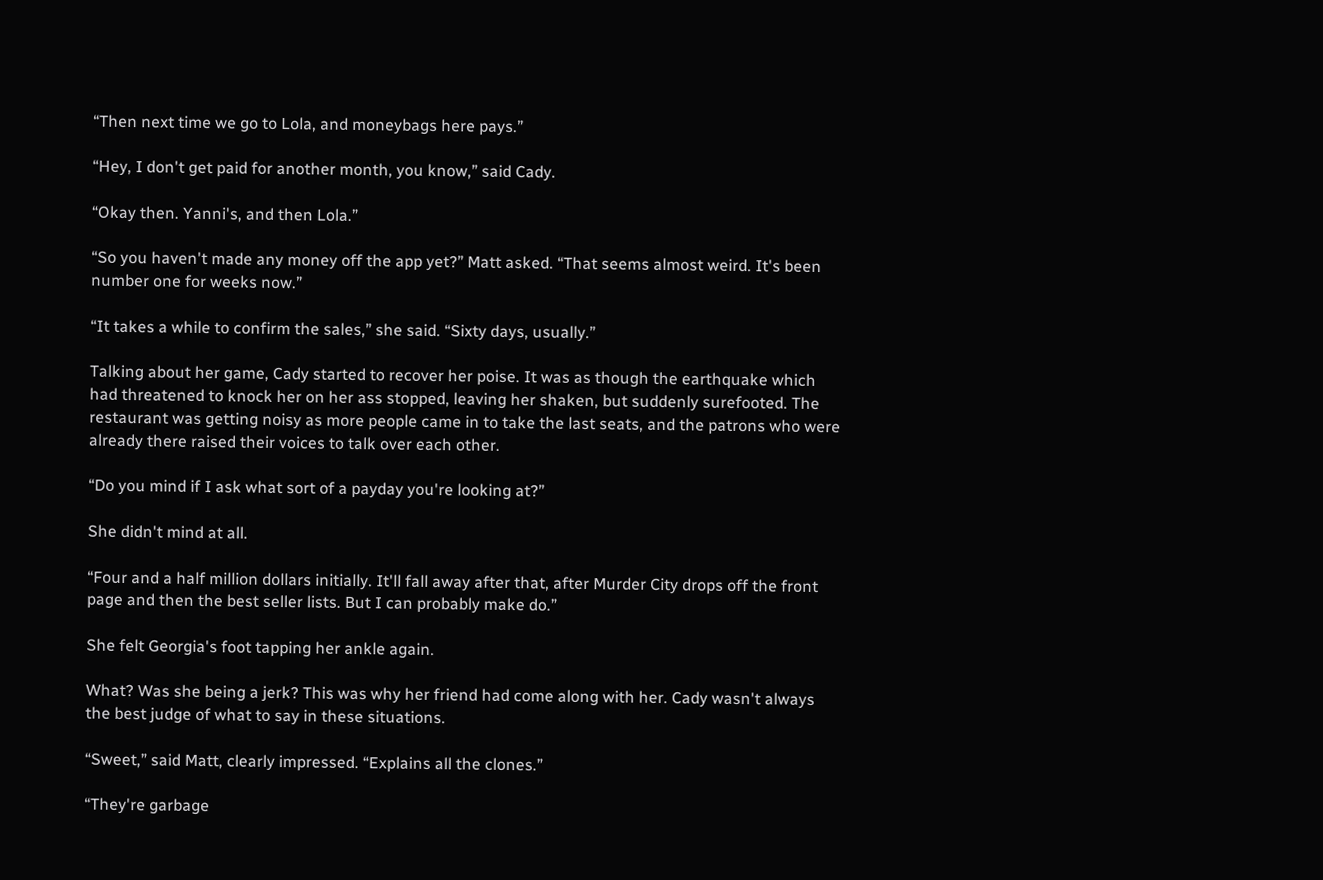“Then next time we go to Lola, and moneybags here pays.”

“Hey, I don't get paid for another month, you know,” said Cady.

“Okay then. Yanni's, and then Lola.”

“So you haven't made any money off the app yet?” Matt asked. “That seems almost weird. It's been number one for weeks now.”

“It takes a while to confirm the sales,” she said. “Sixty days, usually.”

Talking about her game, Cady started to recover her poise. It was as though the earthquake which had threatened to knock her on her ass stopped, leaving her shaken, but suddenly surefooted. The restaurant was getting noisy as more people came in to take the last seats, and the patrons who were already there raised their voices to talk over each other.

“Do you mind if I ask what sort of a payday you're looking at?”

She didn't mind at all.

“Four and a half million dollars initially. It'll fall away after that, after Murder City drops off the front page and then the best seller lists. But I can probably make do.”

She felt Georgia's foot tapping her ankle again.

What? Was she being a jerk? This was why her friend had come along with her. Cady wasn't always the best judge of what to say in these situations.

“Sweet,” said Matt, clearly impressed. “Explains all the clones.”

“They're garbage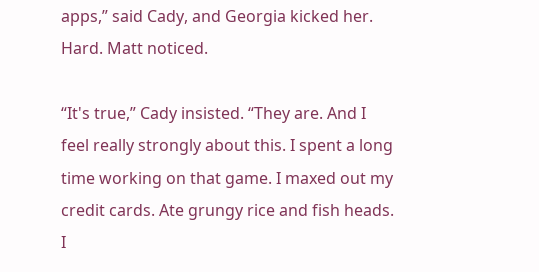apps,” said Cady, and Georgia kicked her. Hard. Matt noticed.

“It's true,” Cady insisted. “They are. And I feel really strongly about this. I spent a long time working on that game. I maxed out my credit cards. Ate grungy rice and fish heads. I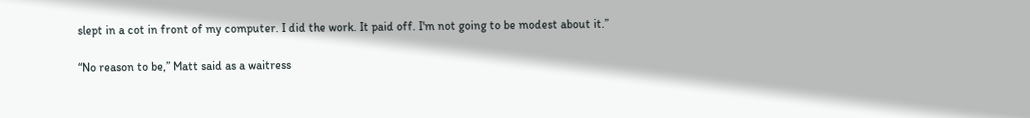slept in a cot in front of my computer. I did the work. It paid off. I'm not going to be modest about it.”

“No reason to be,” Matt said as a waitress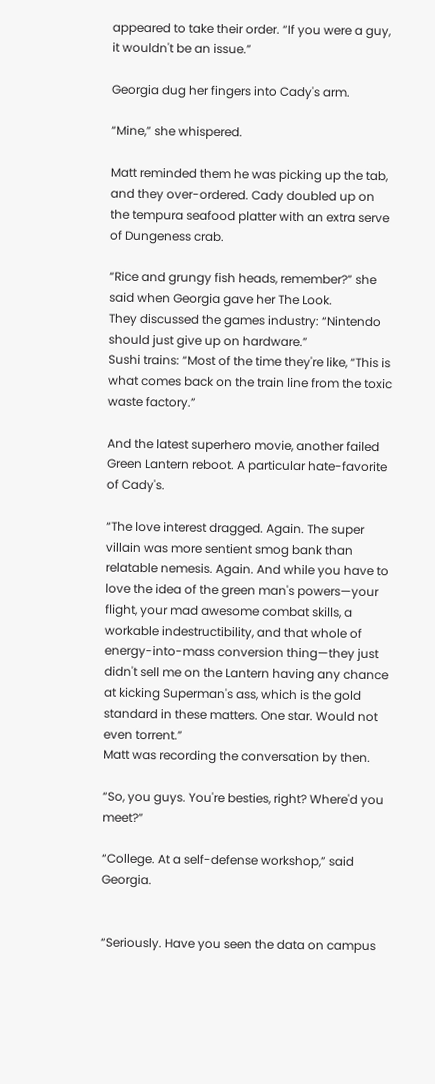appeared to take their order. “If you were a guy, it wouldn't be an issue.”

Georgia dug her fingers into Cady's arm.

“Mine,” she whispered.

Matt reminded them he was picking up the tab, and they over-ordered. Cady doubled up on the tempura seafood platter with an extra serve of Dungeness crab.

“Rice and grungy fish heads, remember?” she said when Georgia gave her The Look.
They discussed the games industry: “Nintendo should just give up on hardware.”
Sushi trains: “Most of the time they're like, “This is what comes back on the train line from the toxic waste factory.”

And the latest superhero movie, another failed Green Lantern reboot. A particular hate-favorite of Cady's.

“The love interest dragged. Again. The super villain was more sentient smog bank than relatable nemesis. Again. And while you have to love the idea of the green man's powers—your flight, your mad awesome combat skills, a workable indestructibility, and that whole of energy-into-mass conversion thing—they just didn't sell me on the Lantern having any chance at kicking Superman's ass, which is the gold standard in these matters. One star. Would not even torrent.”
Matt was recording the conversation by then.

“So, you guys. You're besties, right? Where'd you meet?”

“College. At a self-defense workshop,” said Georgia.


“Seriously. Have you seen the data on campus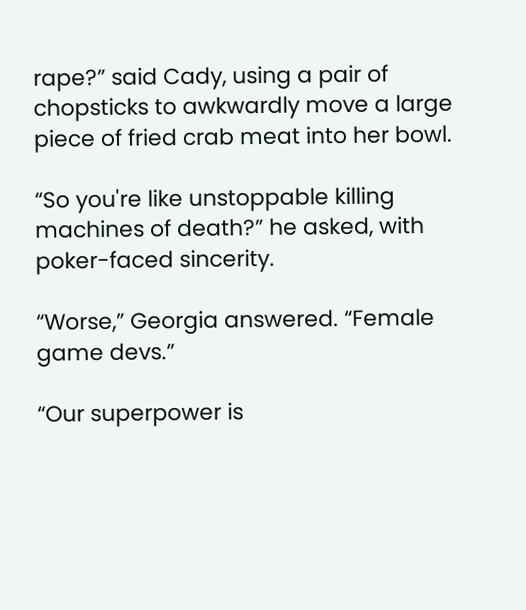rape?” said Cady, using a pair of chopsticks to awkwardly move a large piece of fried crab meat into her bowl.

“So you're like unstoppable killing machines of death?” he asked, with poker-faced sincerity.

“Worse,” Georgia answered. “Female game devs.”

“Our superpower is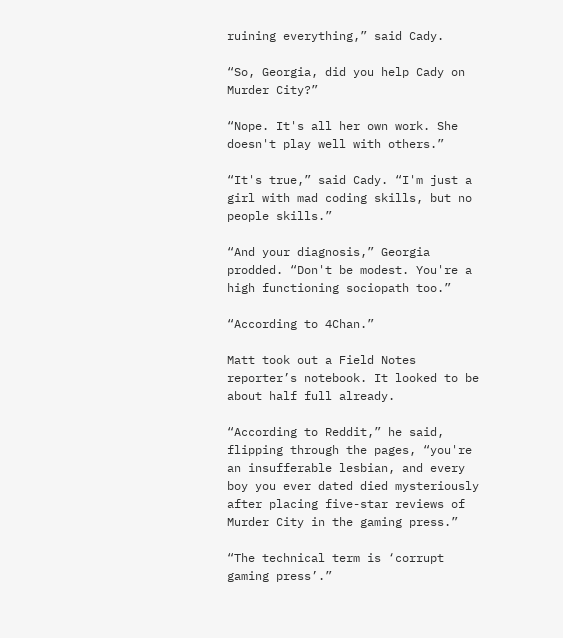ruining everything,” said Cady.

“So, Georgia, did you help Cady on Murder City?”

“Nope. It's all her own work. She doesn't play well with others.”

“It's true,” said Cady. “I'm just a girl with mad coding skills, but no people skills.”

“And your diagnosis,” Georgia prodded. “Don't be modest. You're a high functioning sociopath too.”

“According to 4Chan.”

Matt took out a Field Notes reporter’s notebook. It looked to be about half full already.

“According to Reddit,” he said, flipping through the pages, “you're an insufferable lesbian, and every boy you ever dated died mysteriously after placing five-star reviews of Murder City in the gaming press.”

“The technical term is ‘corrupt gaming press’.”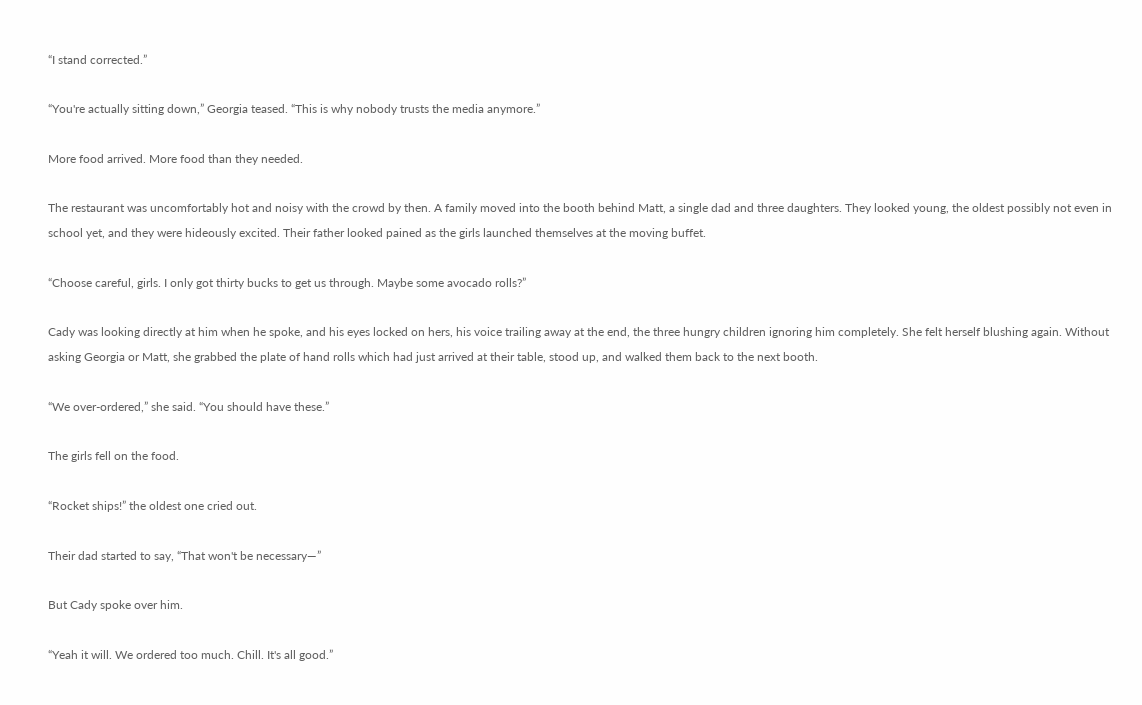“I stand corrected.”

“You're actually sitting down,” Georgia teased. “This is why nobody trusts the media anymore.”

More food arrived. More food than they needed.

The restaurant was uncomfortably hot and noisy with the crowd by then. A family moved into the booth behind Matt, a single dad and three daughters. They looked young, the oldest possibly not even in school yet, and they were hideously excited. Their father looked pained as the girls launched themselves at the moving buffet.

“Choose careful, girls. I only got thirty bucks to get us through. Maybe some avocado rolls?”

Cady was looking directly at him when he spoke, and his eyes locked on hers, his voice trailing away at the end, the three hungry children ignoring him completely. She felt herself blushing again. Without asking Georgia or Matt, she grabbed the plate of hand rolls which had just arrived at their table, stood up, and walked them back to the next booth.

“We over-ordered,” she said. “You should have these.”

The girls fell on the food.

“Rocket ships!” the oldest one cried out.

Their dad started to say, “That won't be necessary—”

But Cady spoke over him.

“Yeah it will. We ordered too much. Chill. It's all good.”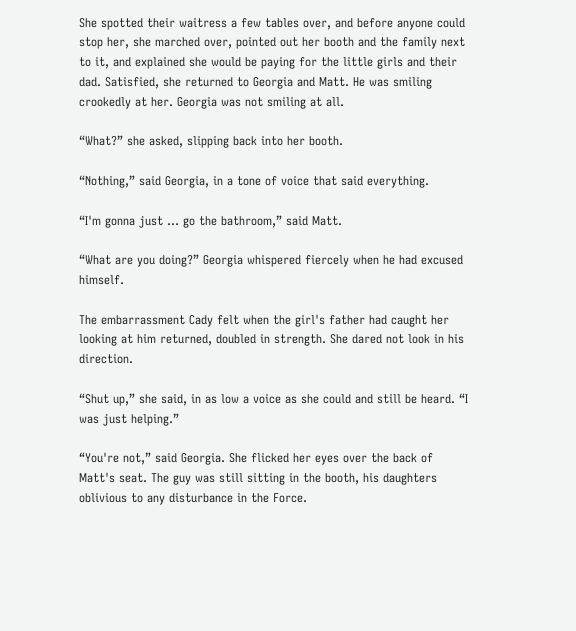She spotted their waitress a few tables over, and before anyone could stop her, she marched over, pointed out her booth and the family next to it, and explained she would be paying for the little girls and their dad. Satisfied, she returned to Georgia and Matt. He was smiling crookedly at her. Georgia was not smiling at all.

“What?” she asked, slipping back into her booth.

“Nothing,” said Georgia, in a tone of voice that said everything.

“I'm gonna just … go the bathroom,” said Matt.

“What are you doing?” Georgia whispered fiercely when he had excused himself.

The embarrassment Cady felt when the girl's father had caught her looking at him returned, doubled in strength. She dared not look in his direction.

“Shut up,” she said, in as low a voice as she could and still be heard. “I was just helping.”

“You're not,” said Georgia. She flicked her eyes over the back of Matt's seat. The guy was still sitting in the booth, his daughters oblivious to any disturbance in the Force.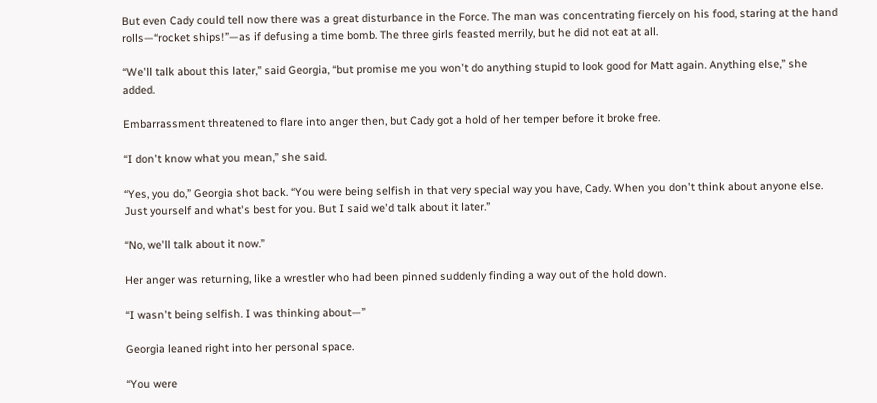But even Cady could tell now there was a great disturbance in the Force. The man was concentrating fiercely on his food, staring at the hand rolls—“rocket ships!”—as if defusing a time bomb. The three girls feasted merrily, but he did not eat at all.

“We'll talk about this later,” said Georgia, “but promise me you won't do anything stupid to look good for Matt again. Anything else,” she added.

Embarrassment threatened to flare into anger then, but Cady got a hold of her temper before it broke free.

“I don't know what you mean,” she said.

“Yes, you do,” Georgia shot back. “You were being selfish in that very special way you have, Cady. When you don't think about anyone else. Just yourself and what's best for you. But I said we'd talk about it later.”

“No, we'll talk about it now.”

Her anger was returning, like a wrestler who had been pinned suddenly finding a way out of the hold down.

“I wasn't being selfish. I was thinking about—”

Georgia leaned right into her personal space.

“You were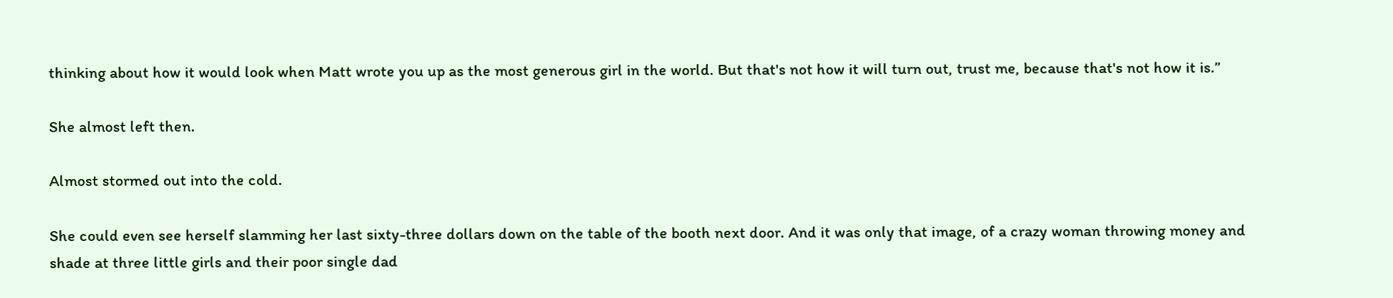thinking about how it would look when Matt wrote you up as the most generous girl in the world. But that's not how it will turn out, trust me, because that's not how it is.”

She almost left then.

Almost stormed out into the cold.

She could even see herself slamming her last sixty-three dollars down on the table of the booth next door. And it was only that image, of a crazy woman throwing money and shade at three little girls and their poor single dad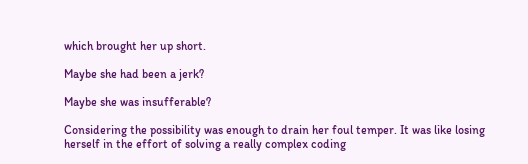which brought her up short.

Maybe she had been a jerk?

Maybe she was insufferable?

Considering the possibility was enough to drain her foul temper. It was like losing herself in the effort of solving a really complex coding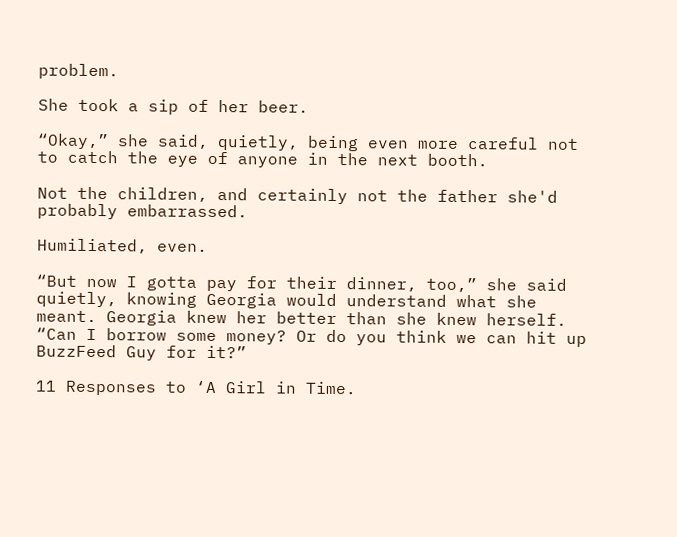problem.

She took a sip of her beer.

“Okay,” she said, quietly, being even more careful not to catch the eye of anyone in the next booth.

Not the children, and certainly not the father she'd probably embarrassed.

Humiliated, even.

“But now I gotta pay for their dinner, too,” she said quietly, knowing Georgia would understand what she meant. Georgia knew her better than she knew herself. “Can I borrow some money? Or do you think we can hit up BuzzFeed Guy for it?”

11 Responses to ‘A Girl in Time.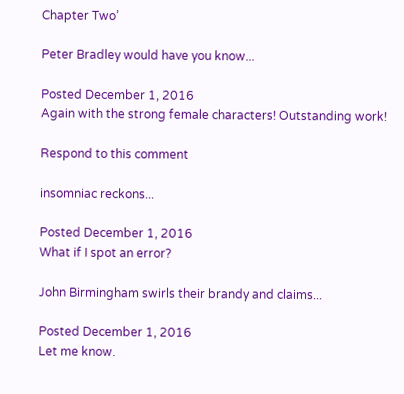Chapter Two’

Peter Bradley would have you know...

Posted December 1, 2016
Again with the strong female characters! Outstanding work!

Respond to this comment

insomniac reckons...

Posted December 1, 2016
What if I spot an error?

John Birmingham swirls their brandy and claims...

Posted December 1, 2016
Let me know.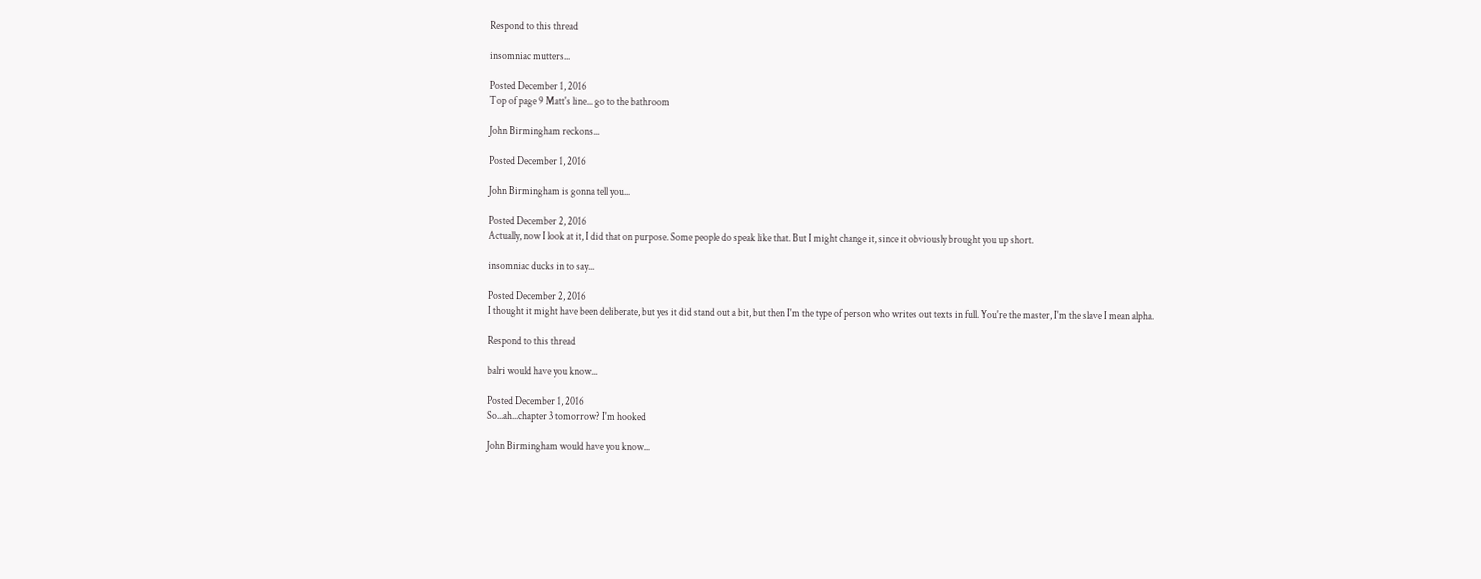Respond to this thread

insomniac mutters...

Posted December 1, 2016
Top of page 9 Matt's line... go to the bathroom

John Birmingham reckons...

Posted December 1, 2016

John Birmingham is gonna tell you...

Posted December 2, 2016
Actually, now I look at it, I did that on purpose. Some people do speak like that. But I might change it, since it obviously brought you up short.

insomniac ducks in to say...

Posted December 2, 2016
I thought it might have been deliberate, but yes it did stand out a bit, but then I'm the type of person who writes out texts in full. You're the master, I'm the slave I mean alpha.

Respond to this thread

balri would have you know...

Posted December 1, 2016
So...ah...chapter 3 tomorrow? I'm hooked

John Birmingham would have you know...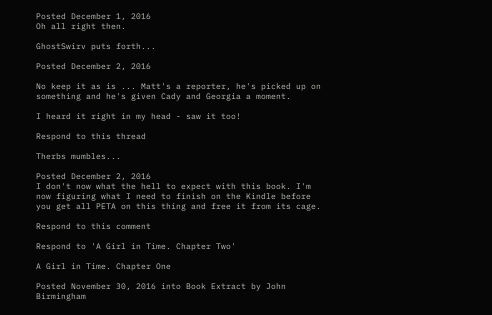Posted December 1, 2016
Oh all right then.

GhostSwirv puts forth...

Posted December 2, 2016

No keep it as is ... Matt's a reporter, he's picked up on something and he's given Cady and Georgia a moment.

I heard it right in my head - saw it too!

Respond to this thread

Therbs mumbles...

Posted December 2, 2016
I don't now what the hell to expect with this book. I'm now figuring what I need to finish on the Kindle before you get all PETA on this thing and free it from its cage.

Respond to this comment

Respond to 'A Girl in Time. Chapter Two'

A Girl in Time. Chapter One

Posted November 30, 2016 into Book Extract by John Birmingham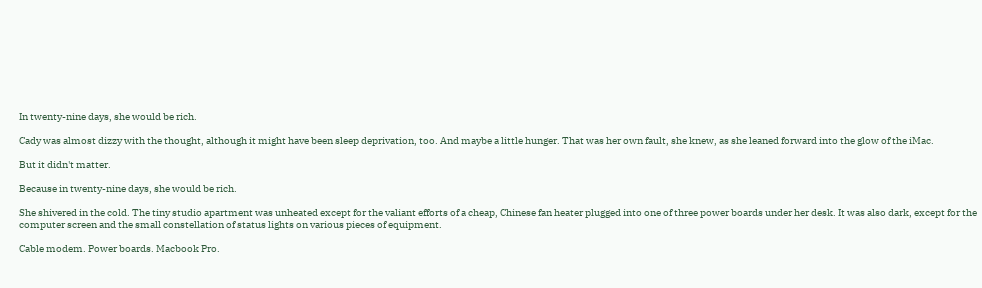In twenty-nine days, she would be rich.

Cady was almost dizzy with the thought, although it might have been sleep deprivation, too. And maybe a little hunger. That was her own fault, she knew, as she leaned forward into the glow of the iMac.

But it didn't matter.

Because in twenty-nine days, she would be rich.

She shivered in the cold. The tiny studio apartment was unheated except for the valiant efforts of a cheap, Chinese fan heater plugged into one of three power boards under her desk. It was also dark, except for the computer screen and the small constellation of status lights on various pieces of equipment.

Cable modem. Power boards. Macbook Pro.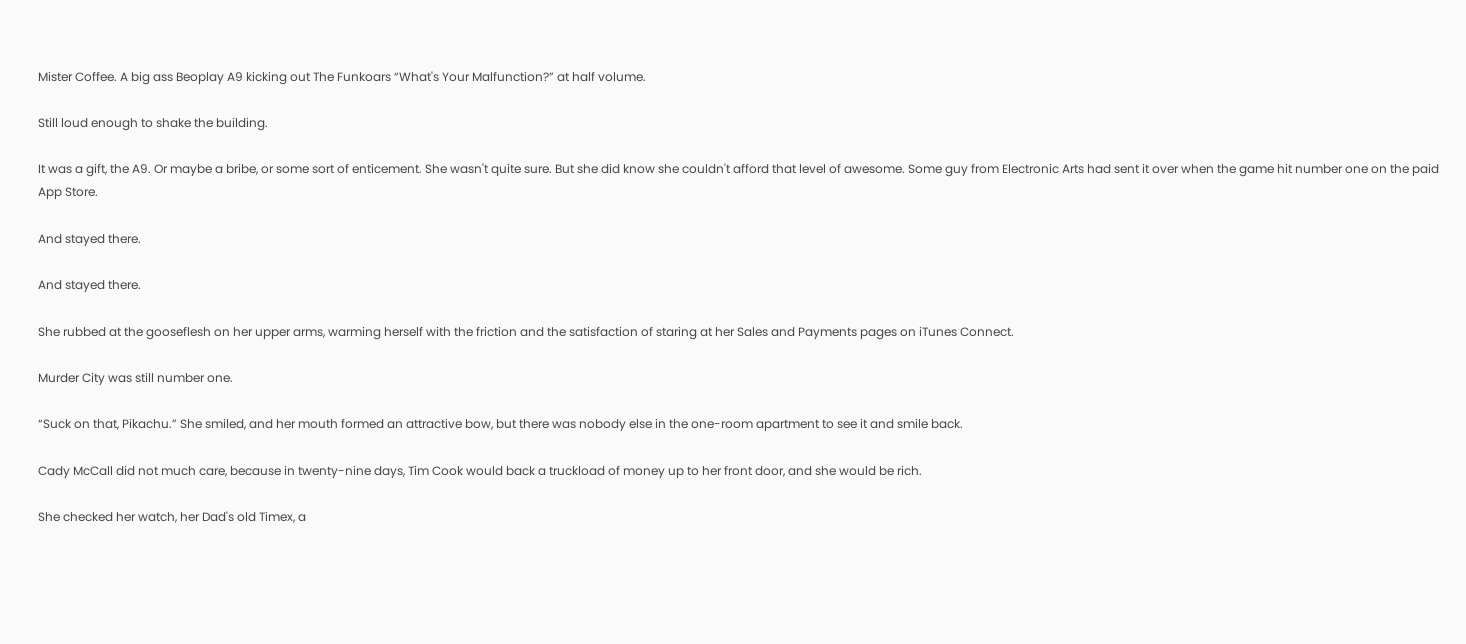Mister Coffee. A big ass Beoplay A9 kicking out The Funkoars “What's Your Malfunction?” at half volume.

Still loud enough to shake the building.

It was a gift, the A9. Or maybe a bribe, or some sort of enticement. She wasn't quite sure. But she did know she couldn't afford that level of awesome. Some guy from Electronic Arts had sent it over when the game hit number one on the paid App Store.

And stayed there.

And stayed there.

She rubbed at the gooseflesh on her upper arms, warming herself with the friction and the satisfaction of staring at her Sales and Payments pages on iTunes Connect.

Murder City was still number one.

“Suck on that, Pikachu.” She smiled, and her mouth formed an attractive bow, but there was nobody else in the one-room apartment to see it and smile back.

Cady McCall did not much care, because in twenty-nine days, Tim Cook would back a truckload of money up to her front door, and she would be rich.

She checked her watch, her Dad's old Timex, a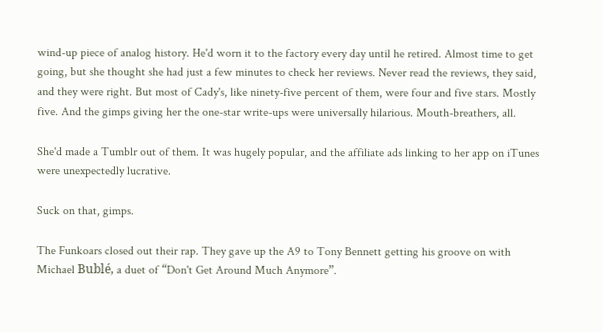wind-up piece of analog history. He'd worn it to the factory every day until he retired. Almost time to get going, but she thought she had just a few minutes to check her reviews. Never read the reviews, they said, and they were right. But most of Cady's, like ninety-five percent of them, were four and five stars. Mostly five. And the gimps giving her the one-star write-ups were universally hilarious. Mouth-breathers, all.

She'd made a Tumblr out of them. It was hugely popular, and the affiliate ads linking to her app on iTunes were unexpectedly lucrative.

Suck on that, gimps.

The Funkoars closed out their rap. They gave up the A9 to Tony Bennett getting his groove on with Michael Bublé, a duet of “Don't Get Around Much Anymore”.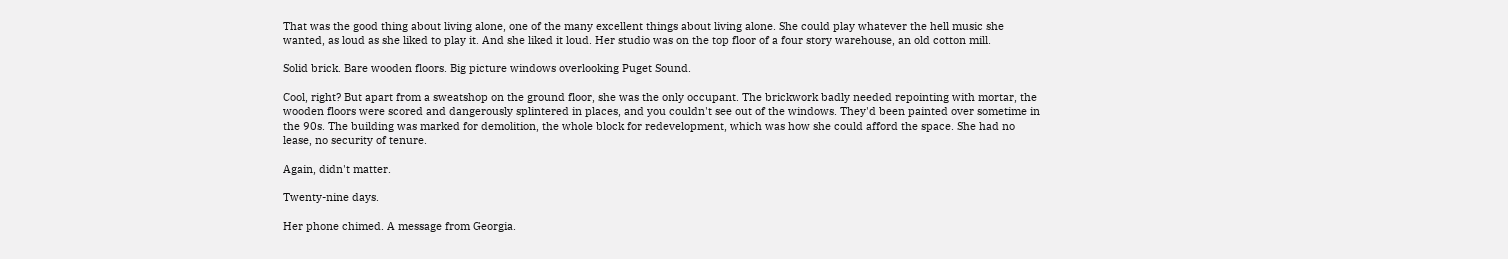That was the good thing about living alone, one of the many excellent things about living alone. She could play whatever the hell music she wanted, as loud as she liked to play it. And she liked it loud. Her studio was on the top floor of a four story warehouse, an old cotton mill.

Solid brick. Bare wooden floors. Big picture windows overlooking Puget Sound.

Cool, right? But apart from a sweatshop on the ground floor, she was the only occupant. The brickwork badly needed repointing with mortar, the wooden floors were scored and dangerously splintered in places, and you couldn't see out of the windows. They'd been painted over sometime in the 90s. The building was marked for demolition, the whole block for redevelopment, which was how she could afford the space. She had no lease, no security of tenure.

Again, didn't matter.

Twenty-nine days.

Her phone chimed. A message from Georgia.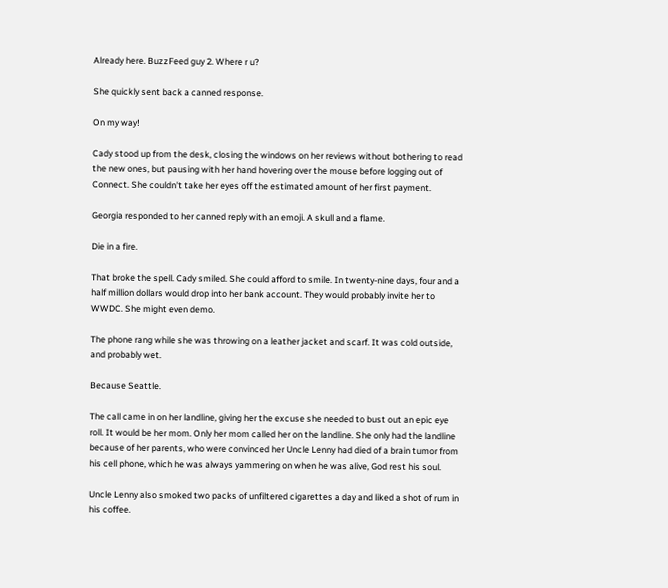Already here. BuzzFeed guy 2. Where r u?

She quickly sent back a canned response.

On my way!

Cady stood up from the desk, closing the windows on her reviews without bothering to read the new ones, but pausing with her hand hovering over the mouse before logging out of Connect. She couldn't take her eyes off the estimated amount of her first payment.

Georgia responded to her canned reply with an emoji. A skull and a flame.

Die in a fire.

That broke the spell. Cady smiled. She could afford to smile. In twenty-nine days, four and a half million dollars would drop into her bank account. They would probably invite her to WWDC. She might even demo.

The phone rang while she was throwing on a leather jacket and scarf. It was cold outside, and probably wet.

Because Seattle.

The call came in on her landline, giving her the excuse she needed to bust out an epic eye roll. It would be her mom. Only her mom called her on the landline. She only had the landline because of her parents, who were convinced her Uncle Lenny had died of a brain tumor from his cell phone, which he was always yammering on when he was alive, God rest his soul.

Uncle Lenny also smoked two packs of unfiltered cigarettes a day and liked a shot of rum in his coffee.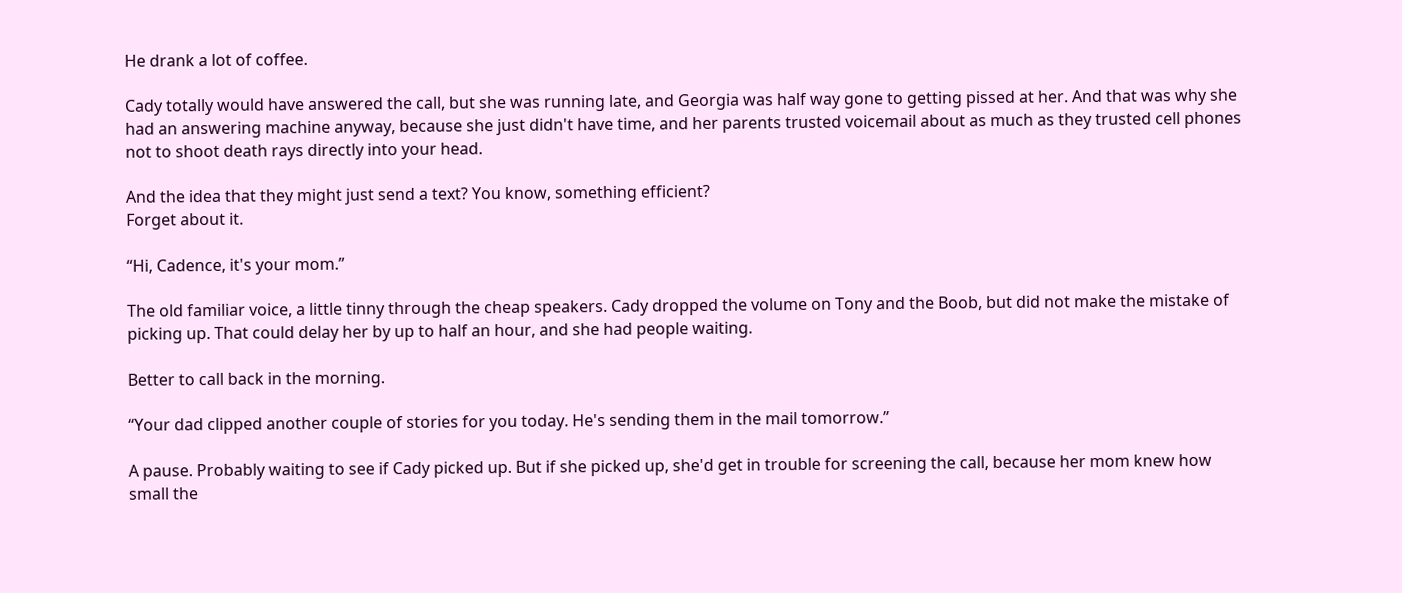He drank a lot of coffee.

Cady totally would have answered the call, but she was running late, and Georgia was half way gone to getting pissed at her. And that was why she had an answering machine anyway, because she just didn't have time, and her parents trusted voicemail about as much as they trusted cell phones not to shoot death rays directly into your head.

And the idea that they might just send a text? You know, something efficient?
Forget about it.

“Hi, Cadence, it's your mom.”

The old familiar voice, a little tinny through the cheap speakers. Cady dropped the volume on Tony and the Boob, but did not make the mistake of picking up. That could delay her by up to half an hour, and she had people waiting.

Better to call back in the morning.

“Your dad clipped another couple of stories for you today. He's sending them in the mail tomorrow.”

A pause. Probably waiting to see if Cady picked up. But if she picked up, she'd get in trouble for screening the call, because her mom knew how small the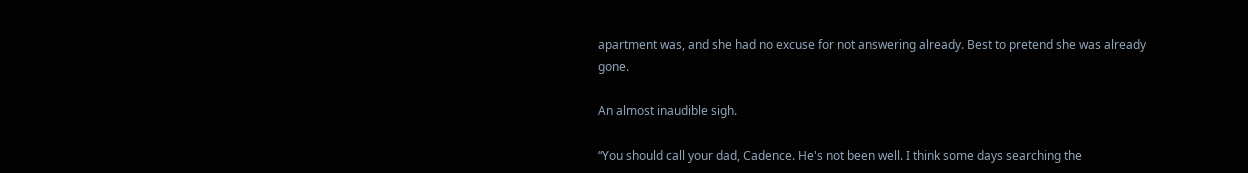apartment was, and she had no excuse for not answering already. Best to pretend she was already gone.

An almost inaudible sigh.

“You should call your dad, Cadence. He's not been well. I think some days searching the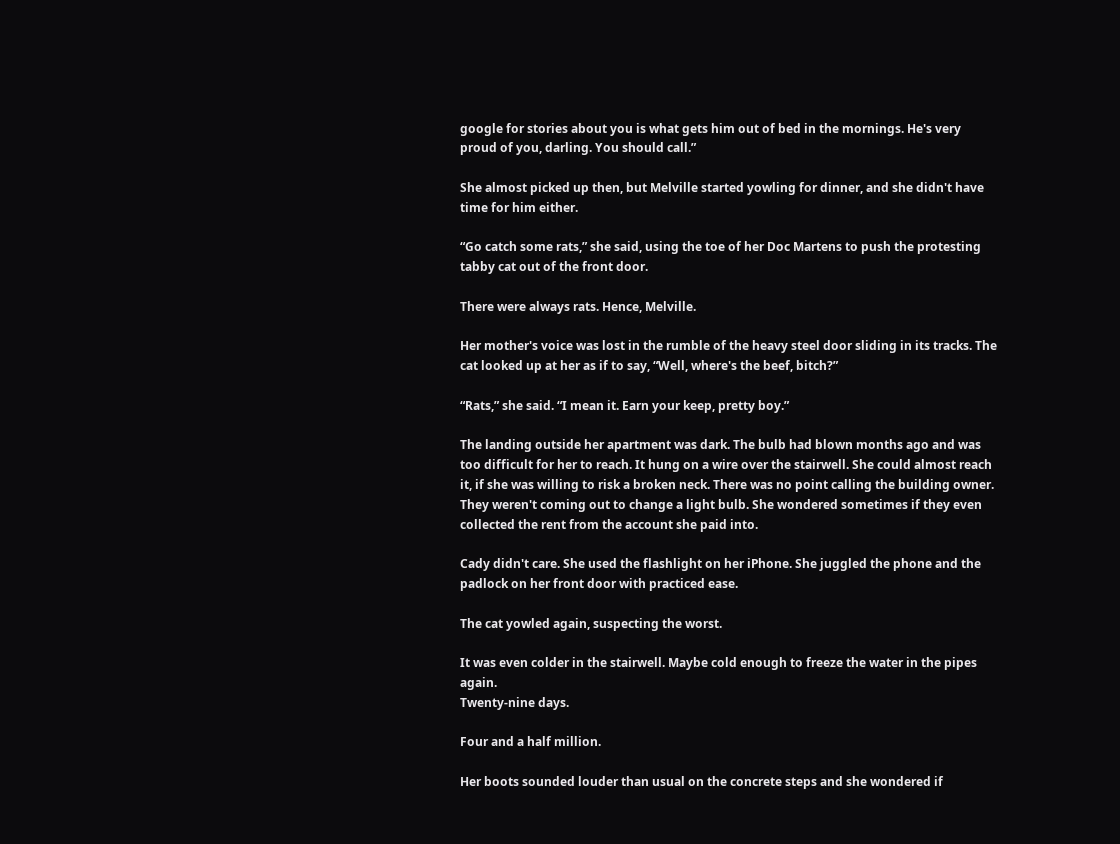google for stories about you is what gets him out of bed in the mornings. He's very proud of you, darling. You should call.”

She almost picked up then, but Melville started yowling for dinner, and she didn't have time for him either.

“Go catch some rats,” she said, using the toe of her Doc Martens to push the protesting tabby cat out of the front door.

There were always rats. Hence, Melville.

Her mother's voice was lost in the rumble of the heavy steel door sliding in its tracks. The cat looked up at her as if to say, “Well, where's the beef, bitch?”

“Rats,” she said. “I mean it. Earn your keep, pretty boy.”

The landing outside her apartment was dark. The bulb had blown months ago and was too difficult for her to reach. It hung on a wire over the stairwell. She could almost reach it, if she was willing to risk a broken neck. There was no point calling the building owner. They weren't coming out to change a light bulb. She wondered sometimes if they even collected the rent from the account she paid into.

Cady didn't care. She used the flashlight on her iPhone. She juggled the phone and the padlock on her front door with practiced ease.

The cat yowled again, suspecting the worst.

It was even colder in the stairwell. Maybe cold enough to freeze the water in the pipes again.
Twenty-nine days.

Four and a half million.

Her boots sounded louder than usual on the concrete steps and she wondered if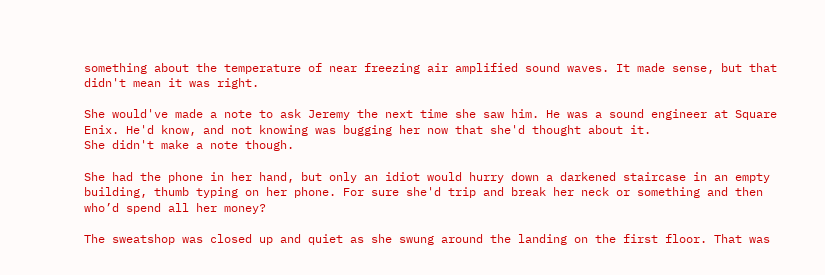something about the temperature of near freezing air amplified sound waves. It made sense, but that didn't mean it was right.

She would've made a note to ask Jeremy the next time she saw him. He was a sound engineer at Square Enix. He'd know, and not knowing was bugging her now that she'd thought about it.
She didn't make a note though.

She had the phone in her hand, but only an idiot would hurry down a darkened staircase in an empty building, thumb typing on her phone. For sure she'd trip and break her neck or something and then who’d spend all her money?

The sweatshop was closed up and quiet as she swung around the landing on the first floor. That was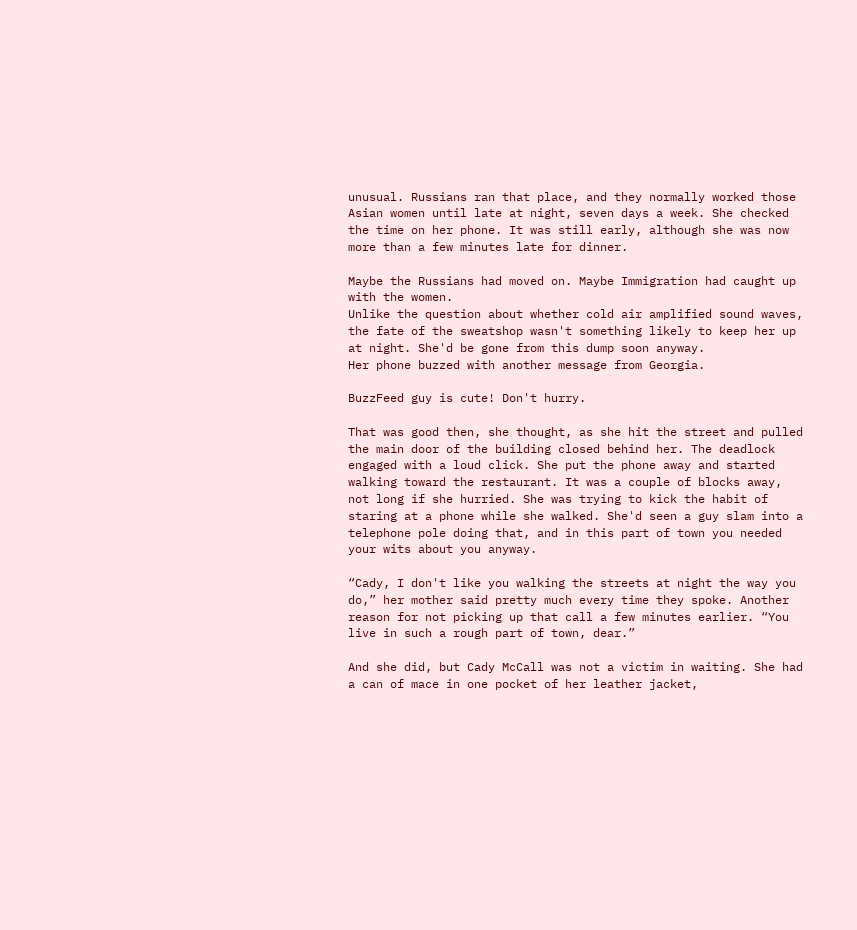unusual. Russians ran that place, and they normally worked those Asian women until late at night, seven days a week. She checked the time on her phone. It was still early, although she was now more than a few minutes late for dinner.

Maybe the Russians had moved on. Maybe Immigration had caught up with the women.
Unlike the question about whether cold air amplified sound waves, the fate of the sweatshop wasn't something likely to keep her up at night. She'd be gone from this dump soon anyway.
Her phone buzzed with another message from Georgia.

BuzzFeed guy is cute! Don't hurry.

That was good then, she thought, as she hit the street and pulled the main door of the building closed behind her. The deadlock engaged with a loud click. She put the phone away and started walking toward the restaurant. It was a couple of blocks away, not long if she hurried. She was trying to kick the habit of staring at a phone while she walked. She'd seen a guy slam into a telephone pole doing that, and in this part of town you needed your wits about you anyway.

“Cady, I don't like you walking the streets at night the way you do,” her mother said pretty much every time they spoke. Another reason for not picking up that call a few minutes earlier. “You live in such a rough part of town, dear.”

And she did, but Cady McCall was not a victim in waiting. She had a can of mace in one pocket of her leather jacket,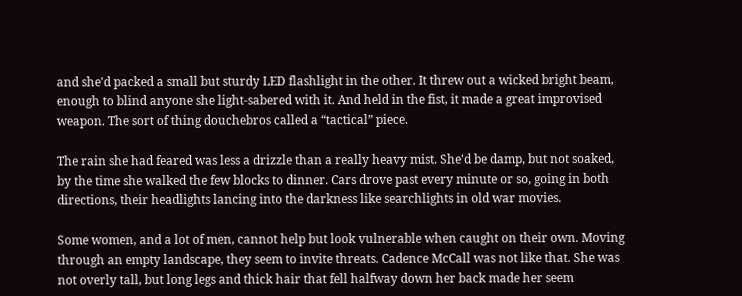and she'd packed a small but sturdy LED flashlight in the other. It threw out a wicked bright beam, enough to blind anyone she light-sabered with it. And held in the fist, it made a great improvised weapon. The sort of thing douchebros called a “tactical” piece.

The rain she had feared was less a drizzle than a really heavy mist. She'd be damp, but not soaked, by the time she walked the few blocks to dinner. Cars drove past every minute or so, going in both directions, their headlights lancing into the darkness like searchlights in old war movies.

Some women, and a lot of men, cannot help but look vulnerable when caught on their own. Moving through an empty landscape, they seem to invite threats. Cadence McCall was not like that. She was not overly tall, but long legs and thick hair that fell halfway down her back made her seem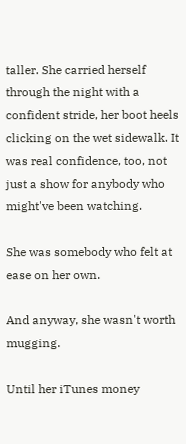taller. She carried herself through the night with a confident stride, her boot heels clicking on the wet sidewalk. It was real confidence, too, not just a show for anybody who might've been watching.

She was somebody who felt at ease on her own.

And anyway, she wasn't worth mugging.

Until her iTunes money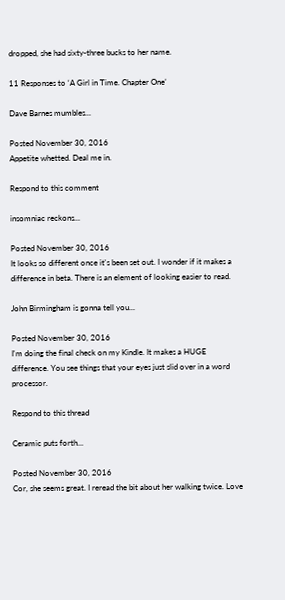dropped, she had sixty-three bucks to her name.

11 Responses to ‘A Girl in Time. Chapter One’

Dave Barnes mumbles...

Posted November 30, 2016
Appetite whetted. Deal me in.

Respond to this comment

insomniac reckons...

Posted November 30, 2016
It looks so different once it's been set out. I wonder if it makes a difference in beta. There is an element of looking easier to read.

John Birmingham is gonna tell you...

Posted November 30, 2016
I'm doing the final check on my Kindle. It makes a HUGE difference. You see things that your eyes just slid over in a word processor.

Respond to this thread

Ceramic puts forth...

Posted November 30, 2016
Cor, she seems great. I reread the bit about her walking twice. Love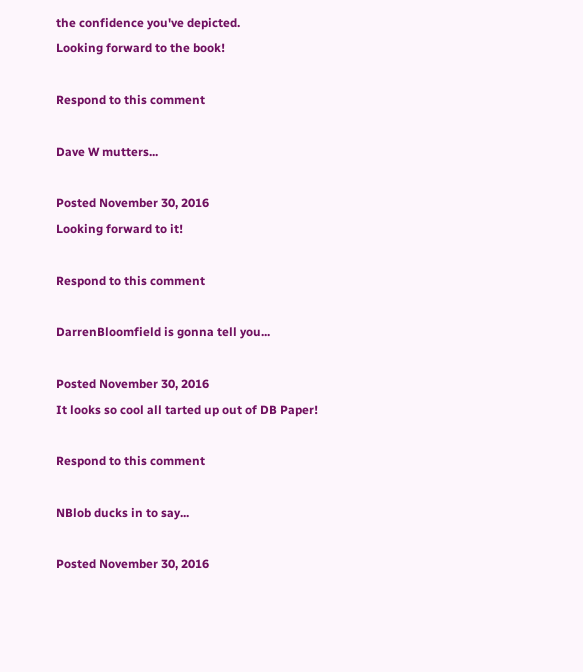the confidence you've depicted.
Looking forward to the book!

Respond to this comment

Dave W mutters...

Posted November 30, 2016
Looking forward to it!

Respond to this comment

DarrenBloomfield is gonna tell you...

Posted November 30, 2016
It looks so cool all tarted up out of DB Paper!

Respond to this comment

NBlob ducks in to say...

Posted November 30, 2016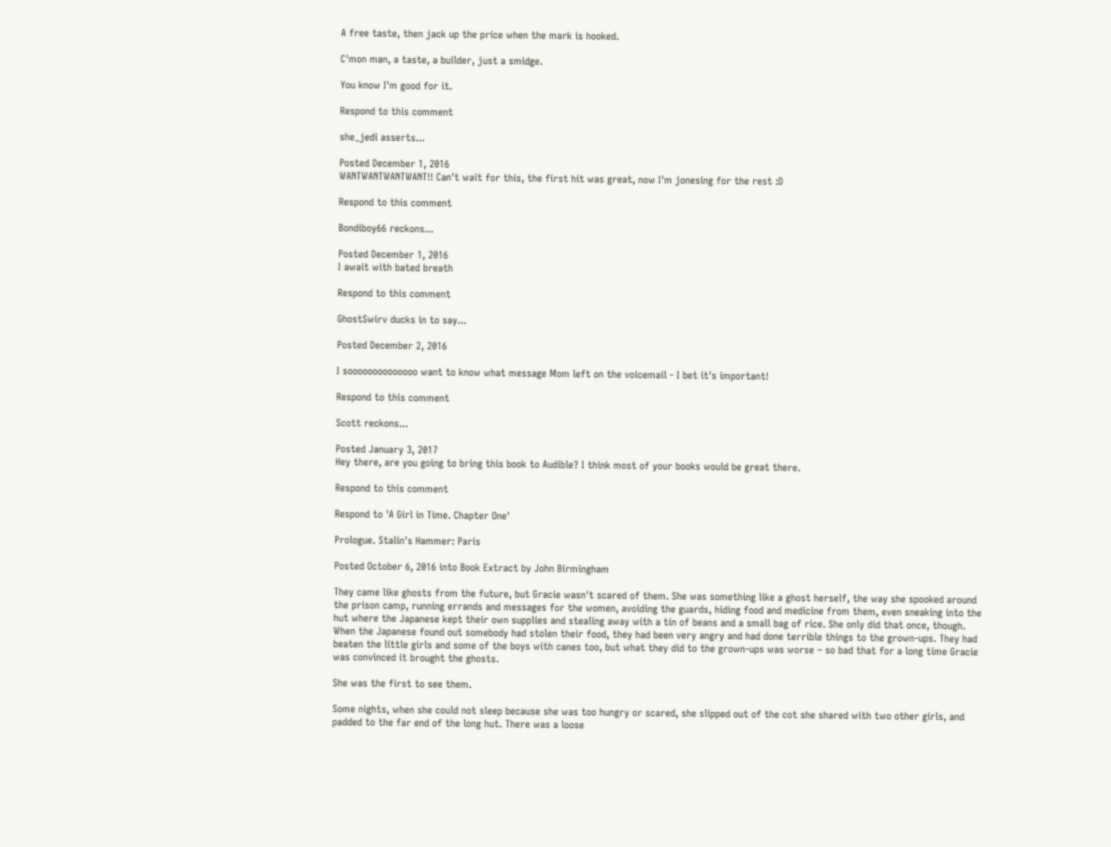A free taste, then jack up the price when the mark is hooked.

C'mon man, a taste, a builder, just a smidge.

You know I'm good for it.

Respond to this comment

she_jedi asserts...

Posted December 1, 2016
WANTWANTWANTWANT!! Can't wait for this, the first hit was great, now I'm jonesing for the rest :D

Respond to this comment

Bondiboy66 reckons...

Posted December 1, 2016
I await with bated breath

Respond to this comment

GhostSwirv ducks in to say...

Posted December 2, 2016

I soooooooooooooo want to know what message Mom left on the voicemail - I bet it's important!

Respond to this comment

Scott reckons...

Posted January 3, 2017
Hey there, are you going to bring this book to Audible? I think most of your books would be great there.

Respond to this comment

Respond to 'A Girl in Time. Chapter One'

Prologue. Stalin's Hammer: Paris

Posted October 6, 2016 into Book Extract by John Birmingham

They came like ghosts from the future, but Gracie wasn't scared of them. She was something like a ghost herself, the way she spooked around the prison camp, running errands and messages for the women, avoiding the guards, hiding food and medicine from them, even sneaking into the hut where the Japanese kept their own supplies and stealing away with a tin of beans and a small bag of rice. She only did that once, though. When the Japanese found out somebody had stolen their food, they had been very angry and had done terrible things to the grown-ups. They had beaten the little girls and some of the boys with canes too, but what they did to the grown-ups was worse – so bad that for a long time Gracie was convinced it brought the ghosts.

She was the first to see them.

Some nights, when she could not sleep because she was too hungry or scared, she slipped out of the cot she shared with two other girls, and padded to the far end of the long hut. There was a loose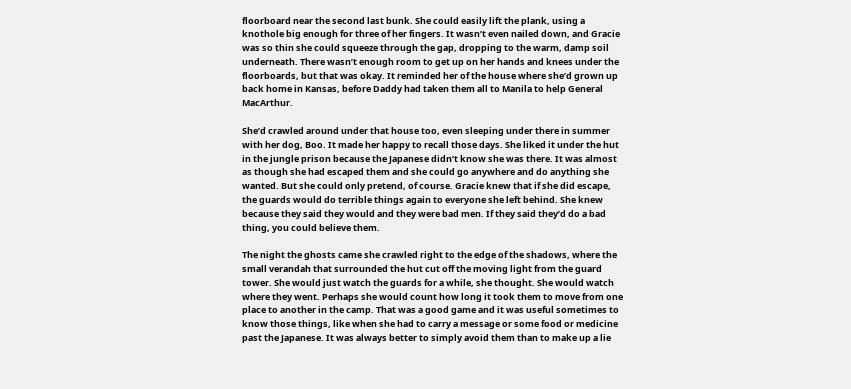floorboard near the second last bunk. She could easily lift the plank, using a knothole big enough for three of her fingers. It wasn’t even nailed down, and Gracie was so thin she could squeeze through the gap, dropping to the warm, damp soil underneath. There wasn’t enough room to get up on her hands and knees under the floorboards, but that was okay. It reminded her of the house where she’d grown up back home in Kansas, before Daddy had taken them all to Manila to help General MacArthur.

She’d crawled around under that house too, even sleeping under there in summer with her dog, Boo. It made her happy to recall those days. She liked it under the hut in the jungle prison because the Japanese didn’t know she was there. It was almost as though she had escaped them and she could go anywhere and do anything she wanted. But she could only pretend, of course. Gracie knew that if she did escape, the guards would do terrible things again to everyone she left behind. She knew because they said they would and they were bad men. If they said they’d do a bad thing, you could believe them.

The night the ghosts came she crawled right to the edge of the shadows, where the small verandah that surrounded the hut cut off the moving light from the guard tower. She would just watch the guards for a while, she thought. She would watch where they went. Perhaps she would count how long it took them to move from one place to another in the camp. That was a good game and it was useful sometimes to know those things, like when she had to carry a message or some food or medicine past the Japanese. It was always better to simply avoid them than to make up a lie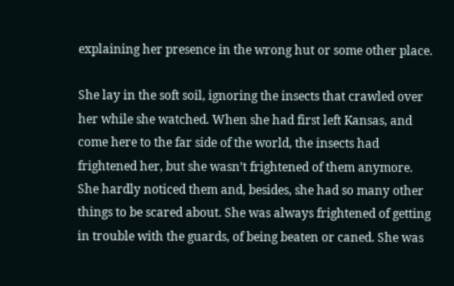explaining her presence in the wrong hut or some other place.

She lay in the soft soil, ignoring the insects that crawled over her while she watched. When she had first left Kansas, and come here to the far side of the world, the insects had frightened her, but she wasn’t frightened of them anymore. She hardly noticed them and, besides, she had so many other things to be scared about. She was always frightened of getting in trouble with the guards, of being beaten or caned. She was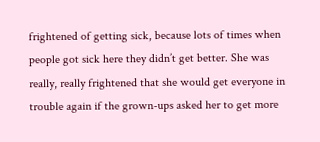frightened of getting sick, because lots of times when people got sick here they didn’t get better. She was really, really frightened that she would get everyone in trouble again if the grown-ups asked her to get more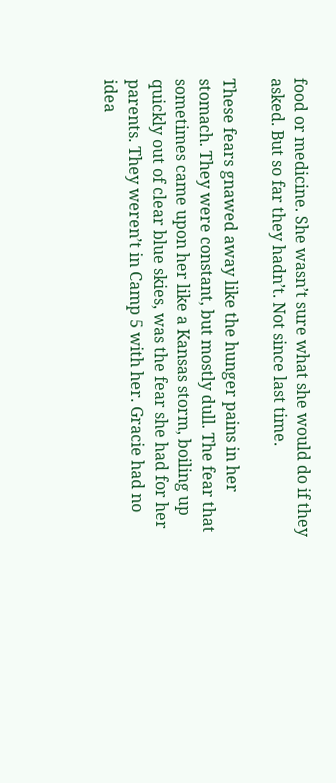food or medicine. She wasn’t sure what she would do if they asked. But so far they hadn’t. Not since last time.

These fears gnawed away like the hunger pains in her stomach. They were constant, but mostly dull. The fear that sometimes came upon her like a Kansas storm, boiling up quickly out of clear blue skies, was the fear she had for her parents. They weren’t in Camp 5 with her. Gracie had no idea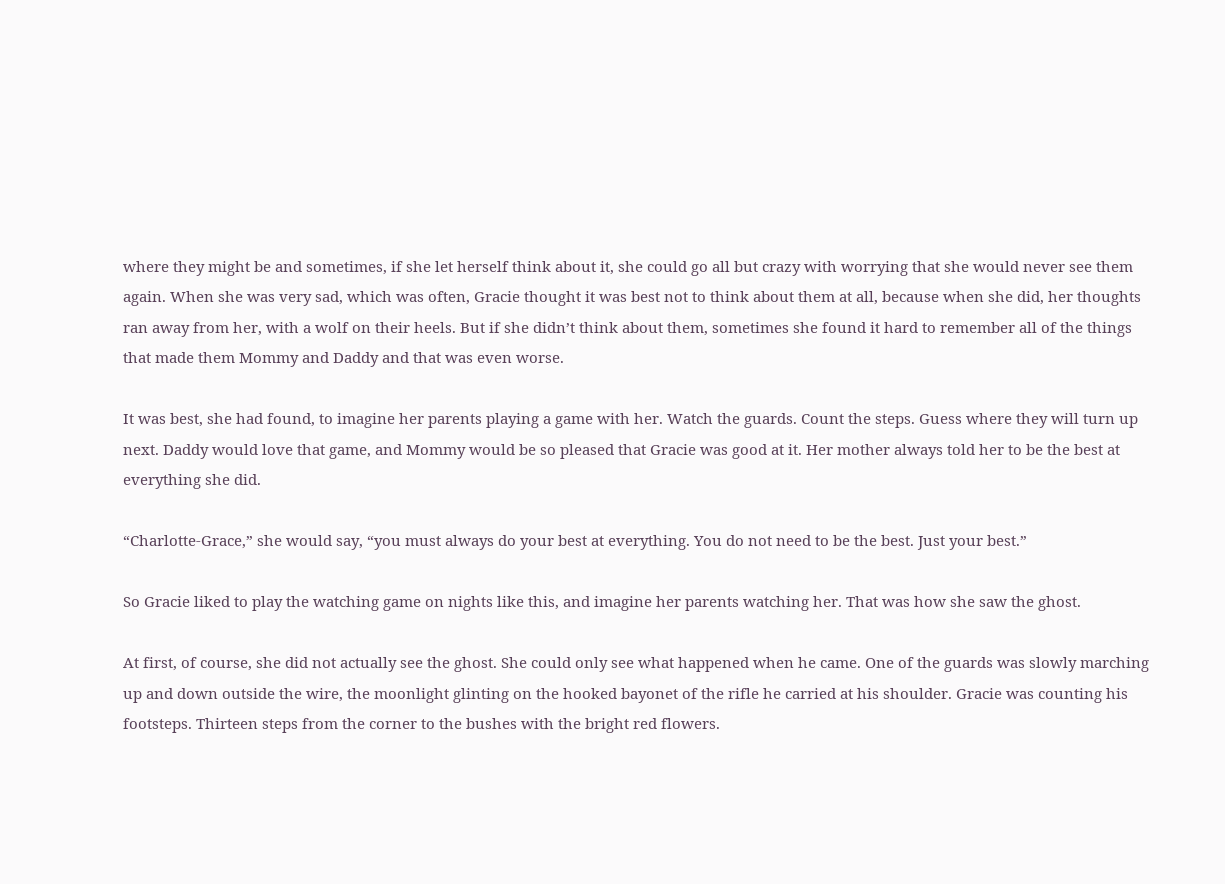where they might be and sometimes, if she let herself think about it, she could go all but crazy with worrying that she would never see them again. When she was very sad, which was often, Gracie thought it was best not to think about them at all, because when she did, her thoughts ran away from her, with a wolf on their heels. But if she didn’t think about them, sometimes she found it hard to remember all of the things that made them Mommy and Daddy and that was even worse.

It was best, she had found, to imagine her parents playing a game with her. Watch the guards. Count the steps. Guess where they will turn up next. Daddy would love that game, and Mommy would be so pleased that Gracie was good at it. Her mother always told her to be the best at everything she did.

“Charlotte-Grace,” she would say, “you must always do your best at everything. You do not need to be the best. Just your best.”

So Gracie liked to play the watching game on nights like this, and imagine her parents watching her. That was how she saw the ghost.

At first, of course, she did not actually see the ghost. She could only see what happened when he came. One of the guards was slowly marching up and down outside the wire, the moonlight glinting on the hooked bayonet of the rifle he carried at his shoulder. Gracie was counting his footsteps. Thirteen steps from the corner to the bushes with the bright red flowers.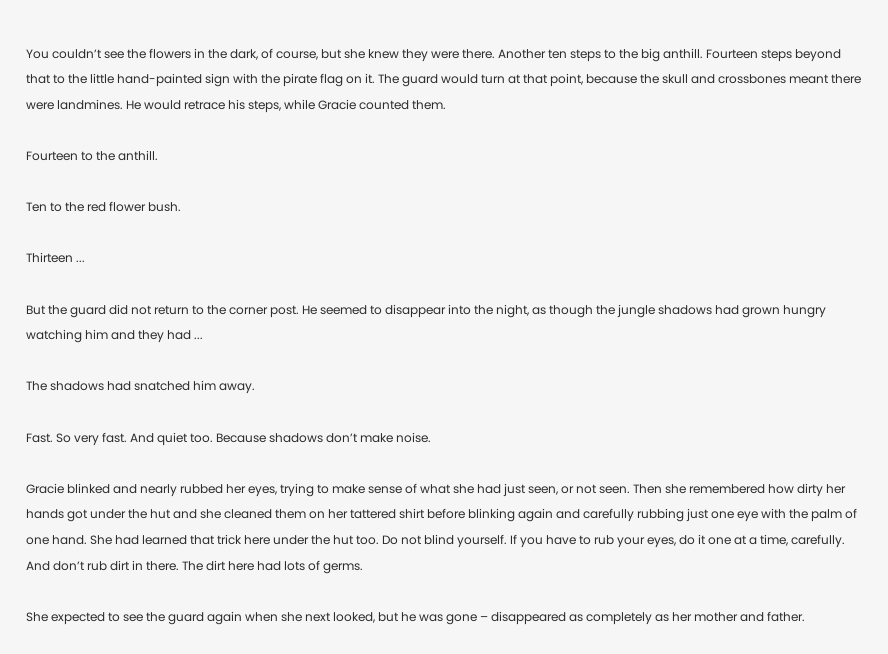You couldn’t see the flowers in the dark, of course, but she knew they were there. Another ten steps to the big anthill. Fourteen steps beyond that to the little hand-painted sign with the pirate flag on it. The guard would turn at that point, because the skull and crossbones meant there were landmines. He would retrace his steps, while Gracie counted them.

Fourteen to the anthill.

Ten to the red flower bush.

Thirteen ...

But the guard did not return to the corner post. He seemed to disappear into the night, as though the jungle shadows had grown hungry watching him and they had ...

The shadows had snatched him away.

Fast. So very fast. And quiet too. Because shadows don’t make noise.

Gracie blinked and nearly rubbed her eyes, trying to make sense of what she had just seen, or not seen. Then she remembered how dirty her hands got under the hut and she cleaned them on her tattered shirt before blinking again and carefully rubbing just one eye with the palm of one hand. She had learned that trick here under the hut too. Do not blind yourself. If you have to rub your eyes, do it one at a time, carefully. And don’t rub dirt in there. The dirt here had lots of germs.

She expected to see the guard again when she next looked, but he was gone – disappeared as completely as her mother and father.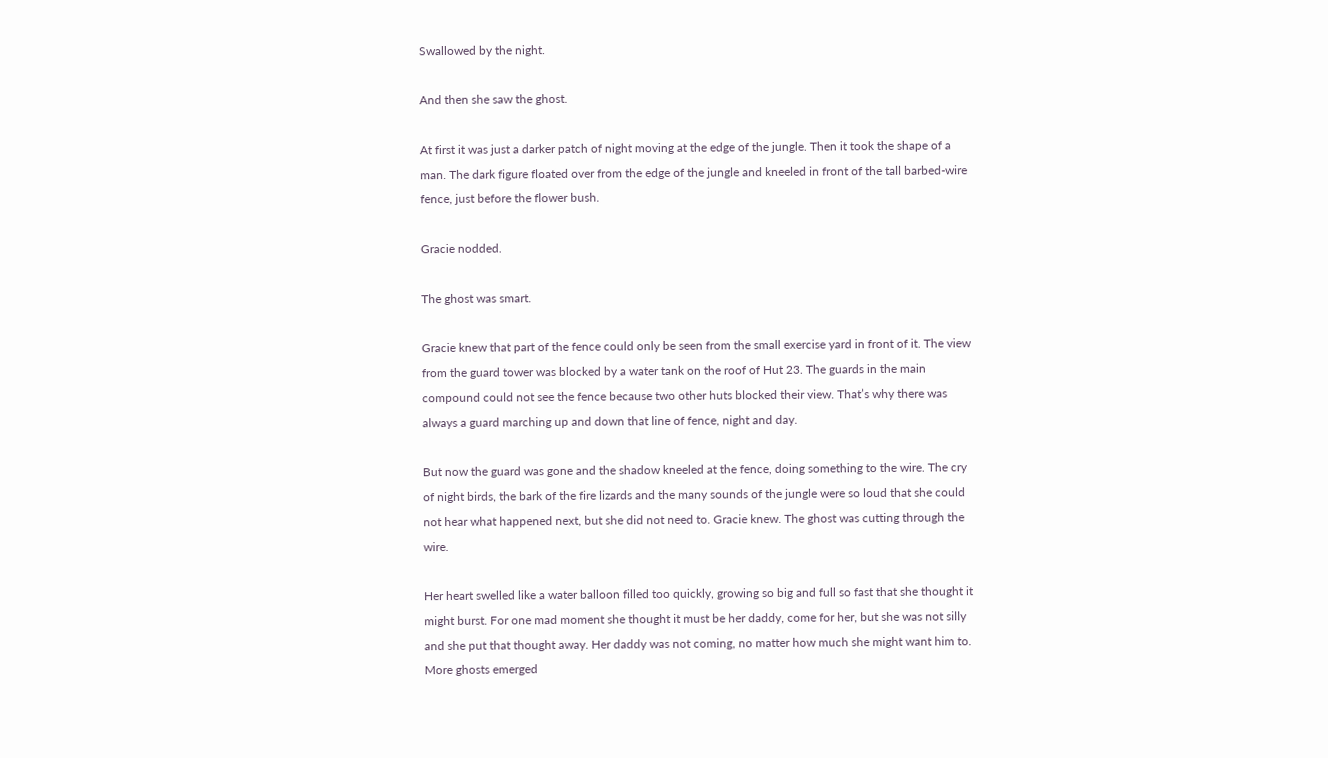Swallowed by the night.

And then she saw the ghost.

At first it was just a darker patch of night moving at the edge of the jungle. Then it took the shape of a man. The dark figure floated over from the edge of the jungle and kneeled in front of the tall barbed-wire fence, just before the flower bush.

Gracie nodded.

The ghost was smart.

Gracie knew that part of the fence could only be seen from the small exercise yard in front of it. The view from the guard tower was blocked by a water tank on the roof of Hut 23. The guards in the main compound could not see the fence because two other huts blocked their view. That’s why there was always a guard marching up and down that line of fence, night and day.

But now the guard was gone and the shadow kneeled at the fence, doing something to the wire. The cry of night birds, the bark of the fire lizards and the many sounds of the jungle were so loud that she could not hear what happened next, but she did not need to. Gracie knew. The ghost was cutting through the wire.

Her heart swelled like a water balloon filled too quickly, growing so big and full so fast that she thought it might burst. For one mad moment she thought it must be her daddy, come for her, but she was not silly and she put that thought away. Her daddy was not coming, no matter how much she might want him to. More ghosts emerged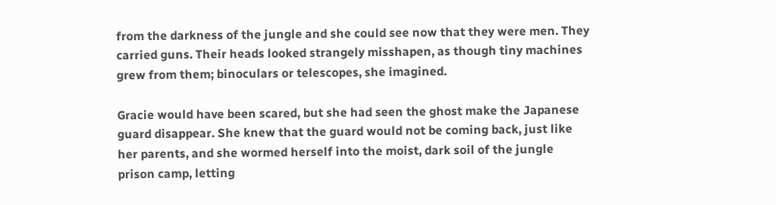from the darkness of the jungle and she could see now that they were men. They carried guns. Their heads looked strangely misshapen, as though tiny machines grew from them; binoculars or telescopes, she imagined.

Gracie would have been scared, but she had seen the ghost make the Japanese guard disappear. She knew that the guard would not be coming back, just like her parents, and she wormed herself into the moist, dark soil of the jungle prison camp, letting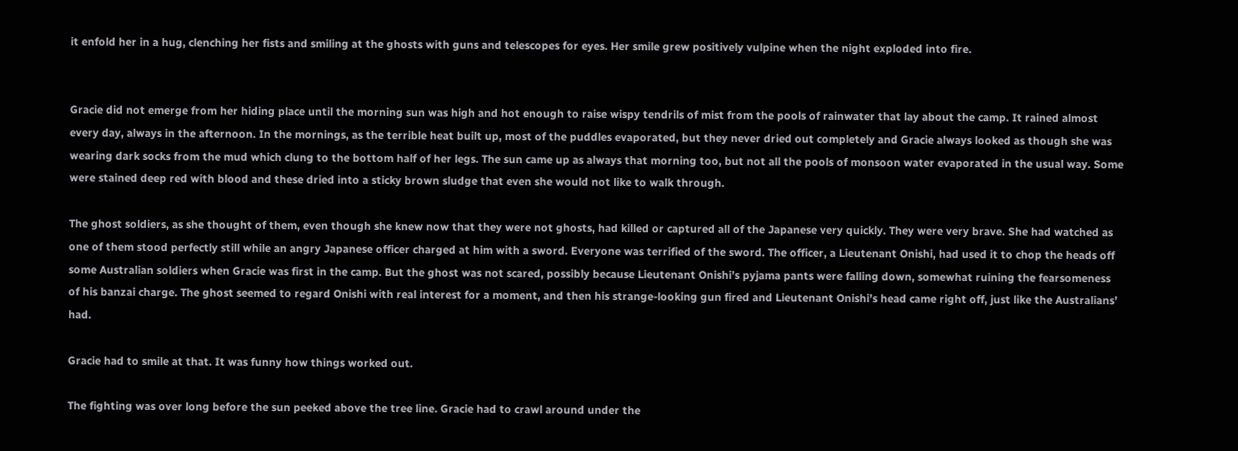it enfold her in a hug, clenching her fists and smiling at the ghosts with guns and telescopes for eyes. Her smile grew positively vulpine when the night exploded into fire.


Gracie did not emerge from her hiding place until the morning sun was high and hot enough to raise wispy tendrils of mist from the pools of rainwater that lay about the camp. It rained almost every day, always in the afternoon. In the mornings, as the terrible heat built up, most of the puddles evaporated, but they never dried out completely and Gracie always looked as though she was wearing dark socks from the mud which clung to the bottom half of her legs. The sun came up as always that morning too, but not all the pools of monsoon water evaporated in the usual way. Some were stained deep red with blood and these dried into a sticky brown sludge that even she would not like to walk through.

The ghost soldiers, as she thought of them, even though she knew now that they were not ghosts, had killed or captured all of the Japanese very quickly. They were very brave. She had watched as one of them stood perfectly still while an angry Japanese officer charged at him with a sword. Everyone was terrified of the sword. The officer, a Lieutenant Onishi, had used it to chop the heads off some Australian soldiers when Gracie was first in the camp. But the ghost was not scared, possibly because Lieutenant Onishi’s pyjama pants were falling down, somewhat ruining the fearsomeness of his banzai charge. The ghost seemed to regard Onishi with real interest for a moment, and then his strange-looking gun fired and Lieutenant Onishi’s head came right off, just like the Australians’ had.

Gracie had to smile at that. It was funny how things worked out.

The fighting was over long before the sun peeked above the tree line. Gracie had to crawl around under the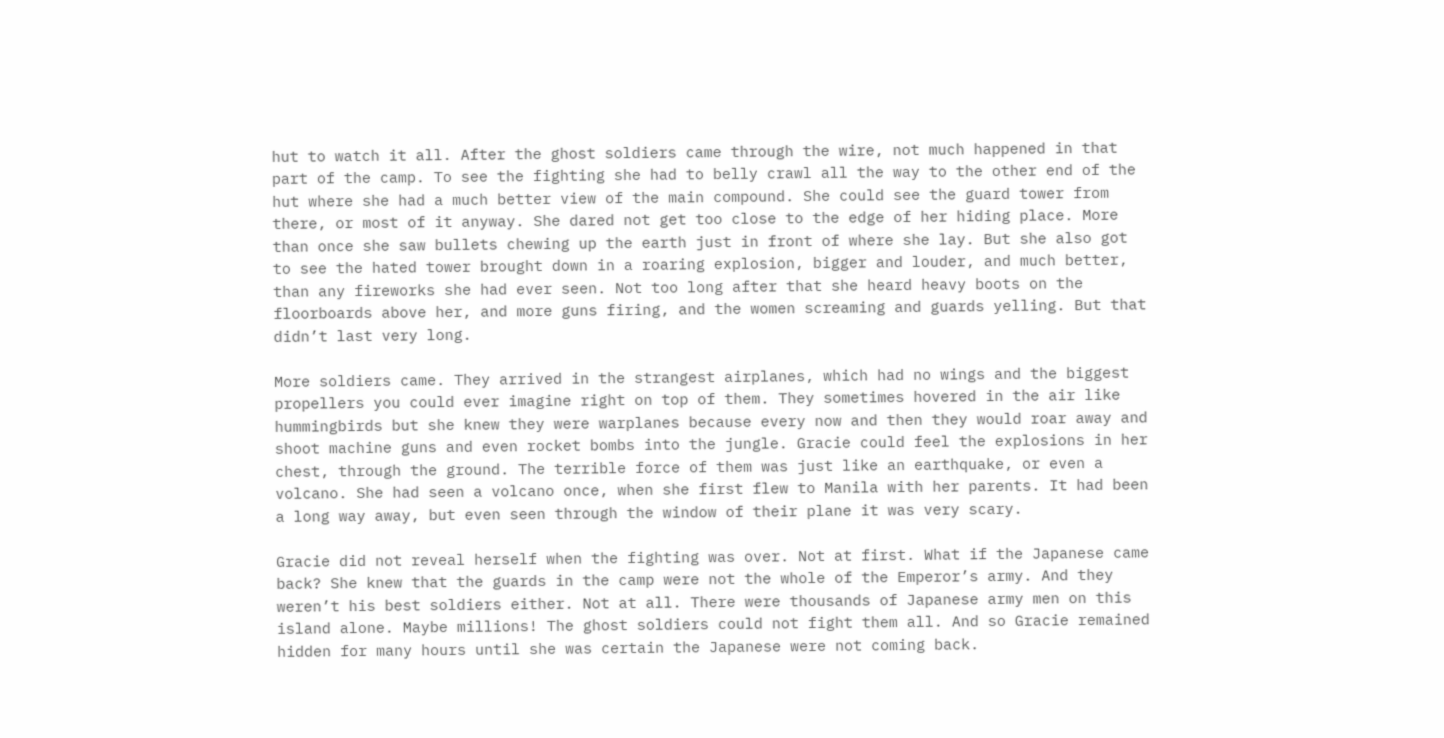hut to watch it all. After the ghost soldiers came through the wire, not much happened in that part of the camp. To see the fighting she had to belly crawl all the way to the other end of the hut where she had a much better view of the main compound. She could see the guard tower from there, or most of it anyway. She dared not get too close to the edge of her hiding place. More than once she saw bullets chewing up the earth just in front of where she lay. But she also got to see the hated tower brought down in a roaring explosion, bigger and louder, and much better, than any fireworks she had ever seen. Not too long after that she heard heavy boots on the floorboards above her, and more guns firing, and the women screaming and guards yelling. But that didn’t last very long.

More soldiers came. They arrived in the strangest airplanes, which had no wings and the biggest propellers you could ever imagine right on top of them. They sometimes hovered in the air like hummingbirds but she knew they were warplanes because every now and then they would roar away and shoot machine guns and even rocket bombs into the jungle. Gracie could feel the explosions in her chest, through the ground. The terrible force of them was just like an earthquake, or even a volcano. She had seen a volcano once, when she first flew to Manila with her parents. It had been a long way away, but even seen through the window of their plane it was very scary.

Gracie did not reveal herself when the fighting was over. Not at first. What if the Japanese came back? She knew that the guards in the camp were not the whole of the Emperor’s army. And they weren’t his best soldiers either. Not at all. There were thousands of Japanese army men on this island alone. Maybe millions! The ghost soldiers could not fight them all. And so Gracie remained hidden for many hours until she was certain the Japanese were not coming back.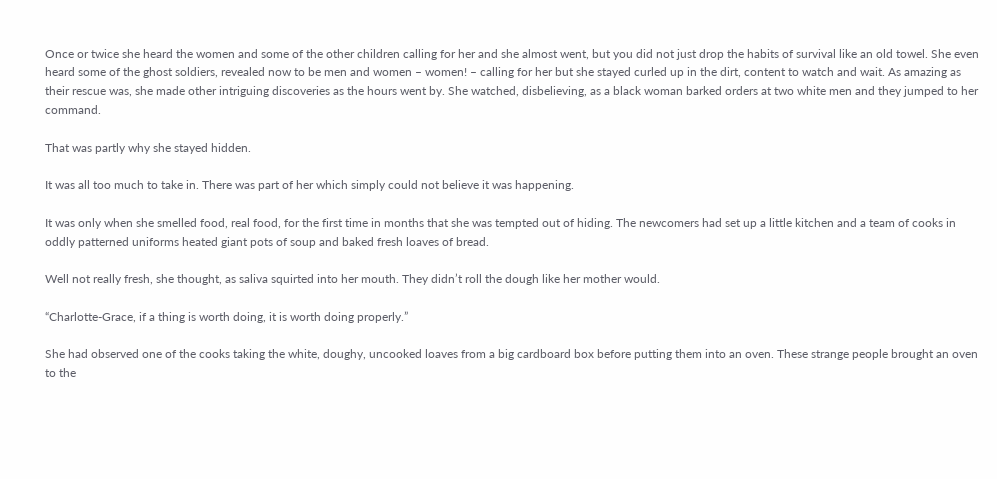Once or twice she heard the women and some of the other children calling for her and she almost went, but you did not just drop the habits of survival like an old towel. She even heard some of the ghost soldiers, revealed now to be men and women – women! – calling for her but she stayed curled up in the dirt, content to watch and wait. As amazing as their rescue was, she made other intriguing discoveries as the hours went by. She watched, disbelieving, as a black woman barked orders at two white men and they jumped to her command.

That was partly why she stayed hidden.

It was all too much to take in. There was part of her which simply could not believe it was happening.

It was only when she smelled food, real food, for the first time in months that she was tempted out of hiding. The newcomers had set up a little kitchen and a team of cooks in oddly patterned uniforms heated giant pots of soup and baked fresh loaves of bread.

Well not really fresh, she thought, as saliva squirted into her mouth. They didn’t roll the dough like her mother would.

“Charlotte-Grace, if a thing is worth doing, it is worth doing properly.”

She had observed one of the cooks taking the white, doughy, uncooked loaves from a big cardboard box before putting them into an oven. These strange people brought an oven to the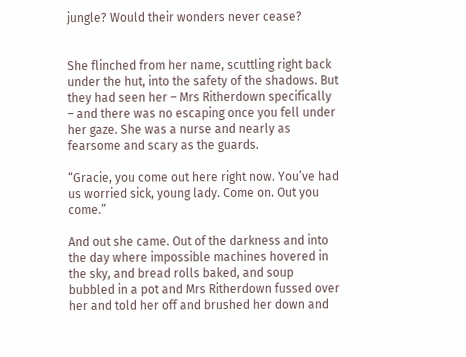jungle? Would their wonders never cease?


She flinched from her name, scuttling right back under the hut, into the safety of the shadows. But they had seen her – Mrs Ritherdown specifically – and there was no escaping once you fell under her gaze. She was a nurse and nearly as fearsome and scary as the guards.

“Gracie, you come out here right now. You’ve had us worried sick, young lady. Come on. Out you come.”

And out she came. Out of the darkness and into the day where impossible machines hovered in the sky, and bread rolls baked, and soup bubbled in a pot and Mrs Ritherdown fussed over her and told her off and brushed her down and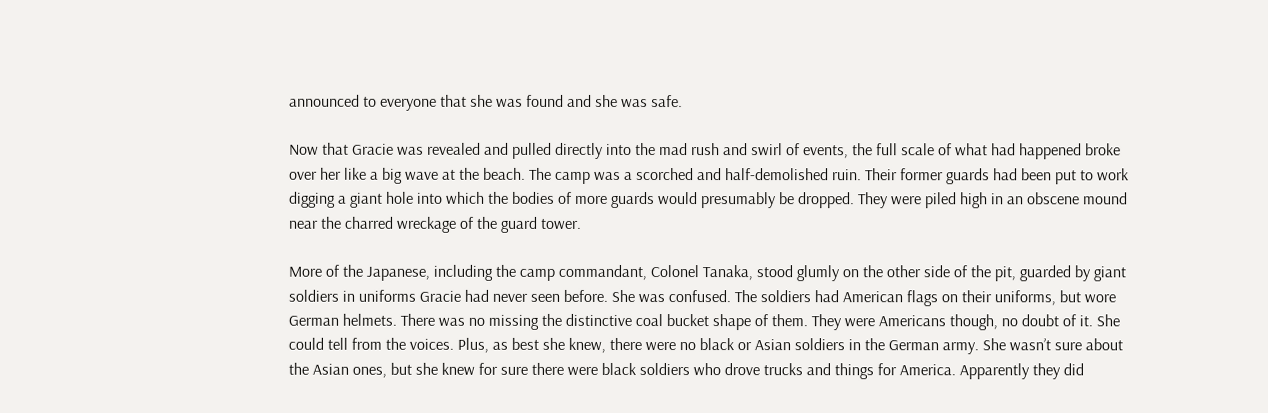announced to everyone that she was found and she was safe.

Now that Gracie was revealed and pulled directly into the mad rush and swirl of events, the full scale of what had happened broke over her like a big wave at the beach. The camp was a scorched and half-demolished ruin. Their former guards had been put to work digging a giant hole into which the bodies of more guards would presumably be dropped. They were piled high in an obscene mound near the charred wreckage of the guard tower.

More of the Japanese, including the camp commandant, Colonel Tanaka, stood glumly on the other side of the pit, guarded by giant soldiers in uniforms Gracie had never seen before. She was confused. The soldiers had American flags on their uniforms, but wore German helmets. There was no missing the distinctive coal bucket shape of them. They were Americans though, no doubt of it. She could tell from the voices. Plus, as best she knew, there were no black or Asian soldiers in the German army. She wasn’t sure about the Asian ones, but she knew for sure there were black soldiers who drove trucks and things for America. Apparently they did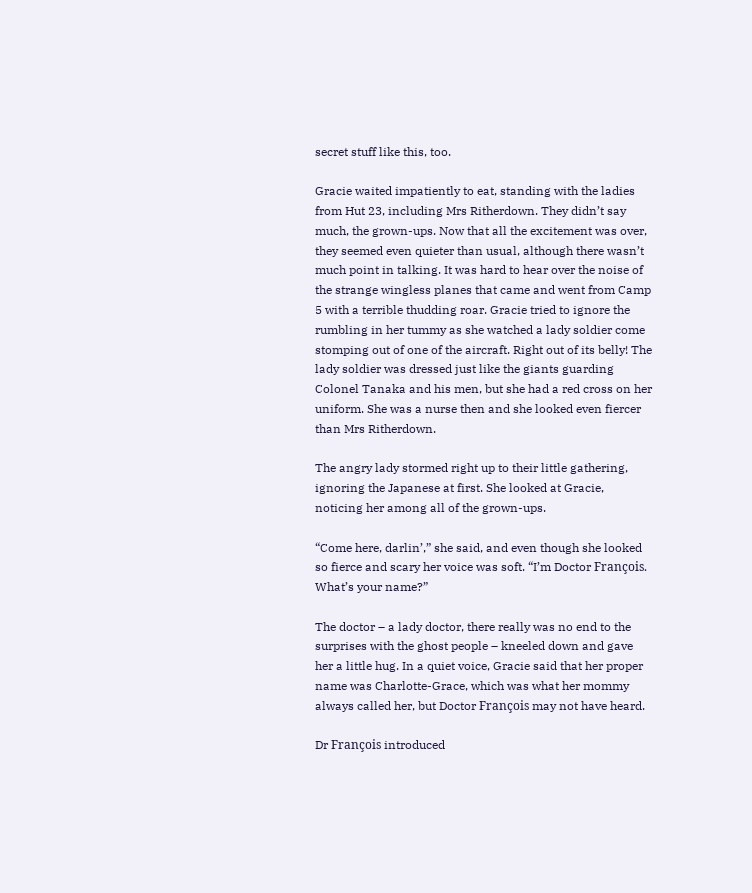secret stuff like this, too.

Gracie waited impatiently to eat, standing with the ladies from Hut 23, including Mrs Ritherdown. They didn’t say much, the grown-ups. Now that all the excitement was over, they seemed even quieter than usual, although there wasn’t much point in talking. It was hard to hear over the noise of the strange wingless planes that came and went from Camp 5 with a terrible thudding roar. Gracie tried to ignore the rumbling in her tummy as she watched a lady soldier come stomping out of one of the aircraft. Right out of its belly! The lady soldier was dressed just like the giants guarding Colonel Tanaka and his men, but she had a red cross on her uniform. She was a nurse then and she looked even fiercer than Mrs Ritherdown.

The angry lady stormed right up to their little gathering, ignoring the Japanese at first. She looked at Gracie, noticing her among all of the grown-ups.

“Come here, darlin’,” she said, and even though she looked so fierce and scary her voice was soft. “I’m Doctor François. What’s your name?”

The doctor – a lady doctor, there really was no end to the surprises with the ghost people – kneeled down and gave her a little hug. In a quiet voice, Gracie said that her proper name was Charlotte-Grace, which was what her mommy always called her, but Doctor François may not have heard.

Dr François introduced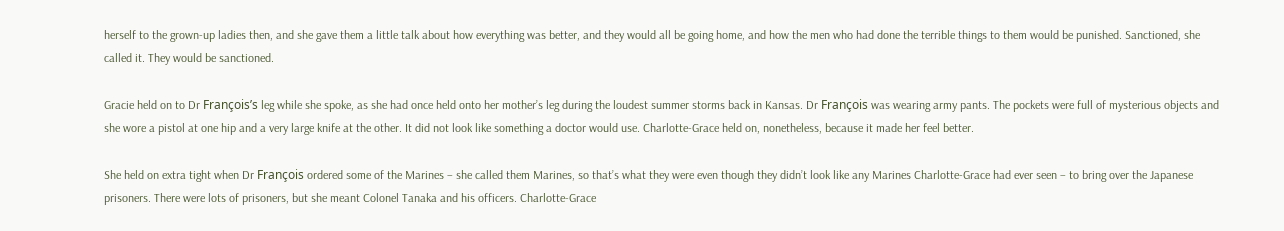herself to the grown-up ladies then, and she gave them a little talk about how everything was better, and they would all be going home, and how the men who had done the terrible things to them would be punished. Sanctioned, she called it. They would be sanctioned.

Gracie held on to Dr François’s leg while she spoke, as she had once held onto her mother’s leg during the loudest summer storms back in Kansas. Dr François was wearing army pants. The pockets were full of mysterious objects and she wore a pistol at one hip and a very large knife at the other. It did not look like something a doctor would use. Charlotte-Grace held on, nonetheless, because it made her feel better.

She held on extra tight when Dr François ordered some of the Marines – she called them Marines, so that’s what they were even though they didn’t look like any Marines Charlotte-Grace had ever seen – to bring over the Japanese prisoners. There were lots of prisoners, but she meant Colonel Tanaka and his officers. Charlotte-Grace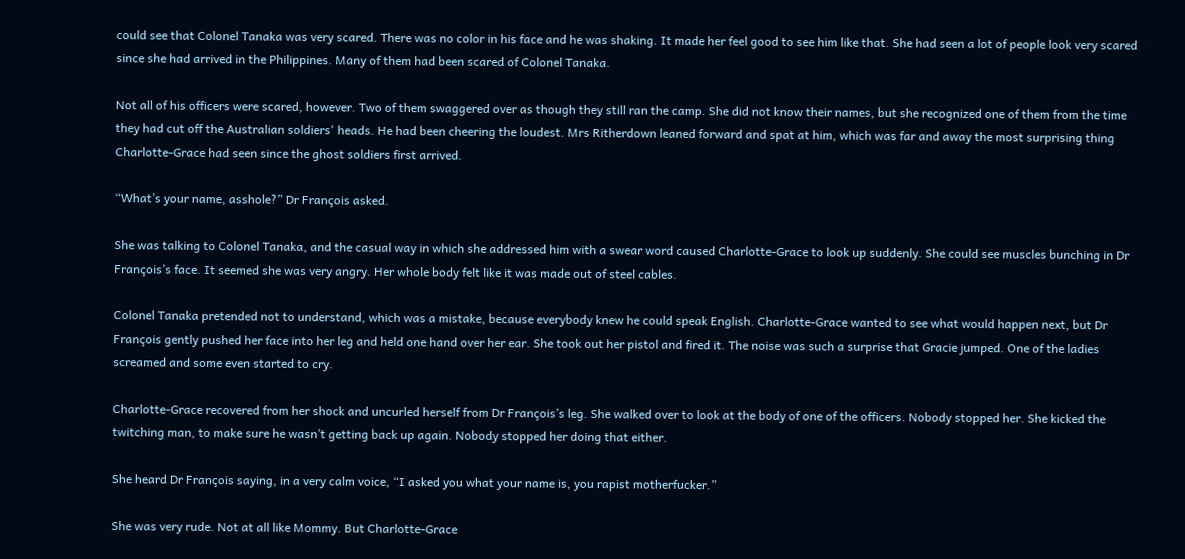could see that Colonel Tanaka was very scared. There was no color in his face and he was shaking. It made her feel good to see him like that. She had seen a lot of people look very scared since she had arrived in the Philippines. Many of them had been scared of Colonel Tanaka.

Not all of his officers were scared, however. Two of them swaggered over as though they still ran the camp. She did not know their names, but she recognized one of them from the time they had cut off the Australian soldiers' heads. He had been cheering the loudest. Mrs Ritherdown leaned forward and spat at him, which was far and away the most surprising thing Charlotte-Grace had seen since the ghost soldiers first arrived.

“What’s your name, asshole?” Dr François asked.

She was talking to Colonel Tanaka, and the casual way in which she addressed him with a swear word caused Charlotte-Grace to look up suddenly. She could see muscles bunching in Dr François’s face. It seemed she was very angry. Her whole body felt like it was made out of steel cables.

Colonel Tanaka pretended not to understand, which was a mistake, because everybody knew he could speak English. Charlotte-Grace wanted to see what would happen next, but Dr François gently pushed her face into her leg and held one hand over her ear. She took out her pistol and fired it. The noise was such a surprise that Gracie jumped. One of the ladies screamed and some even started to cry.

Charlotte-Grace recovered from her shock and uncurled herself from Dr François’s leg. She walked over to look at the body of one of the officers. Nobody stopped her. She kicked the twitching man, to make sure he wasn’t getting back up again. Nobody stopped her doing that either.

She heard Dr François saying, in a very calm voice, “I asked you what your name is, you rapist motherfucker.”

She was very rude. Not at all like Mommy. But Charlotte-Grace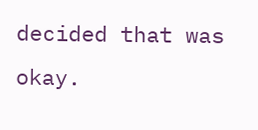decided that was okay.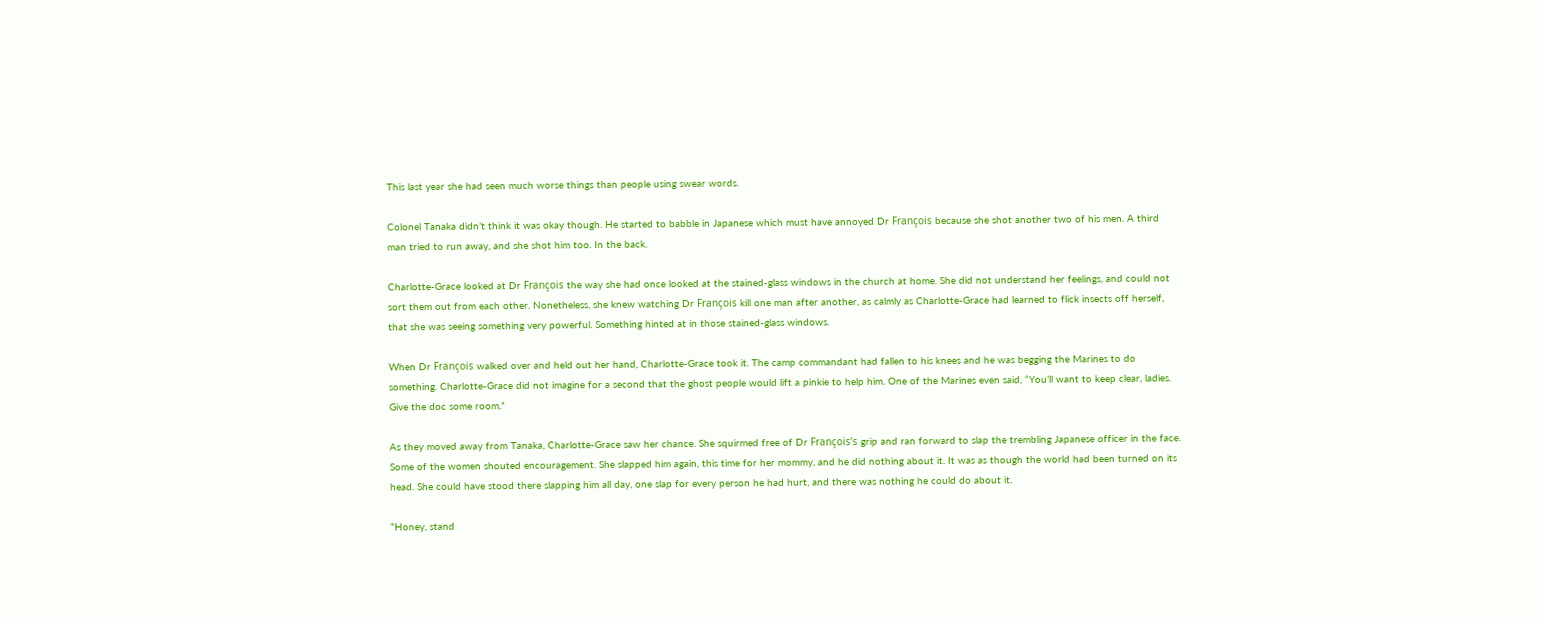This last year she had seen much worse things than people using swear words.

Colonel Tanaka didn’t think it was okay though. He started to babble in Japanese which must have annoyed Dr François because she shot another two of his men. A third man tried to run away, and she shot him too. In the back.

Charlotte-Grace looked at Dr François the way she had once looked at the stained-glass windows in the church at home. She did not understand her feelings, and could not sort them out from each other. Nonetheless, she knew watching Dr François kill one man after another, as calmly as Charlotte-Grace had learned to flick insects off herself, that she was seeing something very powerful. Something hinted at in those stained-glass windows.

When Dr François walked over and held out her hand, Charlotte-Grace took it. The camp commandant had fallen to his knees and he was begging the Marines to do something. Charlotte-Grace did not imagine for a second that the ghost people would lift a pinkie to help him. One of the Marines even said, “You’ll want to keep clear, ladies. Give the doc some room.”

As they moved away from Tanaka, Charlotte-Grace saw her chance. She squirmed free of Dr François’s grip and ran forward to slap the trembling Japanese officer in the face. Some of the women shouted encouragement. She slapped him again, this time for her mommy, and he did nothing about it. It was as though the world had been turned on its head. She could have stood there slapping him all day, one slap for every person he had hurt, and there was nothing he could do about it.

“Honey, stand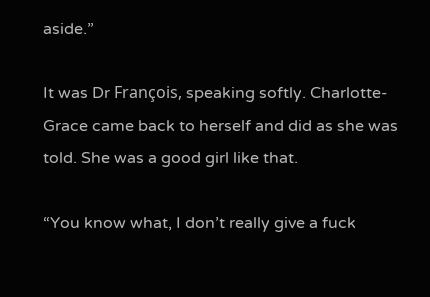aside.”

It was Dr François, speaking softly. Charlotte-Grace came back to herself and did as she was told. She was a good girl like that.

“You know what, I don’t really give a fuck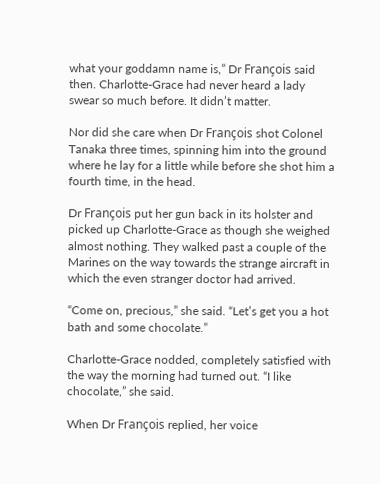what your goddamn name is,” Dr François said then. Charlotte-Grace had never heard a lady swear so much before. It didn’t matter.

Nor did she care when Dr François shot Colonel Tanaka three times, spinning him into the ground where he lay for a little while before she shot him a fourth time, in the head.

Dr François put her gun back in its holster and picked up Charlotte-Grace as though she weighed almost nothing. They walked past a couple of the Marines on the way towards the strange aircraft in which the even stranger doctor had arrived.

“Come on, precious,” she said. “Let’s get you a hot bath and some chocolate.”

Charlotte-Grace nodded, completely satisfied with the way the morning had turned out. “I like chocolate,” she said.

When Dr François replied, her voice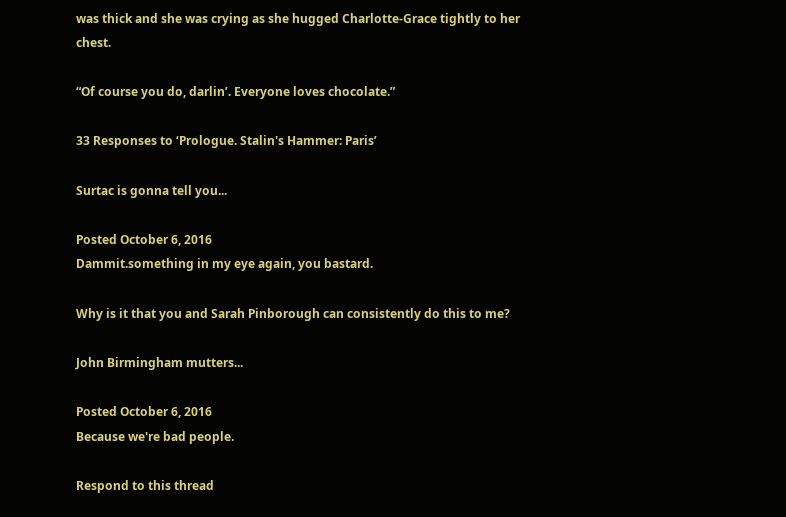was thick and she was crying as she hugged Charlotte-Grace tightly to her chest.

“Of course you do, darlin’. Everyone loves chocolate.”

33 Responses to ‘Prologue. Stalin's Hammer: Paris’

Surtac is gonna tell you...

Posted October 6, 2016
Dammit.something in my eye again, you bastard.

Why is it that you and Sarah Pinborough can consistently do this to me?

John Birmingham mutters...

Posted October 6, 2016
Because we're bad people.

Respond to this thread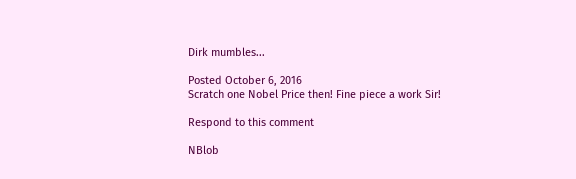Dirk mumbles...

Posted October 6, 2016
Scratch one Nobel Price then! Fine piece a work Sir!

Respond to this comment

NBlob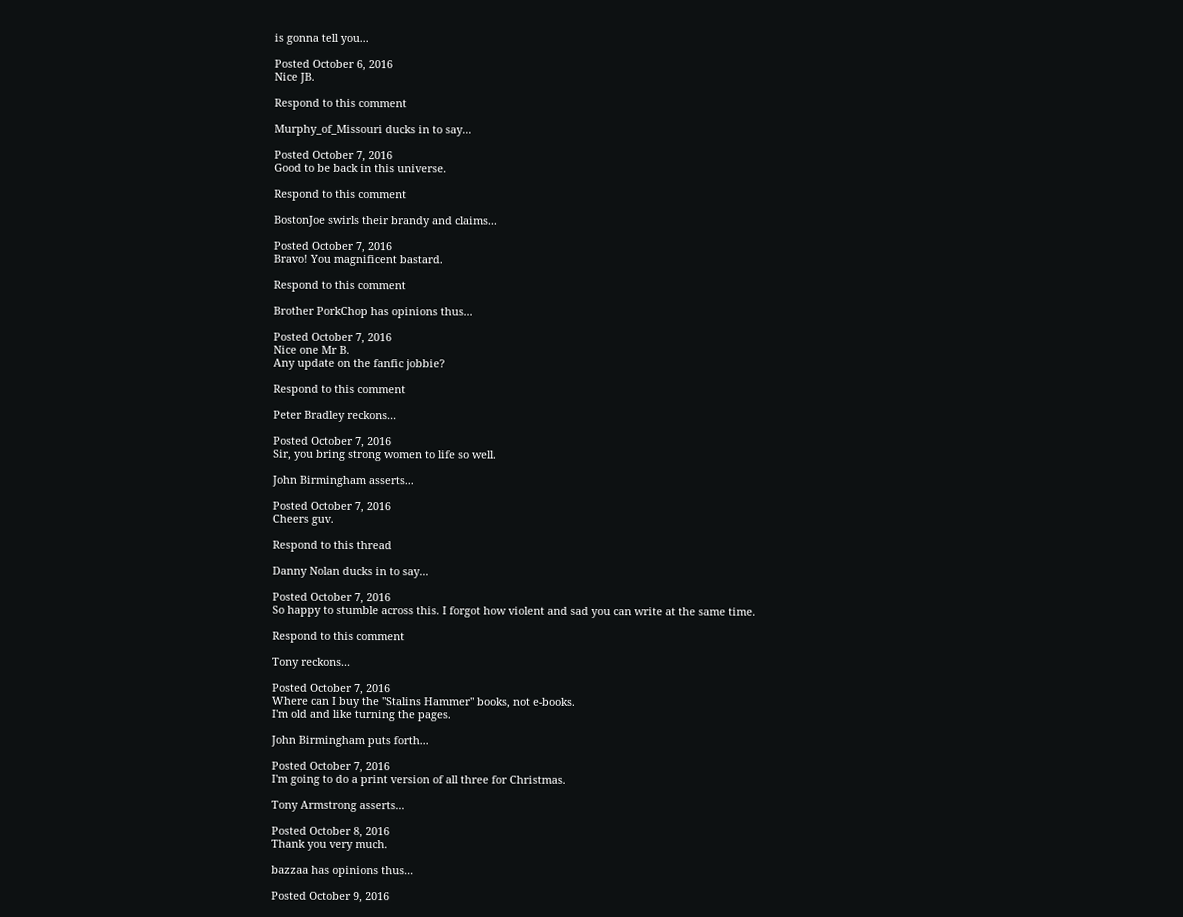is gonna tell you...

Posted October 6, 2016
Nice JB.

Respond to this comment

Murphy_of_Missouri ducks in to say...

Posted October 7, 2016
Good to be back in this universe.

Respond to this comment

BostonJoe swirls their brandy and claims...

Posted October 7, 2016
Bravo! You magnificent bastard.

Respond to this comment

Brother PorkChop has opinions thus...

Posted October 7, 2016
Nice one Mr B.
Any update on the fanfic jobbie?

Respond to this comment

Peter Bradley reckons...

Posted October 7, 2016
Sir, you bring strong women to life so well.

John Birmingham asserts...

Posted October 7, 2016
Cheers guv.

Respond to this thread

Danny Nolan ducks in to say...

Posted October 7, 2016
So happy to stumble across this. I forgot how violent and sad you can write at the same time.

Respond to this comment

Tony reckons...

Posted October 7, 2016
Where can I buy the "Stalins Hammer" books, not e-books.
I'm old and like turning the pages.

John Birmingham puts forth...

Posted October 7, 2016
I'm going to do a print version of all three for Christmas.

Tony Armstrong asserts...

Posted October 8, 2016
Thank you very much.

bazzaa has opinions thus...

Posted October 9, 2016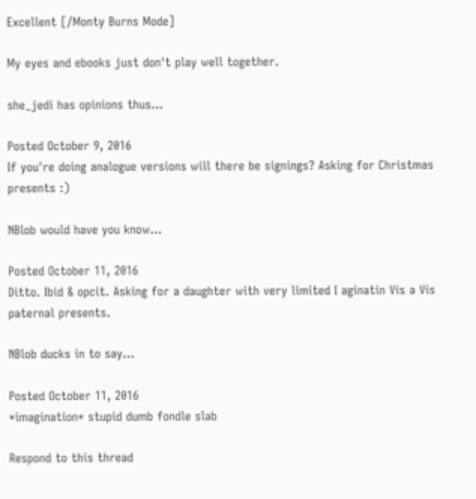Excellent [/Monty Burns Mode]

My eyes and ebooks just don't play well together.

she_jedi has opinions thus...

Posted October 9, 2016
If you're doing analogue versions will there be signings? Asking for Christmas presents :)

NBlob would have you know...

Posted October 11, 2016
Ditto. Ibid & opcit. Asking for a daughter with very limited I aginatin Vis a Vis paternal presents.

NBlob ducks in to say...

Posted October 11, 2016
*imagination* stupid dumb fondle slab

Respond to this thread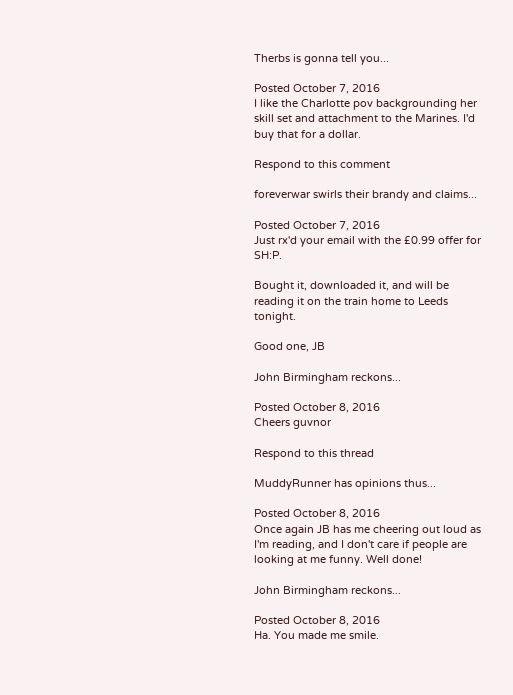Therbs is gonna tell you...

Posted October 7, 2016
I like the Charlotte pov backgrounding her skill set and attachment to the Marines. I'd buy that for a dollar.

Respond to this comment

foreverwar swirls their brandy and claims...

Posted October 7, 2016
Just rx'd your email with the £0.99 offer for SH:P.

Bought it, downloaded it, and will be reading it on the train home to Leeds tonight.

Good one, JB

John Birmingham reckons...

Posted October 8, 2016
Cheers guvnor

Respond to this thread

MuddyRunner has opinions thus...

Posted October 8, 2016
Once again JB has me cheering out loud as I'm reading, and I don't care if people are looking at me funny. Well done!

John Birmingham reckons...

Posted October 8, 2016
Ha. You made me smile.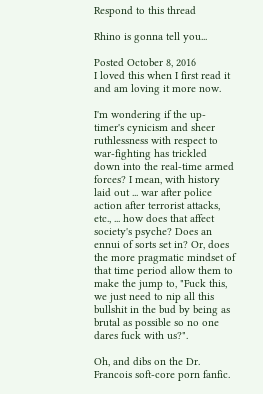Respond to this thread

Rhino is gonna tell you...

Posted October 8, 2016
I loved this when I first read it and am loving it more now.

I'm wondering if the up-timer's cynicism and sheer ruthlessness with respect to war-fighting has trickled down into the real-time armed forces? I mean, with history laid out ... war after police action after terrorist attacks, etc., ... how does that affect society's psyche? Does an ennui of sorts set in? Or, does the more pragmatic mindset of that time period allow them to make the jump to, "Fuck this, we just need to nip all this bullshit in the bud by being as brutal as possible so no one dares fuck with us?".

Oh, and dibs on the Dr. Francois soft-core porn fanfic.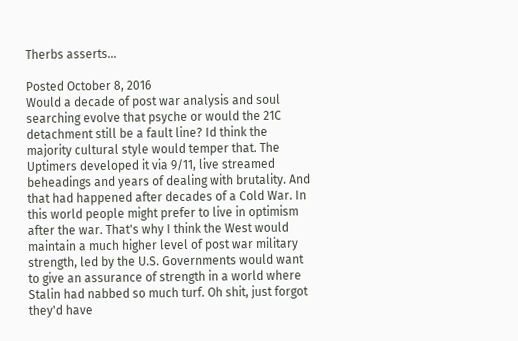Therbs asserts...

Posted October 8, 2016
Would a decade of post war analysis and soul searching evolve that psyche or would the 21C detachment still be a fault line? Id think the majority cultural style would temper that. The Uptimers developed it via 9/11, live streamed beheadings and years of dealing with brutality. And that had happened after decades of a Cold War. In this world people might prefer to live in optimism after the war. That's why I think the West would maintain a much higher level of post war military strength, led by the U.S. Governments would want to give an assurance of strength in a world where Stalin had nabbed so much turf. Oh shit, just forgot they'd have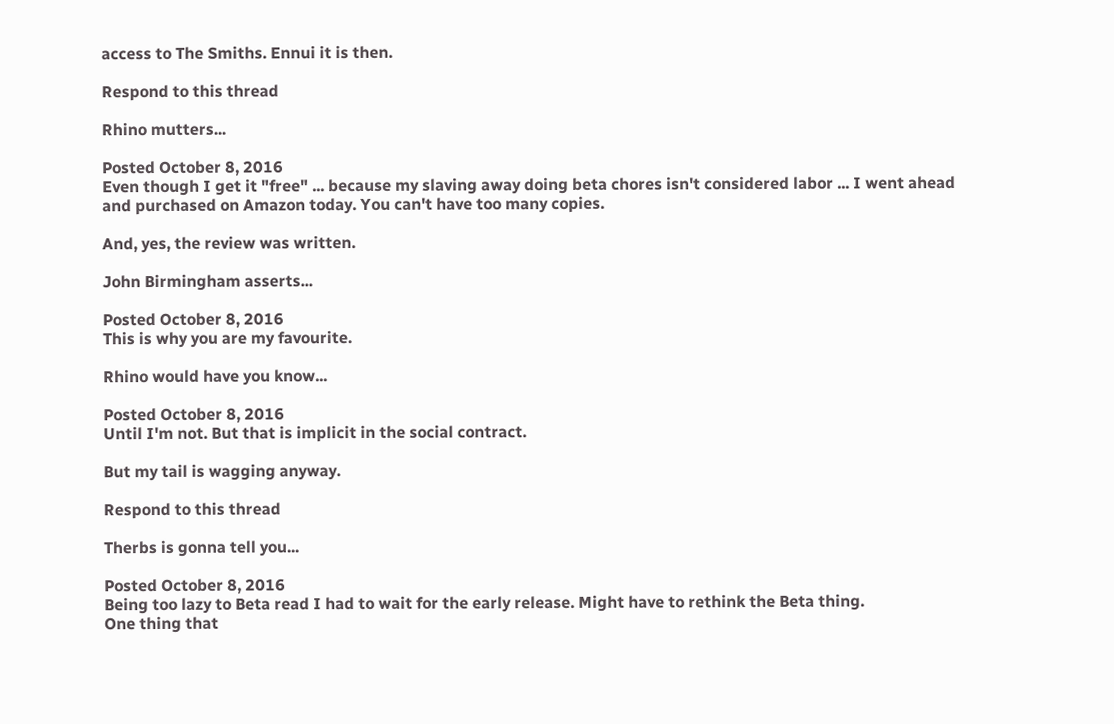access to The Smiths. Ennui it is then.

Respond to this thread

Rhino mutters...

Posted October 8, 2016
Even though I get it "free" ... because my slaving away doing beta chores isn't considered labor ... I went ahead and purchased on Amazon today. You can't have too many copies.

And, yes, the review was written.

John Birmingham asserts...

Posted October 8, 2016
This is why you are my favourite.

Rhino would have you know...

Posted October 8, 2016
Until I'm not. But that is implicit in the social contract.

But my tail is wagging anyway.

Respond to this thread

Therbs is gonna tell you...

Posted October 8, 2016
Being too lazy to Beta read I had to wait for the early release. Might have to rethink the Beta thing.
One thing that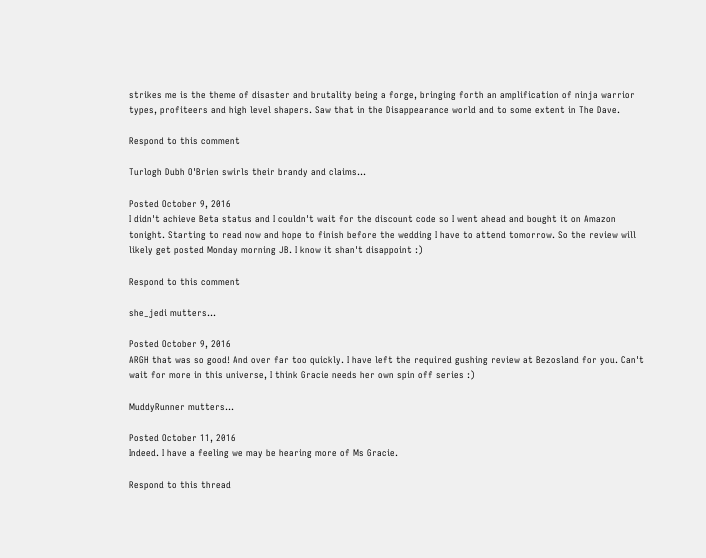strikes me is the theme of disaster and brutality being a forge, bringing forth an amplification of ninja warrior types, profiteers and high level shapers. Saw that in the Disappearance world and to some extent in The Dave.

Respond to this comment

Turlogh Dubh O'Brien swirls their brandy and claims...

Posted October 9, 2016
I didn't achieve Beta status and I couldn't wait for the discount code so I went ahead and bought it on Amazon tonight. Starting to read now and hope to finish before the wedding I have to attend tomorrow. So the review will likely get posted Monday morning JB. I know it shan't disappoint :)

Respond to this comment

she_jedi mutters...

Posted October 9, 2016
ARGH that was so good! And over far too quickly. I have left the required gushing review at Bezosland for you. Can't wait for more in this universe, I think Gracie needs her own spin off series :)

MuddyRunner mutters...

Posted October 11, 2016
Indeed. I have a feeling we may be hearing more of Ms Gracie.

Respond to this thread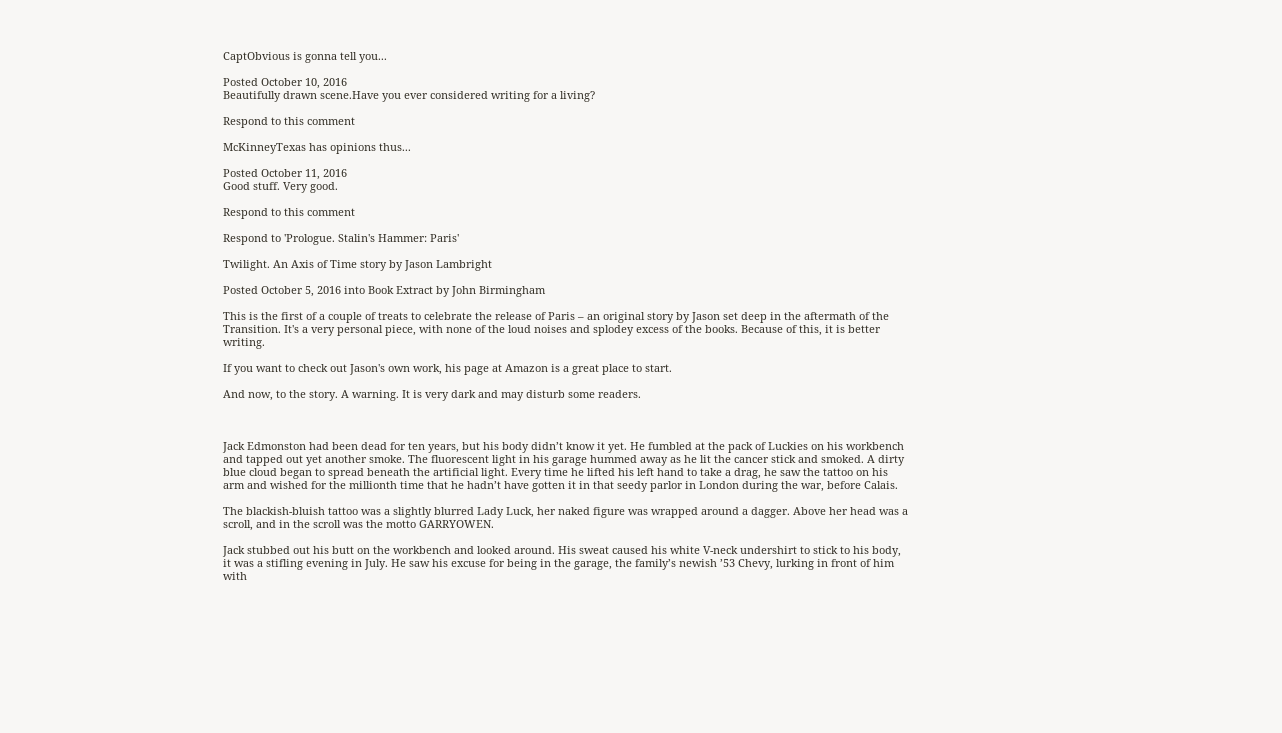CaptObvious is gonna tell you...

Posted October 10, 2016
Beautifully drawn scene.Have you ever considered writing for a living?

Respond to this comment

McKinneyTexas has opinions thus...

Posted October 11, 2016
Good stuff. Very good.

Respond to this comment

Respond to 'Prologue. Stalin's Hammer: Paris'

Twilight. An Axis of Time story by Jason Lambright

Posted October 5, 2016 into Book Extract by John Birmingham

This is the first of a couple of treats to celebrate the release of Paris – an original story by Jason set deep in the aftermath of the Transition. It's a very personal piece, with none of the loud noises and splodey excess of the books. Because of this, it is better writing.

If you want to check out Jason's own work, his page at Amazon is a great place to start.

And now, to the story. A warning. It is very dark and may disturb some readers.



Jack Edmonston had been dead for ten years, but his body didn’t know it yet. He fumbled at the pack of Luckies on his workbench and tapped out yet another smoke. The fluorescent light in his garage hummed away as he lit the cancer stick and smoked. A dirty blue cloud began to spread beneath the artificial light. Every time he lifted his left hand to take a drag, he saw the tattoo on his arm and wished for the millionth time that he hadn’t have gotten it in that seedy parlor in London during the war, before Calais.

The blackish-bluish tattoo was a slightly blurred Lady Luck, her naked figure was wrapped around a dagger. Above her head was a scroll, and in the scroll was the motto GARRYOWEN.

Jack stubbed out his butt on the workbench and looked around. His sweat caused his white V-neck undershirt to stick to his body, it was a stifling evening in July. He saw his excuse for being in the garage, the family’s newish ’53 Chevy, lurking in front of him with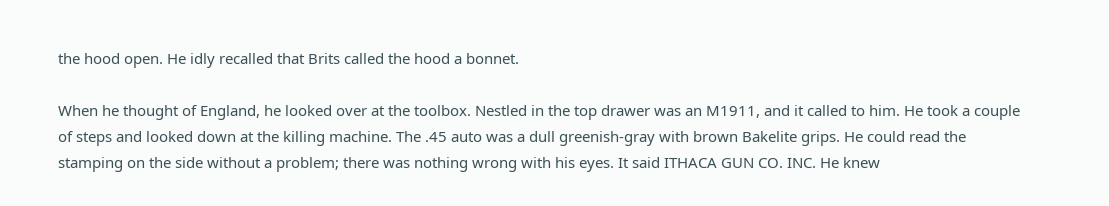the hood open. He idly recalled that Brits called the hood a bonnet.

When he thought of England, he looked over at the toolbox. Nestled in the top drawer was an M1911, and it called to him. He took a couple of steps and looked down at the killing machine. The .45 auto was a dull greenish-gray with brown Bakelite grips. He could read the stamping on the side without a problem; there was nothing wrong with his eyes. It said ITHACA GUN CO. INC. He knew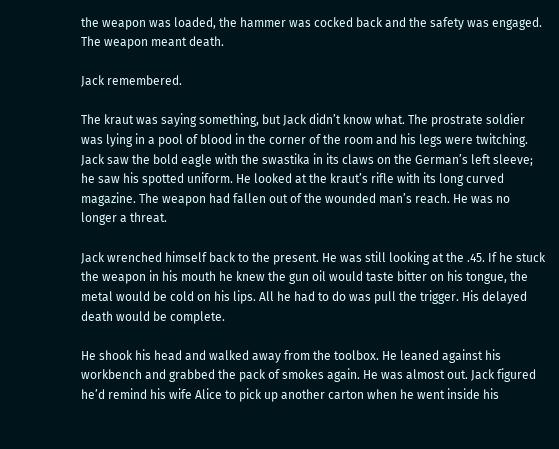the weapon was loaded, the hammer was cocked back and the safety was engaged. The weapon meant death.

Jack remembered.

The kraut was saying something, but Jack didn’t know what. The prostrate soldier was lying in a pool of blood in the corner of the room and his legs were twitching. Jack saw the bold eagle with the swastika in its claws on the German’s left sleeve; he saw his spotted uniform. He looked at the kraut’s rifle with its long curved magazine. The weapon had fallen out of the wounded man’s reach. He was no longer a threat.

Jack wrenched himself back to the present. He was still looking at the .45. If he stuck the weapon in his mouth he knew the gun oil would taste bitter on his tongue, the metal would be cold on his lips. All he had to do was pull the trigger. His delayed death would be complete.

He shook his head and walked away from the toolbox. He leaned against his workbench and grabbed the pack of smokes again. He was almost out. Jack figured he’d remind his wife Alice to pick up another carton when he went inside his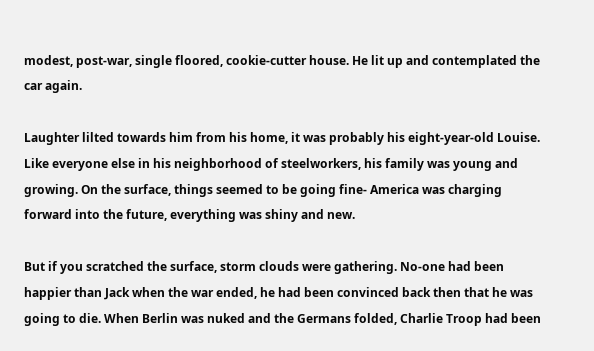modest, post-war, single floored, cookie-cutter house. He lit up and contemplated the car again.

Laughter lilted towards him from his home, it was probably his eight-year-old Louise. Like everyone else in his neighborhood of steelworkers, his family was young and growing. On the surface, things seemed to be going fine- America was charging forward into the future, everything was shiny and new.

But if you scratched the surface, storm clouds were gathering. No-one had been happier than Jack when the war ended, he had been convinced back then that he was going to die. When Berlin was nuked and the Germans folded, Charlie Troop had been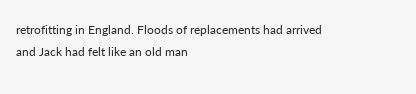retrofitting in England. Floods of replacements had arrived and Jack had felt like an old man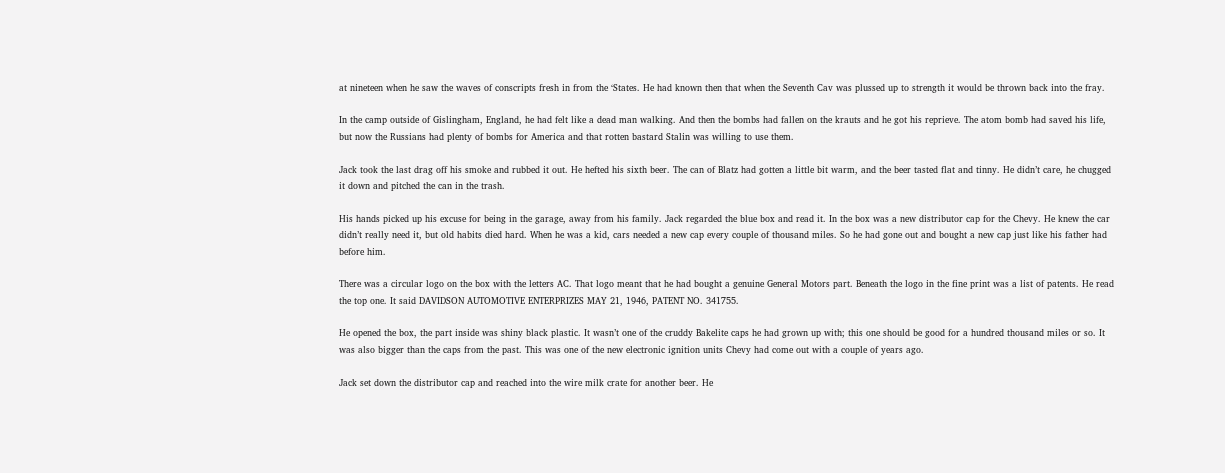at nineteen when he saw the waves of conscripts fresh in from the ‘States. He had known then that when the Seventh Cav was plussed up to strength it would be thrown back into the fray.

In the camp outside of Gislingham, England, he had felt like a dead man walking. And then the bombs had fallen on the krauts and he got his reprieve. The atom bomb had saved his life, but now the Russians had plenty of bombs for America and that rotten bastard Stalin was willing to use them.

Jack took the last drag off his smoke and rubbed it out. He hefted his sixth beer. The can of Blatz had gotten a little bit warm, and the beer tasted flat and tinny. He didn’t care, he chugged it down and pitched the can in the trash.

His hands picked up his excuse for being in the garage, away from his family. Jack regarded the blue box and read it. In the box was a new distributor cap for the Chevy. He knew the car didn’t really need it, but old habits died hard. When he was a kid, cars needed a new cap every couple of thousand miles. So he had gone out and bought a new cap just like his father had before him.

There was a circular logo on the box with the letters AC. That logo meant that he had bought a genuine General Motors part. Beneath the logo in the fine print was a list of patents. He read the top one. It said DAVIDSON AUTOMOTIVE ENTERPRIZES MAY 21, 1946, PATENT NO. 341755.

He opened the box, the part inside was shiny black plastic. It wasn’t one of the cruddy Bakelite caps he had grown up with; this one should be good for a hundred thousand miles or so. It was also bigger than the caps from the past. This was one of the new electronic ignition units Chevy had come out with a couple of years ago.

Jack set down the distributor cap and reached into the wire milk crate for another beer. He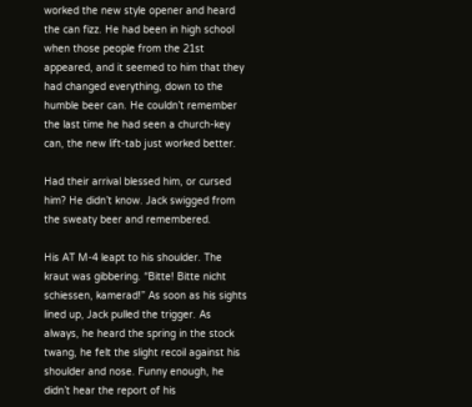worked the new style opener and heard the can fizz. He had been in high school when those people from the 21st appeared, and it seemed to him that they had changed everything, down to the humble beer can. He couldn’t remember the last time he had seen a church-key can, the new lift-tab just worked better.

Had their arrival blessed him, or cursed him? He didn’t know. Jack swigged from the sweaty beer and remembered.

His AT M-4 leapt to his shoulder. The kraut was gibbering. “Bitte! Bitte nicht schiessen, kamerad!” As soon as his sights lined up, Jack pulled the trigger. As always, he heard the spring in the stock twang, he felt the slight recoil against his shoulder and nose. Funny enough, he didn’t hear the report of his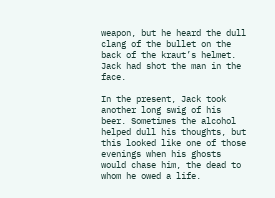weapon, but he heard the dull clang of the bullet on the back of the kraut’s helmet. Jack had shot the man in the face.

In the present, Jack took another long swig of his beer. Sometimes the alcohol helped dull his thoughts, but this looked like one of those evenings when his ghosts would chase him, the dead to whom he owed a life.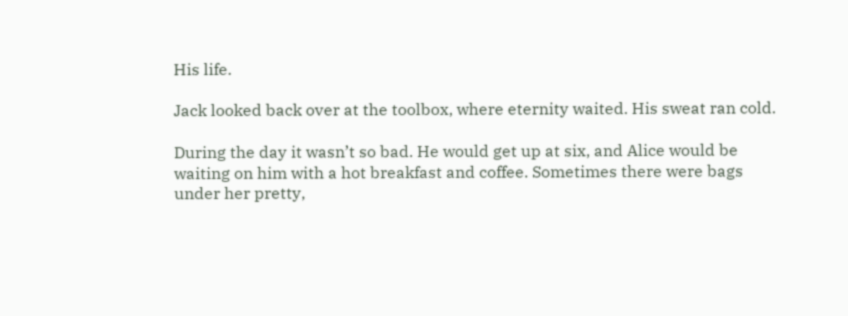His life.

Jack looked back over at the toolbox, where eternity waited. His sweat ran cold.

During the day it wasn’t so bad. He would get up at six, and Alice would be waiting on him with a hot breakfast and coffee. Sometimes there were bags under her pretty,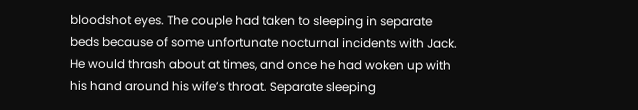bloodshot eyes. The couple had taken to sleeping in separate beds because of some unfortunate nocturnal incidents with Jack. He would thrash about at times, and once he had woken up with his hand around his wife’s throat. Separate sleeping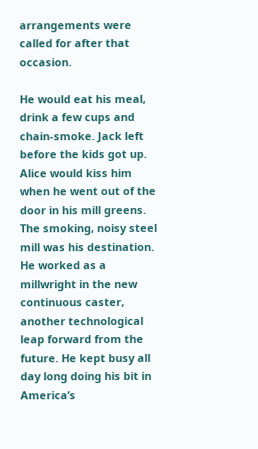arrangements were called for after that occasion.

He would eat his meal, drink a few cups and chain-smoke. Jack left before the kids got up. Alice would kiss him when he went out of the door in his mill greens. The smoking, noisy steel mill was his destination. He worked as a millwright in the new continuous caster, another technological leap forward from the future. He kept busy all day long doing his bit in America’s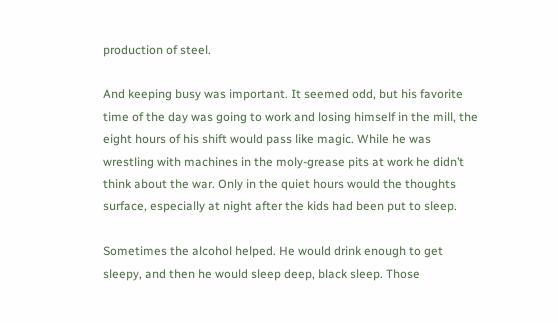production of steel.

And keeping busy was important. It seemed odd, but his favorite time of the day was going to work and losing himself in the mill, the eight hours of his shift would pass like magic. While he was wrestling with machines in the moly-grease pits at work he didn’t think about the war. Only in the quiet hours would the thoughts surface, especially at night after the kids had been put to sleep.

Sometimes the alcohol helped. He would drink enough to get sleepy, and then he would sleep deep, black sleep. Those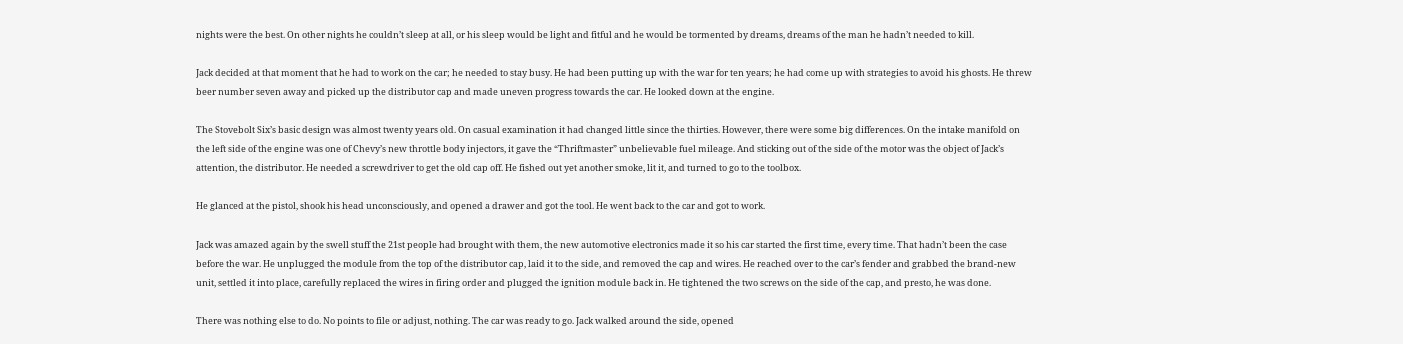nights were the best. On other nights he couldn’t sleep at all, or his sleep would be light and fitful and he would be tormented by dreams, dreams of the man he hadn’t needed to kill.

Jack decided at that moment that he had to work on the car; he needed to stay busy. He had been putting up with the war for ten years; he had come up with strategies to avoid his ghosts. He threw beer number seven away and picked up the distributor cap and made uneven progress towards the car. He looked down at the engine.

The Stovebolt Six’s basic design was almost twenty years old. On casual examination it had changed little since the thirties. However, there were some big differences. On the intake manifold on the left side of the engine was one of Chevy’s new throttle body injectors, it gave the “Thriftmaster” unbelievable fuel mileage. And sticking out of the side of the motor was the object of Jack’s attention, the distributor. He needed a screwdriver to get the old cap off. He fished out yet another smoke, lit it, and turned to go to the toolbox.

He glanced at the pistol, shook his head unconsciously, and opened a drawer and got the tool. He went back to the car and got to work.

Jack was amazed again by the swell stuff the 21st people had brought with them, the new automotive electronics made it so his car started the first time, every time. That hadn’t been the case before the war. He unplugged the module from the top of the distributor cap, laid it to the side, and removed the cap and wires. He reached over to the car’s fender and grabbed the brand-new unit, settled it into place, carefully replaced the wires in firing order and plugged the ignition module back in. He tightened the two screws on the side of the cap, and presto, he was done.

There was nothing else to do. No points to file or adjust, nothing. The car was ready to go. Jack walked around the side, opened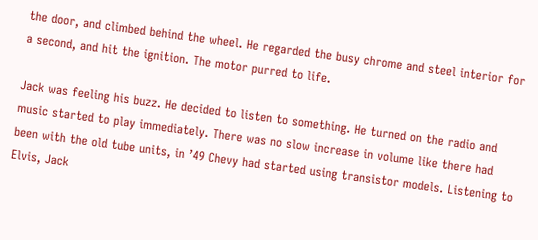the door, and climbed behind the wheel. He regarded the busy chrome and steel interior for a second, and hit the ignition. The motor purred to life.

Jack was feeling his buzz. He decided to listen to something. He turned on the radio and music started to play immediately. There was no slow increase in volume like there had been with the old tube units, in ’49 Chevy had started using transistor models. Listening to Elvis, Jack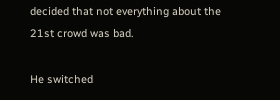decided that not everything about the 21st crowd was bad.

He switched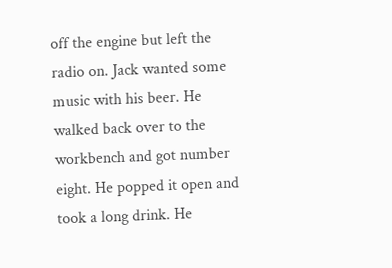off the engine but left the radio on. Jack wanted some music with his beer. He walked back over to the workbench and got number eight. He popped it open and took a long drink. He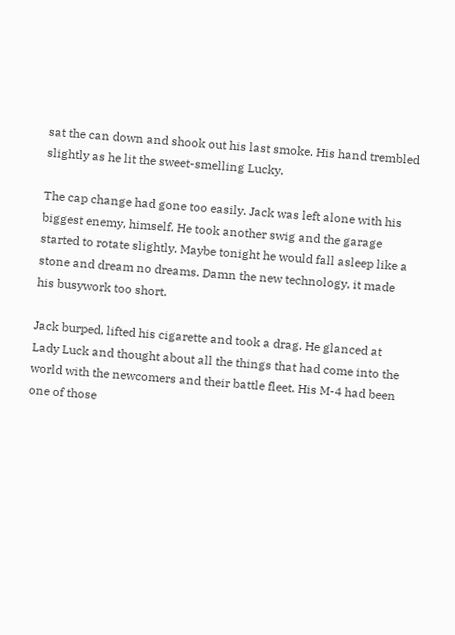sat the can down and shook out his last smoke. His hand trembled slightly as he lit the sweet-smelling Lucky.

The cap change had gone too easily. Jack was left alone with his biggest enemy, himself. He took another swig and the garage started to rotate slightly. Maybe tonight he would fall asleep like a stone and dream no dreams. Damn the new technology, it made his busywork too short.

Jack burped, lifted his cigarette and took a drag. He glanced at Lady Luck and thought about all the things that had come into the world with the newcomers and their battle fleet. His M-4 had been one of those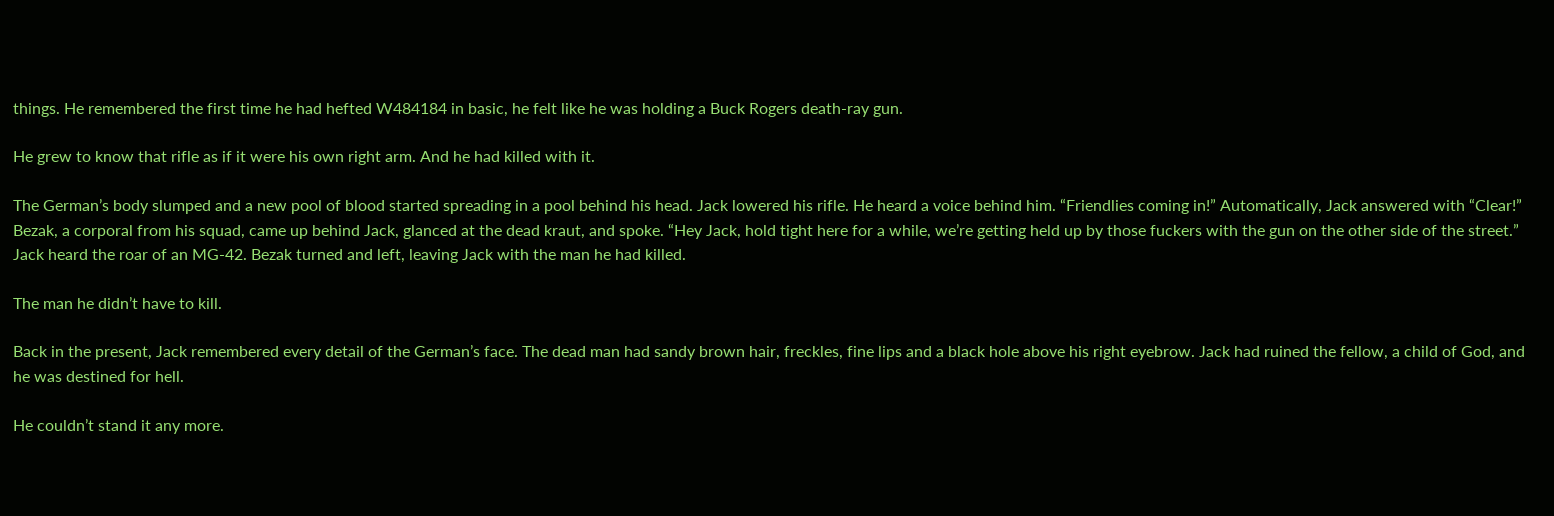things. He remembered the first time he had hefted W484184 in basic, he felt like he was holding a Buck Rogers death-ray gun.

He grew to know that rifle as if it were his own right arm. And he had killed with it.

The German’s body slumped and a new pool of blood started spreading in a pool behind his head. Jack lowered his rifle. He heard a voice behind him. “Friendlies coming in!” Automatically, Jack answered with “Clear!” Bezak, a corporal from his squad, came up behind Jack, glanced at the dead kraut, and spoke. “Hey Jack, hold tight here for a while, we’re getting held up by those fuckers with the gun on the other side of the street.” Jack heard the roar of an MG-42. Bezak turned and left, leaving Jack with the man he had killed.

The man he didn’t have to kill.

Back in the present, Jack remembered every detail of the German’s face. The dead man had sandy brown hair, freckles, fine lips and a black hole above his right eyebrow. Jack had ruined the fellow, a child of God, and he was destined for hell.

He couldn’t stand it any more.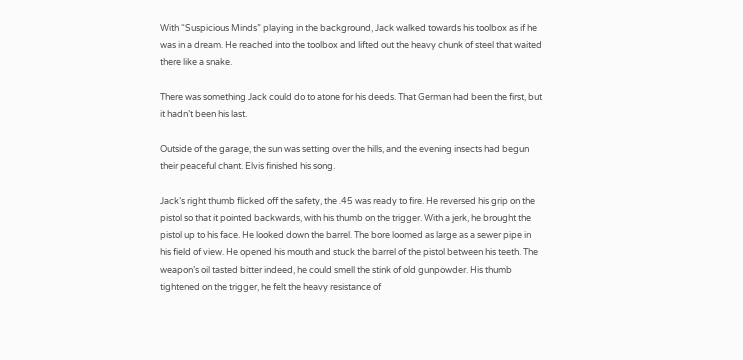With “Suspicious Minds” playing in the background, Jack walked towards his toolbox as if he was in a dream. He reached into the toolbox and lifted out the heavy chunk of steel that waited there like a snake.

There was something Jack could do to atone for his deeds. That German had been the first, but it hadn’t been his last.

Outside of the garage, the sun was setting over the hills, and the evening insects had begun their peaceful chant. Elvis finished his song.

Jack’s right thumb flicked off the safety, the .45 was ready to fire. He reversed his grip on the pistol so that it pointed backwards, with his thumb on the trigger. With a jerk, he brought the pistol up to his face. He looked down the barrel. The bore loomed as large as a sewer pipe in his field of view. He opened his mouth and stuck the barrel of the pistol between his teeth. The weapon’s oil tasted bitter indeed, he could smell the stink of old gunpowder. His thumb tightened on the trigger, he felt the heavy resistance of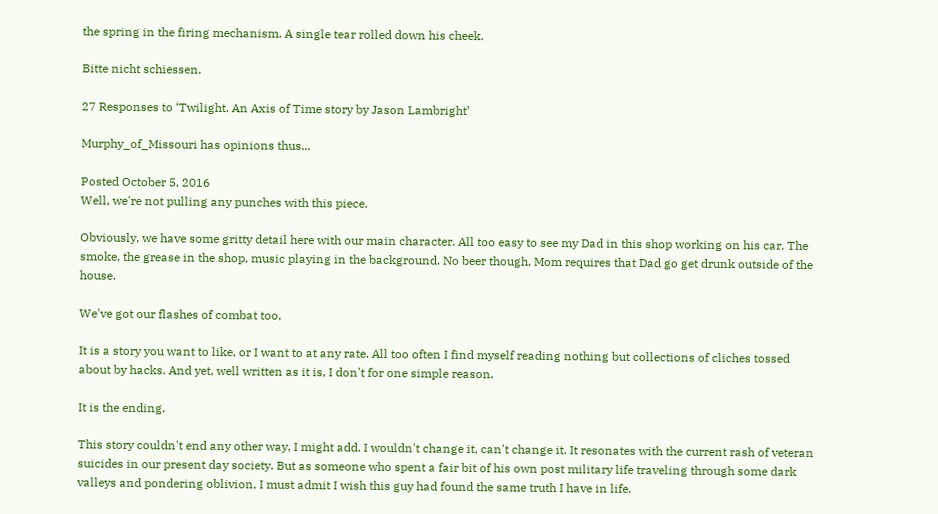the spring in the firing mechanism. A single tear rolled down his cheek.

Bitte nicht schiessen.

27 Responses to ‘Twilight. An Axis of Time story by Jason Lambright’

Murphy_of_Missouri has opinions thus...

Posted October 5, 2016
Well, we're not pulling any punches with this piece.

Obviously, we have some gritty detail here with our main character. All too easy to see my Dad in this shop working on his car. The smoke, the grease in the shop, music playing in the background. No beer though, Mom requires that Dad go get drunk outside of the house.

We've got our flashes of combat too,

It is a story you want to like, or I want to at any rate. All too often I find myself reading nothing but collections of cliches tossed about by hacks. And yet, well written as it is, I don't for one simple reason.

It is the ending.

This story couldn't end any other way, I might add. I wouldn't change it, can't change it. It resonates with the current rash of veteran suicides in our present day society. But as someone who spent a fair bit of his own post military life traveling through some dark valleys and pondering oblivion, I must admit I wish this guy had found the same truth I have in life.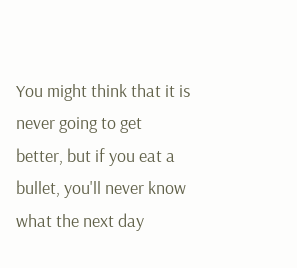You might think that it is never going to get better, but if you eat a bullet, you'll never know what the next day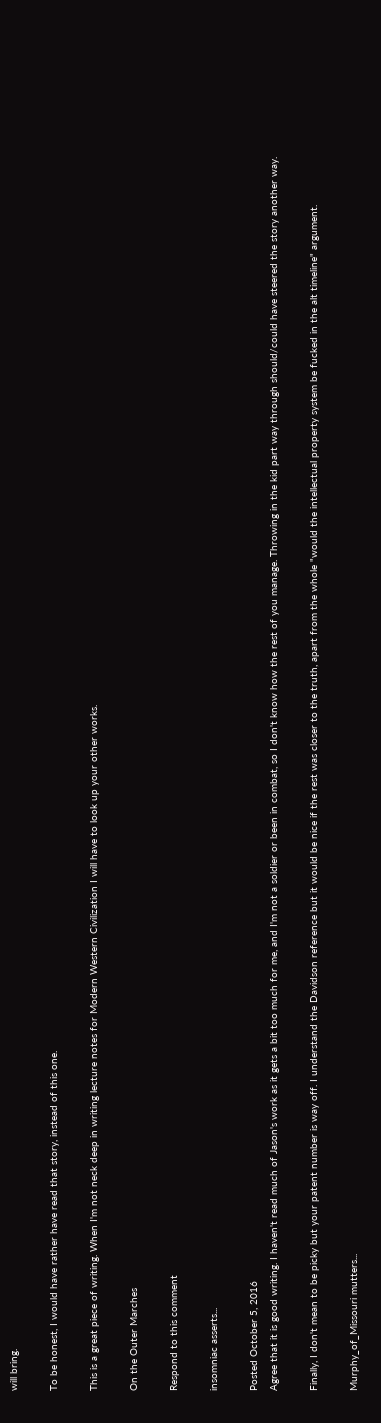will bring.

To be honest, I would have rather have read that story, instead of this one.

This is a great piece of writing. When I'm not neck deep in writing lecture notes for Modern Western Civilization I will have to look up your other works.

On the Outer Marches

Respond to this comment

insomniac asserts...

Posted October 5, 2016
Agree that it is good writing. I haven't read much of Jason's work as it gets a bit too much for me, and I'm not a soldier or been in combat, so I don't know how the rest of you manage. Throwing in the kid part way through should/could have steered the story another way.

Finally, I don't mean to be picky but your patent number is way off. I understand the Davidson reference but it would be nice if the rest was closer to the truth, apart from the whole "would the intellectual property system be fucked in the alt timeline" argument.

Murphy_of_Missouri mutters...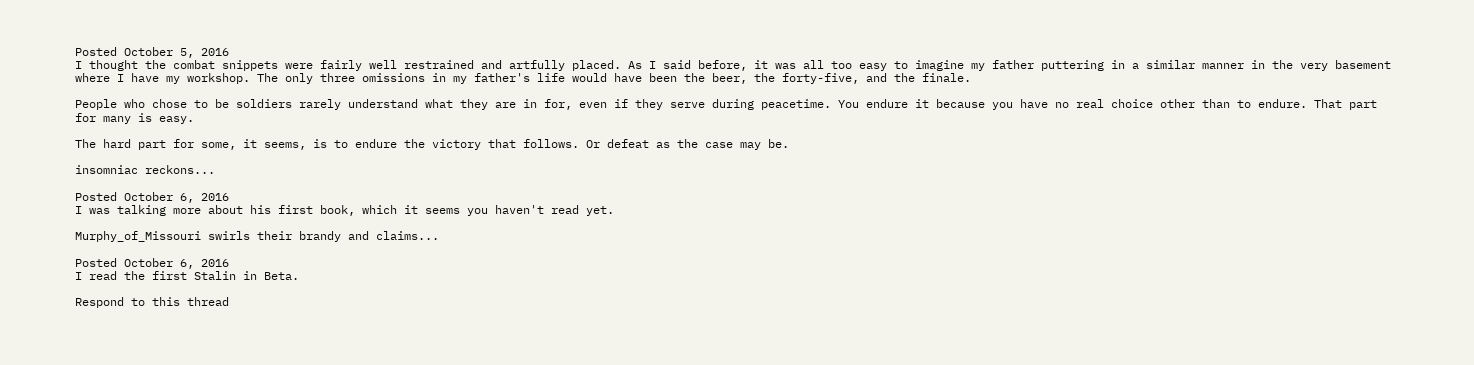Posted October 5, 2016
I thought the combat snippets were fairly well restrained and artfully placed. As I said before, it was all too easy to imagine my father puttering in a similar manner in the very basement where I have my workshop. The only three omissions in my father's life would have been the beer, the forty-five, and the finale.

People who chose to be soldiers rarely understand what they are in for, even if they serve during peacetime. You endure it because you have no real choice other than to endure. That part for many is easy.

The hard part for some, it seems, is to endure the victory that follows. Or defeat as the case may be.

insomniac reckons...

Posted October 6, 2016
I was talking more about his first book, which it seems you haven't read yet.

Murphy_of_Missouri swirls their brandy and claims...

Posted October 6, 2016
I read the first Stalin in Beta.

Respond to this thread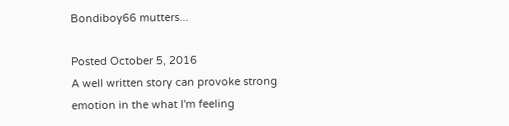Bondiboy66 mutters...

Posted October 5, 2016
A well written story can provoke strong emotion in the what I'm feeling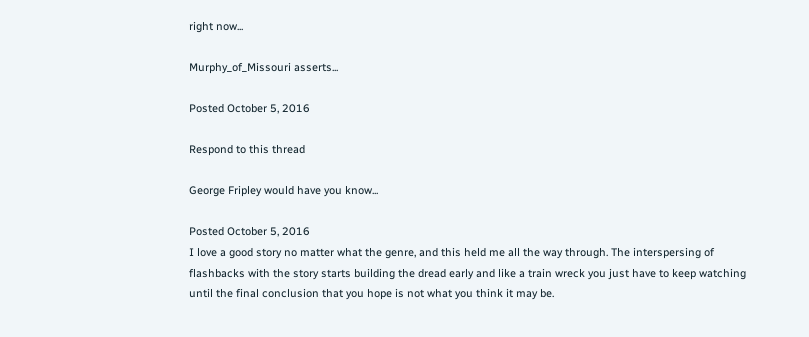right now...

Murphy_of_Missouri asserts...

Posted October 5, 2016

Respond to this thread

George Fripley would have you know...

Posted October 5, 2016
I love a good story no matter what the genre, and this held me all the way through. The interspersing of flashbacks with the story starts building the dread early and like a train wreck you just have to keep watching until the final conclusion that you hope is not what you think it may be.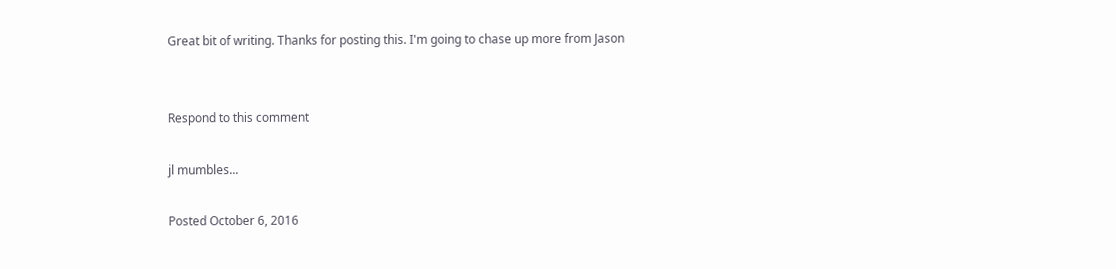Great bit of writing. Thanks for posting this. I'm going to chase up more from Jason


Respond to this comment

jl mumbles...

Posted October 6, 2016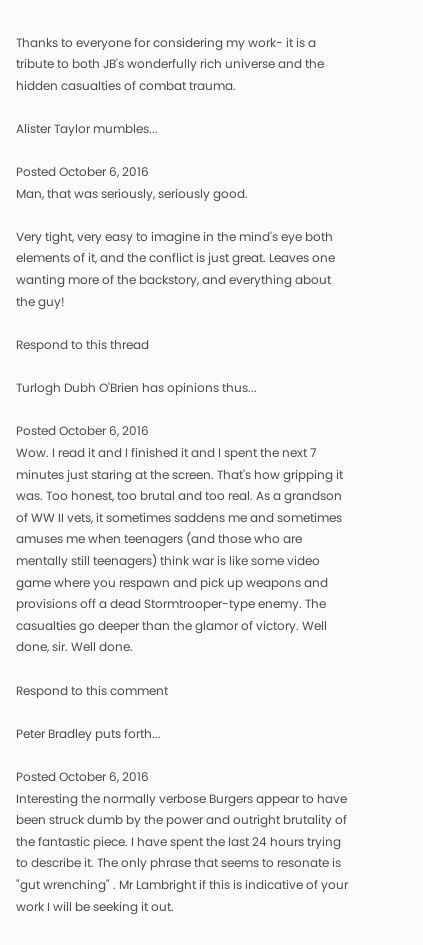Thanks to everyone for considering my work- it is a tribute to both JB's wonderfully rich universe and the hidden casualties of combat trauma.

Alister Taylor mumbles...

Posted October 6, 2016
Man, that was seriously, seriously good.

Very tight, very easy to imagine in the mind's eye both elements of it, and the conflict is just great. Leaves one wanting more of the backstory, and everything about the guy!

Respond to this thread

Turlogh Dubh O'Brien has opinions thus...

Posted October 6, 2016
Wow. I read it and I finished it and I spent the next 7 minutes just staring at the screen. That's how gripping it was. Too honest, too brutal and too real. As a grandson of WW II vets, it sometimes saddens me and sometimes amuses me when teenagers (and those who are mentally still teenagers) think war is like some video game where you respawn and pick up weapons and provisions off a dead Stormtrooper-type enemy. The casualties go deeper than the glamor of victory. Well done, sir. Well done.

Respond to this comment

Peter Bradley puts forth...

Posted October 6, 2016
Interesting the normally verbose Burgers appear to have been struck dumb by the power and outright brutality of the fantastic piece. I have spent the last 24 hours trying to describe it. The only phrase that seems to resonate is "gut wrenching" . Mr Lambright if this is indicative of your work I will be seeking it out.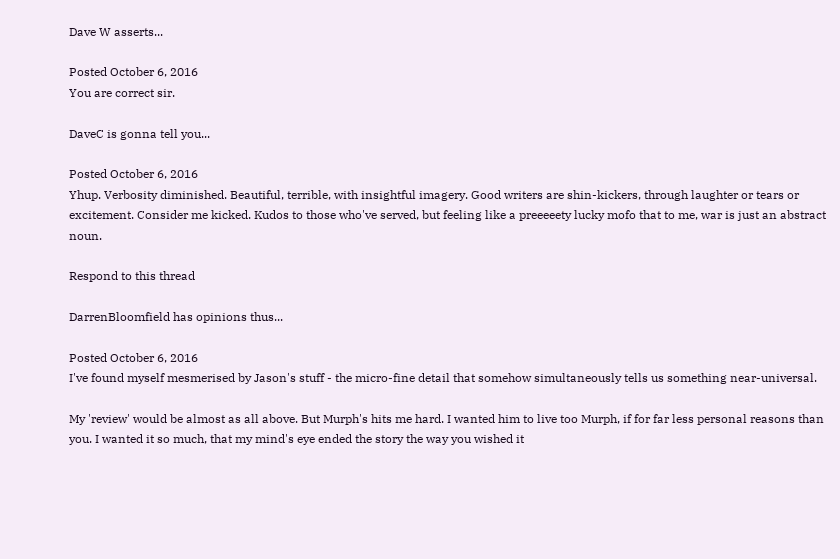Dave W asserts...

Posted October 6, 2016
You are correct sir.

DaveC is gonna tell you...

Posted October 6, 2016
Yhup. Verbosity diminished. Beautiful, terrible, with insightful imagery. Good writers are shin-kickers, through laughter or tears or excitement. Consider me kicked. Kudos to those who've served, but feeling like a preeeeety lucky mofo that to me, war is just an abstract noun.

Respond to this thread

DarrenBloomfield has opinions thus...

Posted October 6, 2016
I've found myself mesmerised by Jason's stuff - the micro-fine detail that somehow simultaneously tells us something near-universal.

My 'review' would be almost as all above. But Murph's hits me hard. I wanted him to live too Murph, if for far less personal reasons than you. I wanted it so much, that my mind's eye ended the story the way you wished it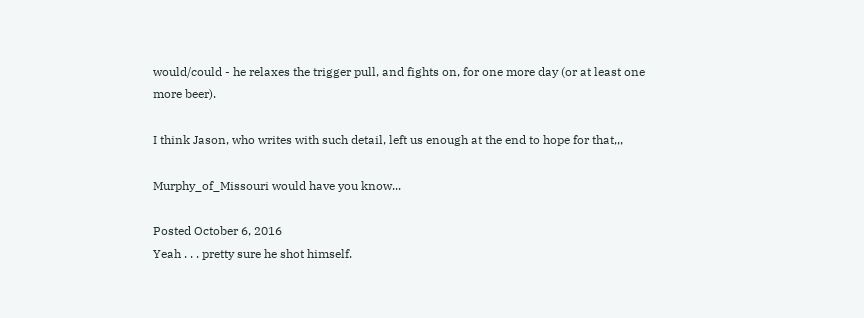would/could - he relaxes the trigger pull, and fights on, for one more day (or at least one more beer).

I think Jason, who writes with such detail, left us enough at the end to hope for that,,,

Murphy_of_Missouri would have you know...

Posted October 6, 2016
Yeah . . . pretty sure he shot himself.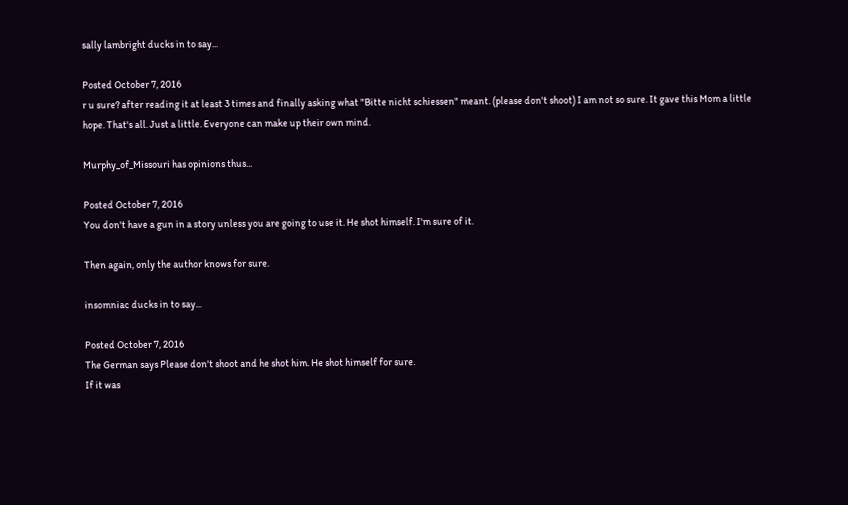sally lambright ducks in to say...

Posted October 7, 2016
r u sure? after reading it at least 3 times and finally asking what "Bitte nicht schiessen" meant. (please don't shoot) I am not so sure. It gave this Mom a little hope. That's all. Just a little. Everyone can make up their own mind.

Murphy_of_Missouri has opinions thus...

Posted October 7, 2016
You don't have a gun in a story unless you are going to use it. He shot himself. I'm sure of it.

Then again, only the author knows for sure.

insomniac ducks in to say...

Posted October 7, 2016
The German says Please don't shoot and he shot him. He shot himself for sure.
If it was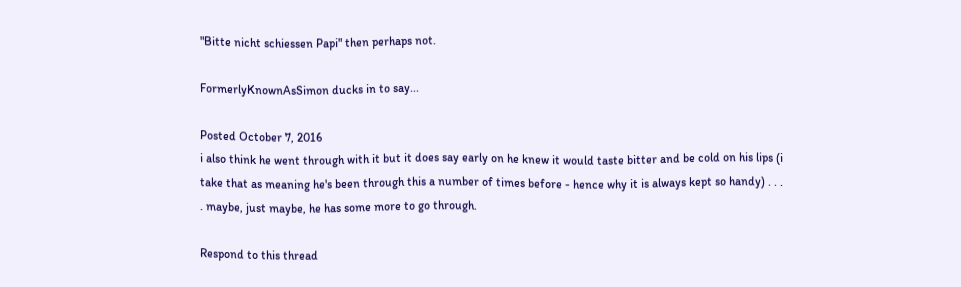"Bitte nicht schiessen Papi" then perhaps not.

FormerlyKnownAsSimon ducks in to say...

Posted October 7, 2016
i also think he went through with it but it does say early on he knew it would taste bitter and be cold on his lips (i take that as meaning he's been through this a number of times before - hence why it is always kept so handy) . . . . maybe, just maybe, he has some more to go through.

Respond to this thread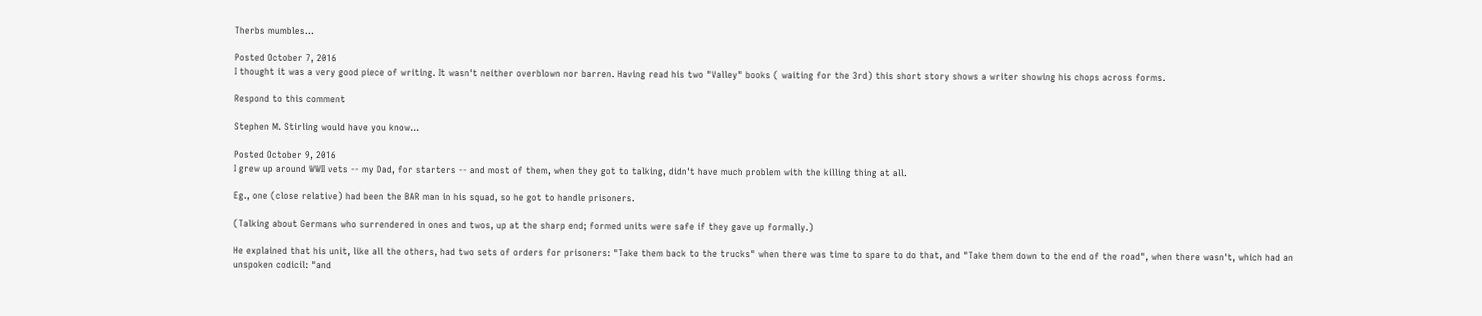Therbs mumbles...

Posted October 7, 2016
I thought it was a very good piece of writing. It wasn't neither overblown nor barren. Having read his two "Valley" books ( waiting for the 3rd) this short story shows a writer showing his chops across forms.

Respond to this comment

Stephen M. Stirling would have you know...

Posted October 9, 2016
I grew up around WWII vets -- my Dad, for starters -- and most of them, when they got to talking, didn't have much problem with the killing thing at all.

Eg., one (close relative) had been the BAR man in his squad, so he got to handle prisoners.

(Talking about Germans who surrendered in ones and twos, up at the sharp end; formed units were safe if they gave up formally.)

He explained that his unit, like all the others, had two sets of orders for prisoners: "Take them back to the trucks" when there was time to spare to do that, and "Take them down to the end of the road", when there wasn't, which had an unspoken codicil: "and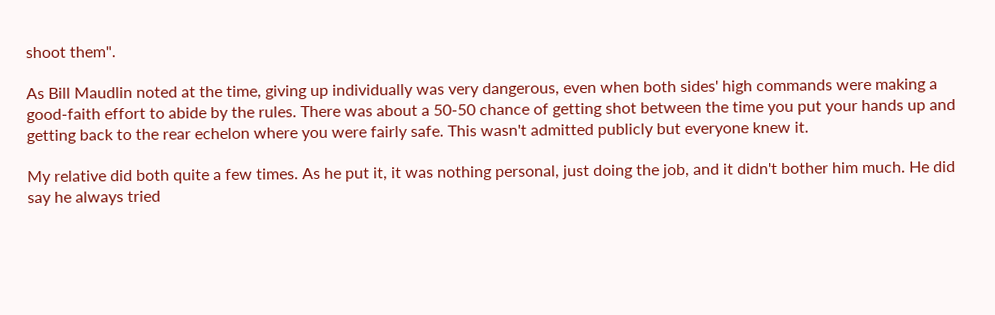shoot them".

As Bill Maudlin noted at the time, giving up individually was very dangerous, even when both sides' high commands were making a good-faith effort to abide by the rules. There was about a 50-50 chance of getting shot between the time you put your hands up and getting back to the rear echelon where you were fairly safe. This wasn't admitted publicly but everyone knew it.

My relative did both quite a few times. As he put it, it was nothing personal, just doing the job, and it didn't bother him much. He did say he always tried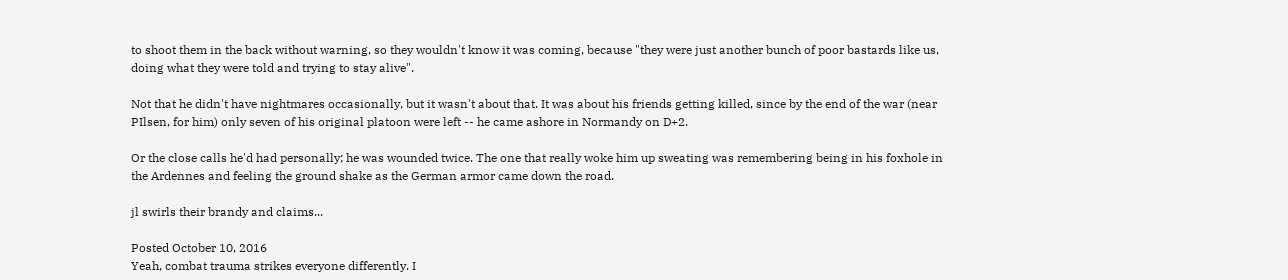to shoot them in the back without warning, so they wouldn't know it was coming, because "they were just another bunch of poor bastards like us, doing what they were told and trying to stay alive".

Not that he didn't have nightmares occasionally, but it wasn't about that. It was about his friends getting killed, since by the end of the war (near PIlsen, for him) only seven of his original platoon were left -- he came ashore in Normandy on D+2.

Or the close calls he'd had personally; he was wounded twice. The one that really woke him up sweating was remembering being in his foxhole in the Ardennes and feeling the ground shake as the German armor came down the road.

jl swirls their brandy and claims...

Posted October 10, 2016
Yeah, combat trauma strikes everyone differently. I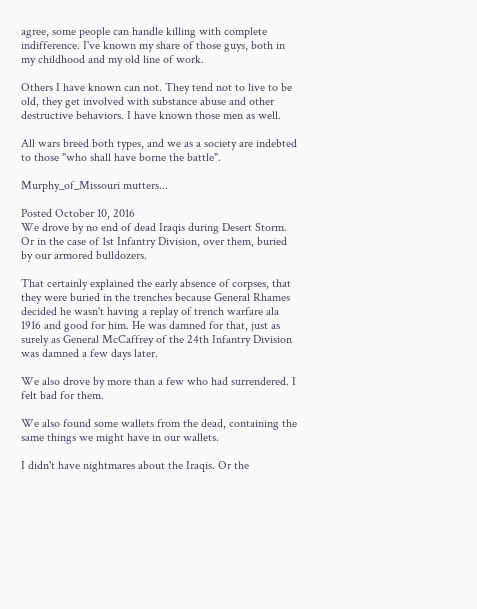agree, some people can handle killing with complete indifference. I've known my share of those guys, both in my childhood and my old line of work.

Others I have known can not. They tend not to live to be old, they get involved with substance abuse and other destructive behaviors. I have known those men as well.

All wars breed both types, and we as a society are indebted to those "who shall have borne the battle".

Murphy_of_Missouri mutters...

Posted October 10, 2016
We drove by no end of dead Iraqis during Desert Storm. Or in the case of 1st Infantry Division, over them, buried by our armored bulldozers.

That certainly explained the early absence of corpses, that they were buried in the trenches because General Rhames decided he wasn't having a replay of trench warfare ala 1916 and good for him. He was damned for that, just as surely as General McCaffrey of the 24th Infantry Division was damned a few days later.

We also drove by more than a few who had surrendered. I felt bad for them.

We also found some wallets from the dead, containing the same things we might have in our wallets.

I didn't have nightmares about the Iraqis. Or the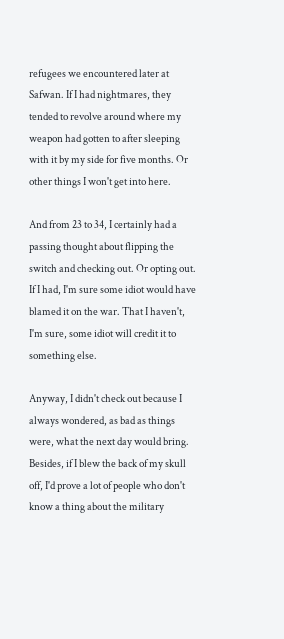refugees we encountered later at Safwan. If I had nightmares, they tended to revolve around where my weapon had gotten to after sleeping with it by my side for five months. Or other things I won't get into here.

And from 23 to 34, I certainly had a passing thought about flipping the switch and checking out. Or opting out. If I had, I'm sure some idiot would have blamed it on the war. That I haven't, I'm sure, some idiot will credit it to something else.

Anyway, I didn't check out because I always wondered, as bad as things were, what the next day would bring. Besides, if I blew the back of my skull off, I'd prove a lot of people who don't know a thing about the military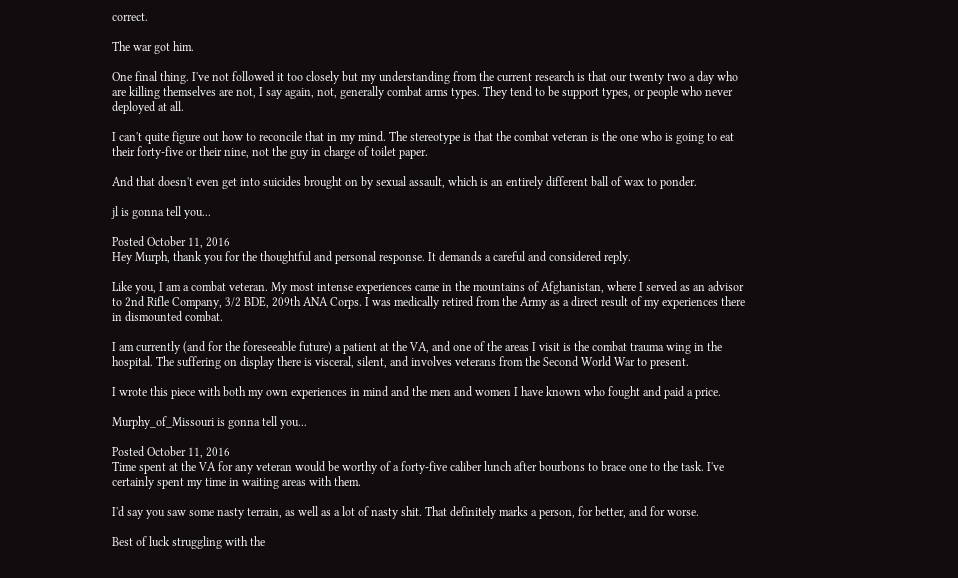correct.

The war got him.

One final thing. I've not followed it too closely but my understanding from the current research is that our twenty two a day who are killing themselves are not, I say again, not, generally combat arms types. They tend to be support types, or people who never deployed at all.

I can't quite figure out how to reconcile that in my mind. The stereotype is that the combat veteran is the one who is going to eat their forty-five or their nine, not the guy in charge of toilet paper.

And that doesn't even get into suicides brought on by sexual assault, which is an entirely different ball of wax to ponder.

jl is gonna tell you...

Posted October 11, 2016
Hey Murph, thank you for the thoughtful and personal response. It demands a careful and considered reply.

Like you, I am a combat veteran. My most intense experiences came in the mountains of Afghanistan, where I served as an advisor to 2nd Rifle Company, 3/2 BDE, 209th ANA Corps. I was medically retired from the Army as a direct result of my experiences there in dismounted combat.

I am currently (and for the foreseeable future) a patient at the VA, and one of the areas I visit is the combat trauma wing in the hospital. The suffering on display there is visceral, silent, and involves veterans from the Second World War to present.

I wrote this piece with both my own experiences in mind and the men and women I have known who fought and paid a price.

Murphy_of_Missouri is gonna tell you...

Posted October 11, 2016
Time spent at the VA for any veteran would be worthy of a forty-five caliber lunch after bourbons to brace one to the task. I've certainly spent my time in waiting areas with them.

I'd say you saw some nasty terrain, as well as a lot of nasty shit. That definitely marks a person, for better, and for worse.

Best of luck struggling with the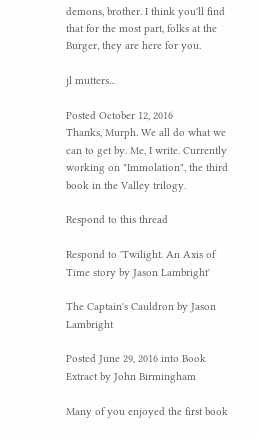demons, brother. I think you'll find that for the most part, folks at the Burger, they are here for you.

jl mutters...

Posted October 12, 2016
Thanks, Murph. We all do what we can to get by. Me, I write. Currently working on "Immolation", the third book in the Valley trilogy.

Respond to this thread

Respond to 'Twilight. An Axis of Time story by Jason Lambright'

The Captain's Cauldron by Jason Lambright

Posted June 29, 2016 into Book Extract by John Birmingham

Many of you enjoyed the first book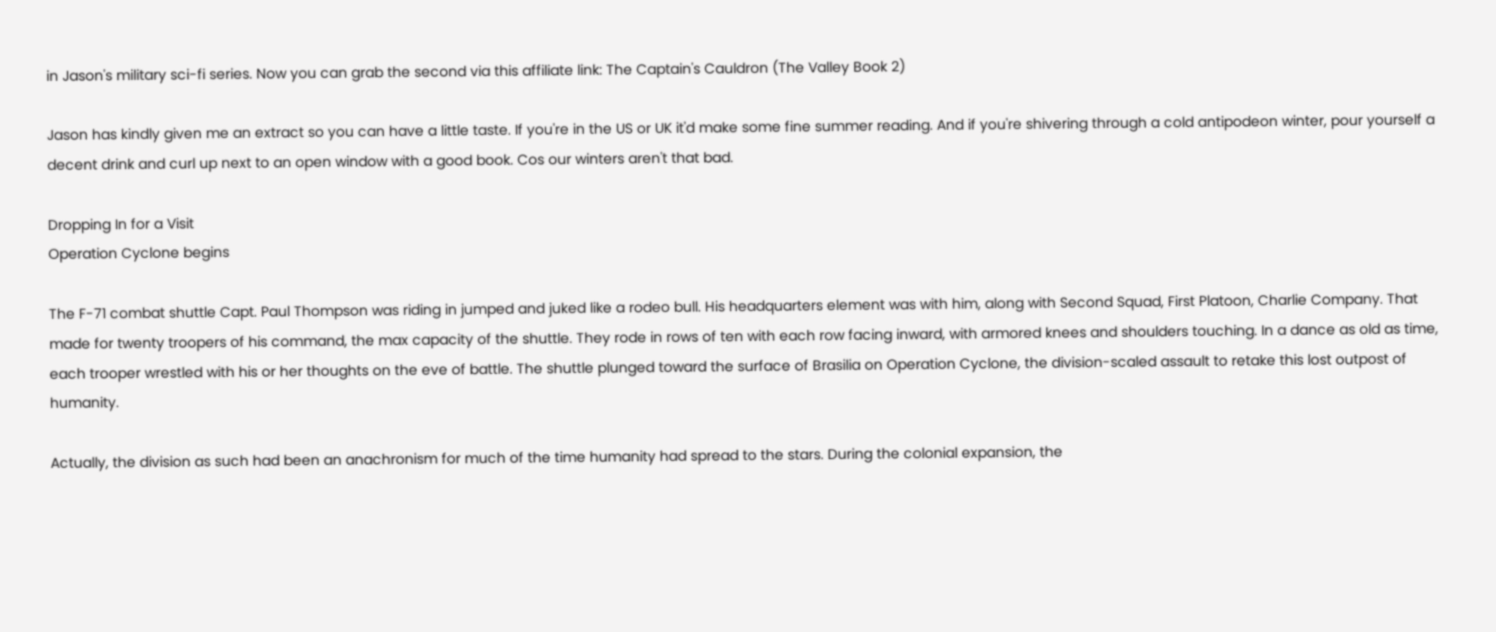in Jason's military sci-fi series. Now you can grab the second via this affiliate link: The Captain's Cauldron (The Valley Book 2)

Jason has kindly given me an extract so you can have a little taste. If you're in the US or UK it'd make some fine summer reading. And if you're shivering through a cold antipodeon winter, pour yourself a decent drink and curl up next to an open window with a good book. Cos our winters aren't that bad.

Dropping In for a Visit
Operation Cyclone begins

The F-71 combat shuttle Capt. Paul Thompson was riding in jumped and juked like a rodeo bull. His headquarters element was with him, along with Second Squad, First Platoon, Charlie Company. That made for twenty troopers of his command, the max capacity of the shuttle. They rode in rows of ten with each row facing inward, with armored knees and shoulders touching. In a dance as old as time, each trooper wrestled with his or her thoughts on the eve of battle. The shuttle plunged toward the surface of Brasilia on Operation Cyclone, the division-scaled assault to retake this lost outpost of humanity.

Actually, the division as such had been an anachronism for much of the time humanity had spread to the stars. During the colonial expansion, the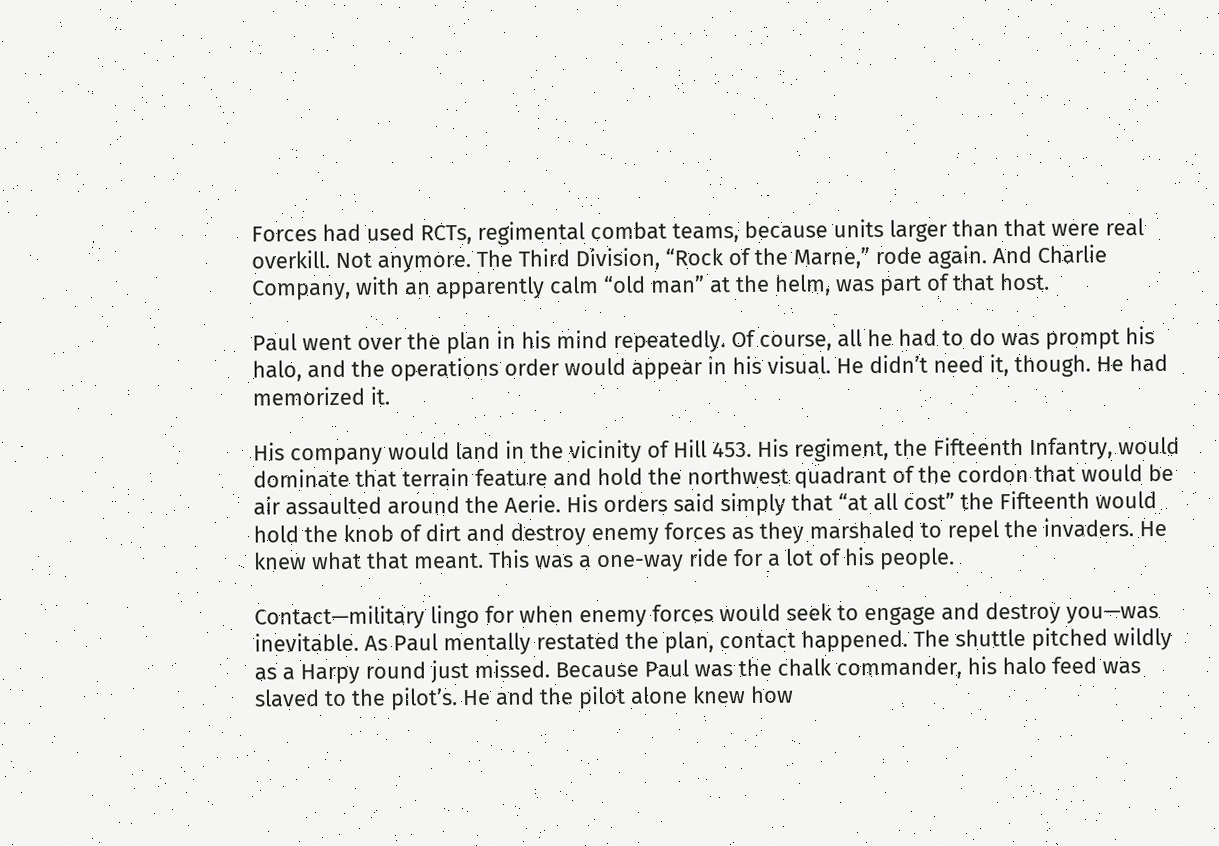Forces had used RCTs, regimental combat teams, because units larger than that were real overkill. Not anymore. The Third Division, “Rock of the Marne,” rode again. And Charlie Company, with an apparently calm “old man” at the helm, was part of that host.

Paul went over the plan in his mind repeatedly. Of course, all he had to do was prompt his halo, and the operations order would appear in his visual. He didn’t need it, though. He had memorized it.

His company would land in the vicinity of Hill 453. His regiment, the Fifteenth Infantry, would dominate that terrain feature and hold the northwest quadrant of the cordon that would be air assaulted around the Aerie. His orders said simply that “at all cost” the Fifteenth would hold the knob of dirt and destroy enemy forces as they marshaled to repel the invaders. He knew what that meant. This was a one-way ride for a lot of his people.

Contact—military lingo for when enemy forces would seek to engage and destroy you—was inevitable. As Paul mentally restated the plan, contact happened. The shuttle pitched wildly as a Harpy round just missed. Because Paul was the chalk commander, his halo feed was slaved to the pilot’s. He and the pilot alone knew how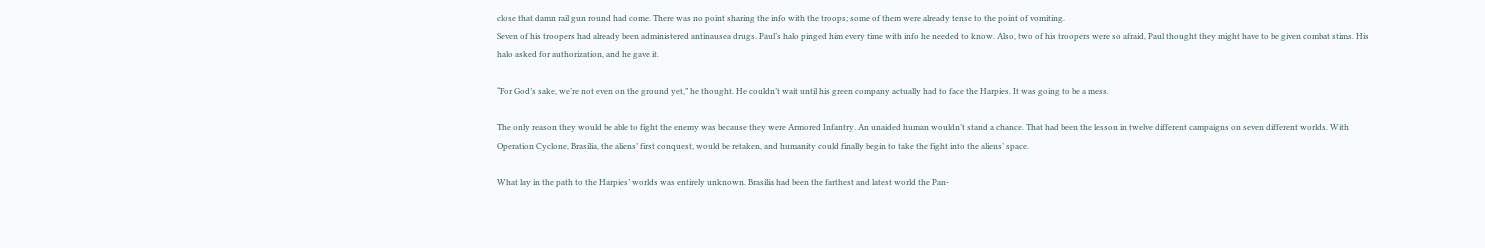close that damn rail gun round had come. There was no point sharing the info with the troops; some of them were already tense to the point of vomiting.
Seven of his troopers had already been administered antinausea drugs. Paul’s halo pinged him every time with info he needed to know. Also, two of his troopers were so afraid, Paul thought they might have to be given combat stims. His halo asked for authorization, and he gave it.

“For God’s sake, we’re not even on the ground yet,” he thought. He couldn’t wait until his green company actually had to face the Harpies. It was going to be a mess.

The only reason they would be able to fight the enemy was because they were Armored Infantry. An unaided human wouldn’t stand a chance. That had been the lesson in twelve different campaigns on seven different worlds. With Operation Cyclone, Brasilia, the aliens’ first conquest, would be retaken, and humanity could finally begin to take the fight into the aliens’ space.

What lay in the path to the Harpies’ worlds was entirely unknown. Brasilia had been the farthest and latest world the Pan-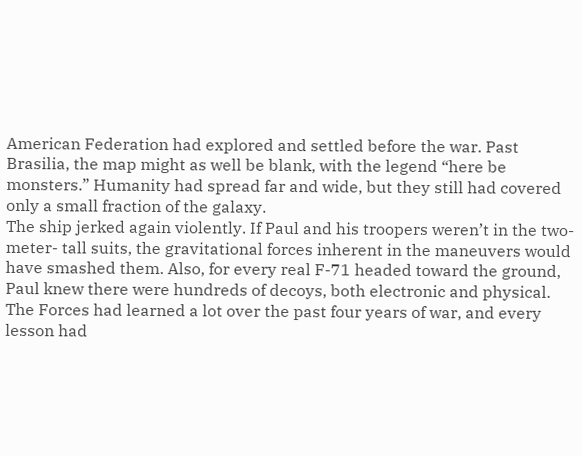American Federation had explored and settled before the war. Past Brasilia, the map might as well be blank, with the legend “here be monsters.” Humanity had spread far and wide, but they still had covered only a small fraction of the galaxy.
The ship jerked again violently. If Paul and his troopers weren’t in the two-meter- tall suits, the gravitational forces inherent in the maneuvers would have smashed them. Also, for every real F-71 headed toward the ground, Paul knew there were hundreds of decoys, both electronic and physical. The Forces had learned a lot over the past four years of war, and every lesson had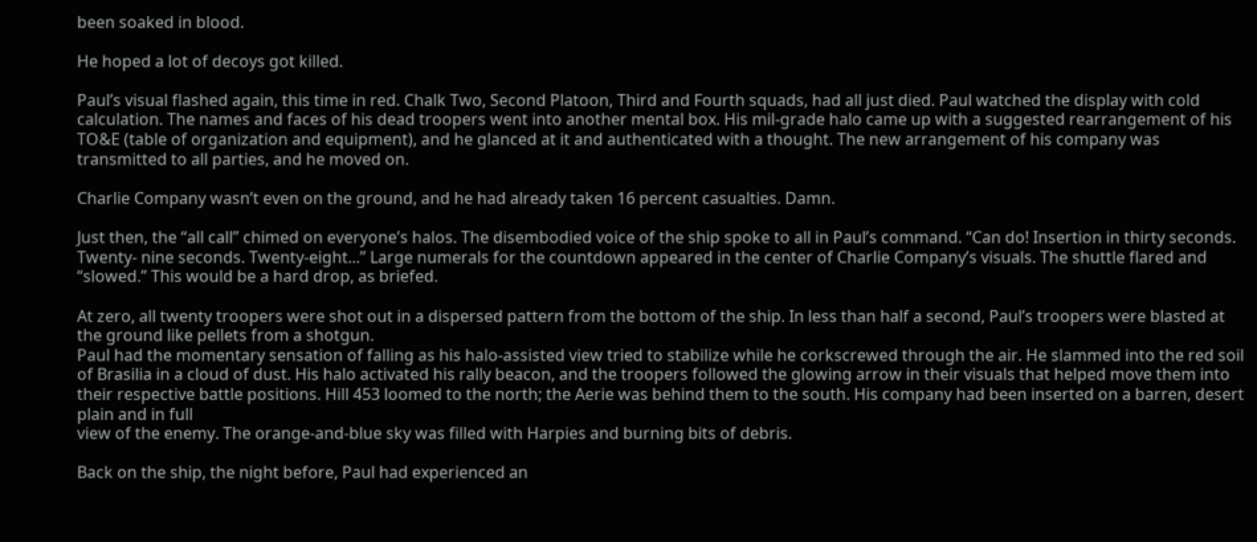been soaked in blood.

He hoped a lot of decoys got killed.

Paul’s visual flashed again, this time in red. Chalk Two, Second Platoon, Third and Fourth squads, had all just died. Paul watched the display with cold calculation. The names and faces of his dead troopers went into another mental box. His mil-grade halo came up with a suggested rearrangement of his TO&E (table of organization and equipment), and he glanced at it and authenticated with a thought. The new arrangement of his company was transmitted to all parties, and he moved on.

Charlie Company wasn’t even on the ground, and he had already taken 16 percent casualties. Damn.

Just then, the “all call” chimed on everyone’s halos. The disembodied voice of the ship spoke to all in Paul’s command. “Can do! Insertion in thirty seconds. Twenty- nine seconds. Twenty-eight...” Large numerals for the countdown appeared in the center of Charlie Company’s visuals. The shuttle flared and “slowed.” This would be a hard drop, as briefed.

At zero, all twenty troopers were shot out in a dispersed pattern from the bottom of the ship. In less than half a second, Paul’s troopers were blasted at the ground like pellets from a shotgun.
Paul had the momentary sensation of falling as his halo-assisted view tried to stabilize while he corkscrewed through the air. He slammed into the red soil of Brasilia in a cloud of dust. His halo activated his rally beacon, and the troopers followed the glowing arrow in their visuals that helped move them into their respective battle positions. Hill 453 loomed to the north; the Aerie was behind them to the south. His company had been inserted on a barren, desert plain and in full
view of the enemy. The orange-and-blue sky was filled with Harpies and burning bits of debris.

Back on the ship, the night before, Paul had experienced an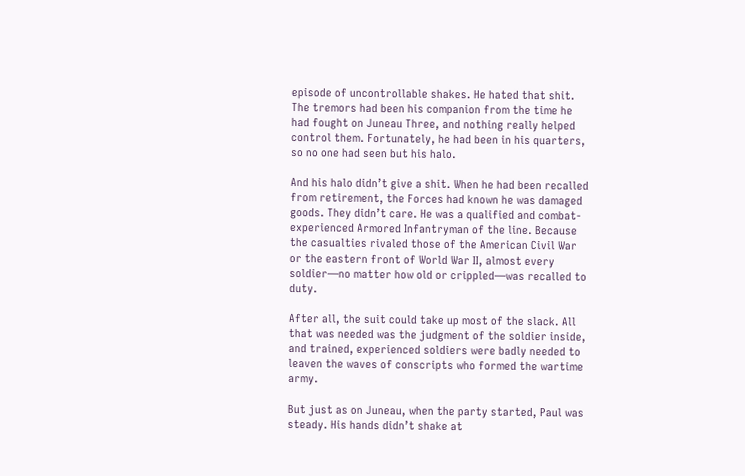episode of uncontrollable shakes. He hated that shit. The tremors had been his companion from the time he had fought on Juneau Three, and nothing really helped control them. Fortunately, he had been in his quarters, so no one had seen but his halo.

And his halo didn’t give a shit. When he had been recalled from retirement, the Forces had known he was damaged goods. They didn’t care. He was a qualified and combat-experienced Armored Infantryman of the line. Because the casualties rivaled those of the American Civil War or the eastern front of World War II, almost every soldier—no matter how old or crippled—was recalled to duty.

After all, the suit could take up most of the slack. All that was needed was the judgment of the soldier inside, and trained, experienced soldiers were badly needed to leaven the waves of conscripts who formed the wartime army.

But just as on Juneau, when the party started, Paul was steady. His hands didn’t shake at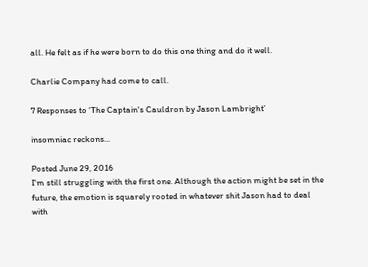all. He felt as if he were born to do this one thing and do it well.

Charlie Company had come to call.

7 Responses to ‘The Captain's Cauldron by Jason Lambright’

insomniac reckons...

Posted June 29, 2016
I'm still struggling with the first one. Although the action might be set in the future, the emotion is squarely rooted in whatever shit Jason had to deal with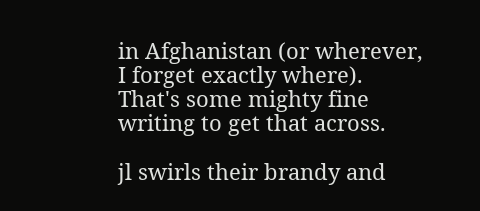in Afghanistan (or wherever, I forget exactly where). That's some mighty fine writing to get that across.

jl swirls their brandy and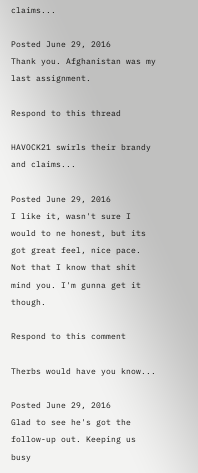claims...

Posted June 29, 2016
Thank you. Afghanistan was my last assignment.

Respond to this thread

HAVOCK21 swirls their brandy and claims...

Posted June 29, 2016
I like it, wasn't sure I would to ne honest, but its got great feel, nice pace. Not that I know that shit mind you. I'm gunna get it though.

Respond to this comment

Therbs would have you know...

Posted June 29, 2016
Glad to see he's got the follow-up out. Keeping us busy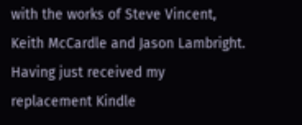with the works of Steve Vincent, Keith McCardle and Jason Lambright.
Having just received my replacement Kindle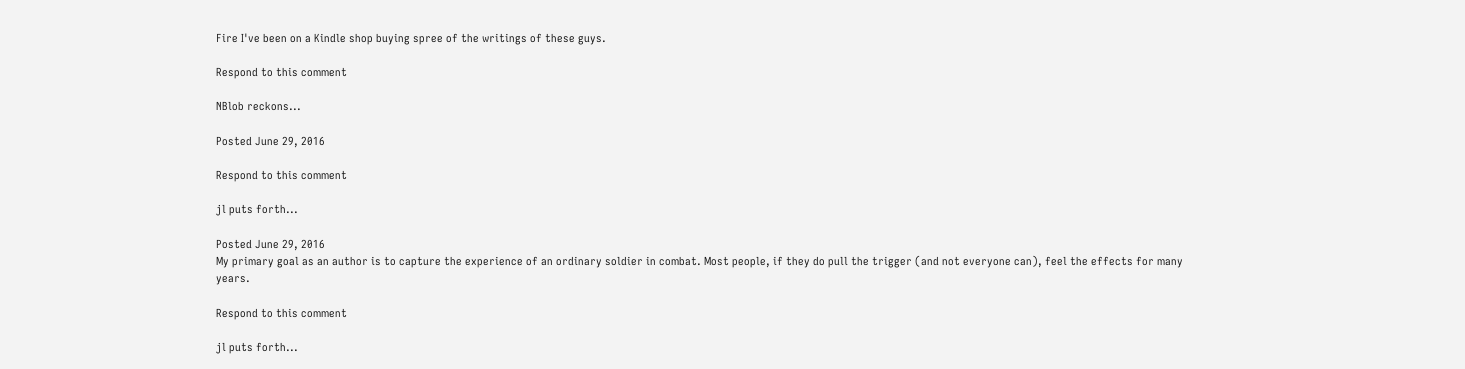Fire I've been on a Kindle shop buying spree of the writings of these guys.

Respond to this comment

NBlob reckons...

Posted June 29, 2016

Respond to this comment

jl puts forth...

Posted June 29, 2016
My primary goal as an author is to capture the experience of an ordinary soldier in combat. Most people, if they do pull the trigger (and not everyone can), feel the effects for many years.

Respond to this comment

jl puts forth...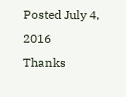Posted July 4, 2016
Thanks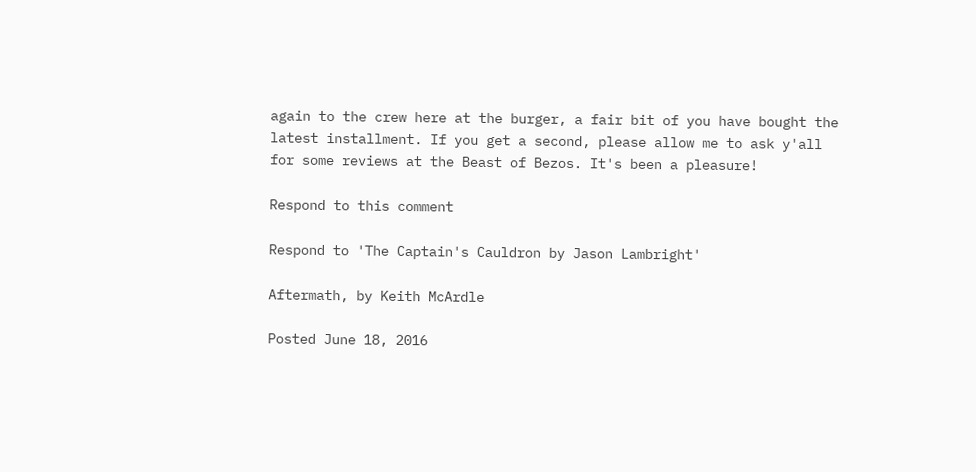again to the crew here at the burger, a fair bit of you have bought the latest installment. If you get a second, please allow me to ask y'all for some reviews at the Beast of Bezos. It's been a pleasure!

Respond to this comment

Respond to 'The Captain's Cauldron by Jason Lambright'

Aftermath, by Keith McArdle

Posted June 18, 2016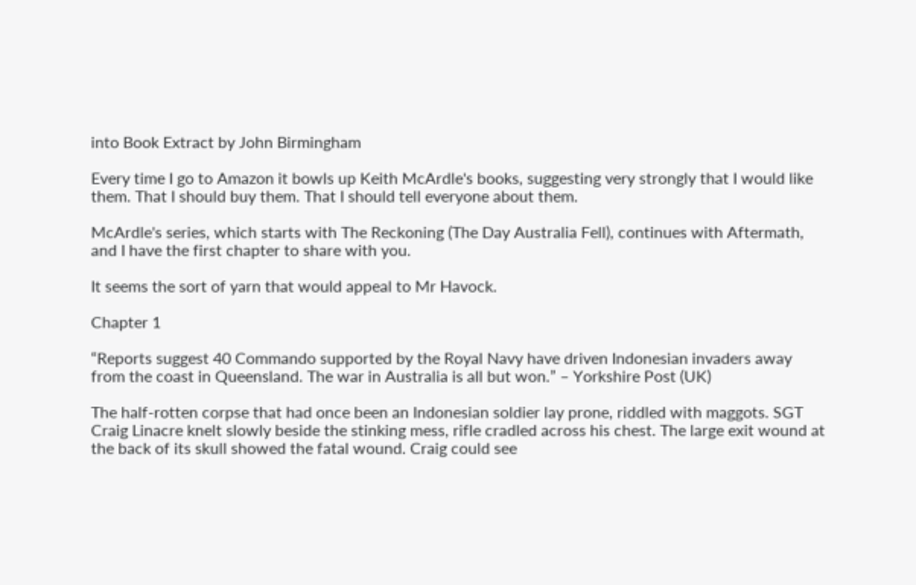into Book Extract by John Birmingham

Every time I go to Amazon it bowls up Keith McArdle's books, suggesting very strongly that I would like them. That I should buy them. That I should tell everyone about them.

McArdle's series, which starts with The Reckoning (The Day Australia Fell), continues with Aftermath, and I have the first chapter to share with you.

It seems the sort of yarn that would appeal to Mr Havock.

Chapter 1

“Reports suggest 40 Commando supported by the Royal Navy have driven Indonesian invaders away from the coast in Queensland. The war in Australia is all but won.” – Yorkshire Post (UK)

The half-rotten corpse that had once been an Indonesian soldier lay prone, riddled with maggots. SGT Craig Linacre knelt slowly beside the stinking mess, rifle cradled across his chest. The large exit wound at the back of its skull showed the fatal wound. Craig could see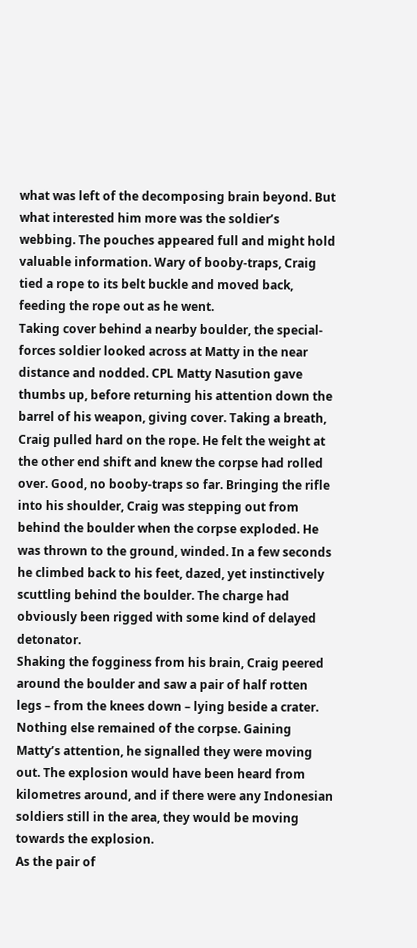what was left of the decomposing brain beyond. But what interested him more was the soldier’s webbing. The pouches appeared full and might hold valuable information. Wary of booby-traps, Craig tied a rope to its belt buckle and moved back, feeding the rope out as he went.
Taking cover behind a nearby boulder, the special-forces soldier looked across at Matty in the near distance and nodded. CPL Matty Nasution gave thumbs up, before returning his attention down the barrel of his weapon, giving cover. Taking a breath, Craig pulled hard on the rope. He felt the weight at the other end shift and knew the corpse had rolled over. Good, no booby-traps so far. Bringing the rifle into his shoulder, Craig was stepping out from behind the boulder when the corpse exploded. He was thrown to the ground, winded. In a few seconds he climbed back to his feet, dazed, yet instinctively scuttling behind the boulder. The charge had obviously been rigged with some kind of delayed detonator.
Shaking the fogginess from his brain, Craig peered around the boulder and saw a pair of half rotten legs – from the knees down – lying beside a crater. Nothing else remained of the corpse. Gaining Matty’s attention, he signalled they were moving out. The explosion would have been heard from kilometres around, and if there were any Indonesian soldiers still in the area, they would be moving towards the explosion.
As the pair of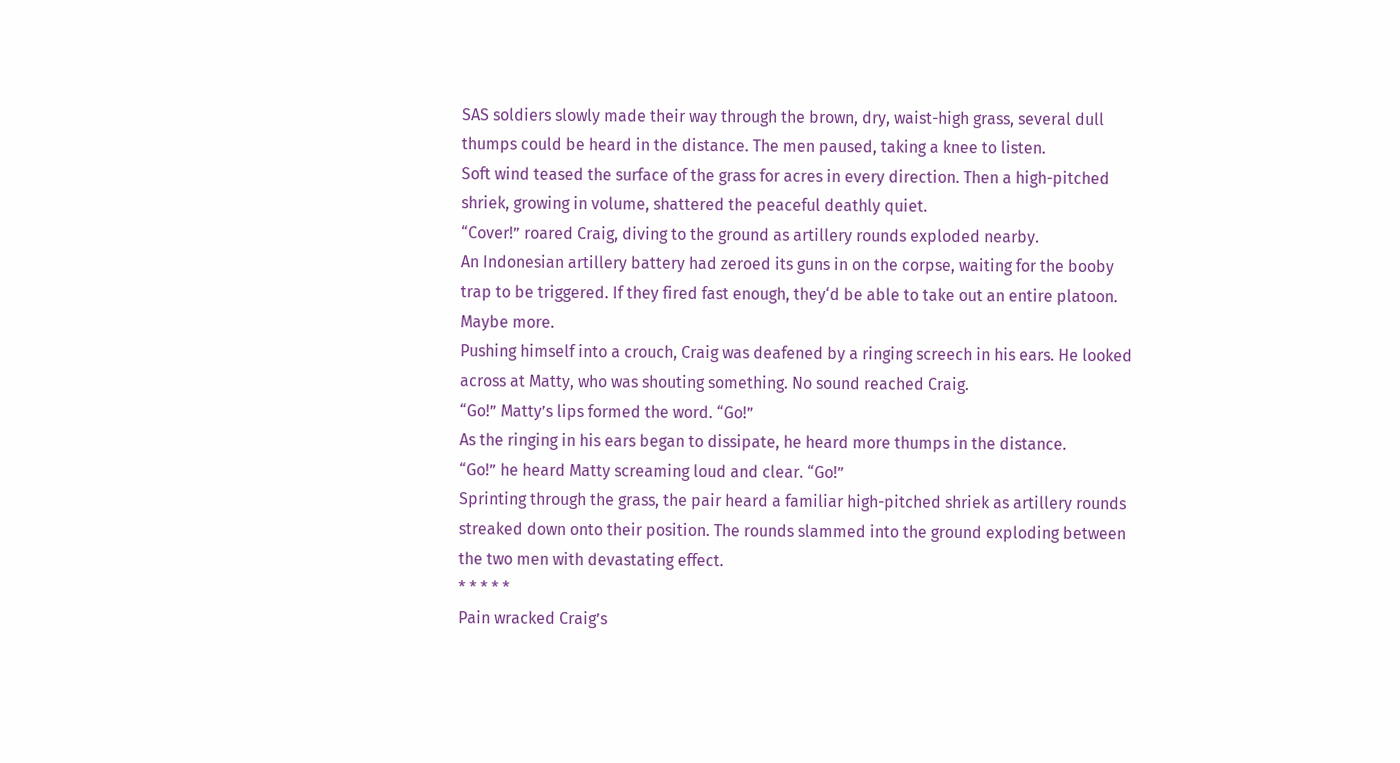SAS soldiers slowly made their way through the brown, dry, waist-high grass, several dull thumps could be heard in the distance. The men paused, taking a knee to listen.
Soft wind teased the surface of the grass for acres in every direction. Then a high-pitched shriek, growing in volume, shattered the peaceful deathly quiet.
“Cover!” roared Craig, diving to the ground as artillery rounds exploded nearby.
An Indonesian artillery battery had zeroed its guns in on the corpse, waiting for the booby trap to be triggered. If they fired fast enough, they‘d be able to take out an entire platoon. Maybe more.
Pushing himself into a crouch, Craig was deafened by a ringing screech in his ears. He looked across at Matty, who was shouting something. No sound reached Craig.
“Go!” Matty’s lips formed the word. “Go!”
As the ringing in his ears began to dissipate, he heard more thumps in the distance.
“Go!” he heard Matty screaming loud and clear. “Go!”
Sprinting through the grass, the pair heard a familiar high-pitched shriek as artillery rounds streaked down onto their position. The rounds slammed into the ground exploding between the two men with devastating effect.
* * * * *
Pain wracked Craig’s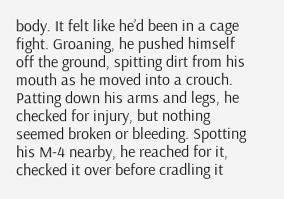body. It felt like he’d been in a cage fight. Groaning, he pushed himself off the ground, spitting dirt from his mouth as he moved into a crouch. Patting down his arms and legs, he checked for injury, but nothing seemed broken or bleeding. Spotting his M-4 nearby, he reached for it, checked it over before cradling it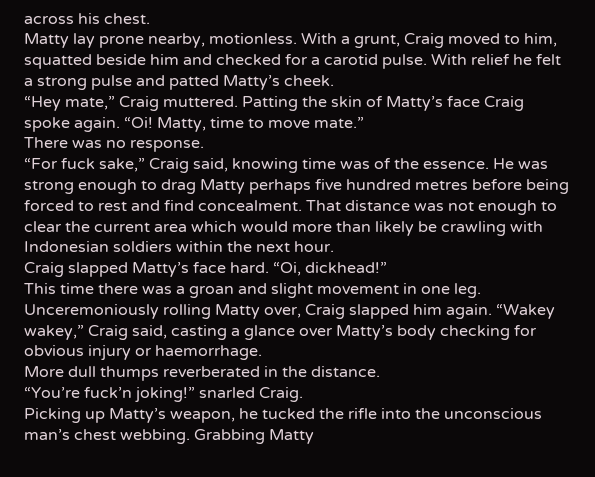across his chest.
Matty lay prone nearby, motionless. With a grunt, Craig moved to him, squatted beside him and checked for a carotid pulse. With relief he felt a strong pulse and patted Matty’s cheek.
“Hey mate,” Craig muttered. Patting the skin of Matty’s face Craig spoke again. “Oi! Matty, time to move mate.”
There was no response.
“For fuck sake,” Craig said, knowing time was of the essence. He was strong enough to drag Matty perhaps five hundred metres before being forced to rest and find concealment. That distance was not enough to clear the current area which would more than likely be crawling with Indonesian soldiers within the next hour.
Craig slapped Matty’s face hard. “Oi, dickhead!”
This time there was a groan and slight movement in one leg.
Unceremoniously rolling Matty over, Craig slapped him again. “Wakey wakey,” Craig said, casting a glance over Matty’s body checking for obvious injury or haemorrhage.
More dull thumps reverberated in the distance.
“You’re fuck’n joking!” snarled Craig.
Picking up Matty’s weapon, he tucked the rifle into the unconscious man’s chest webbing. Grabbing Matty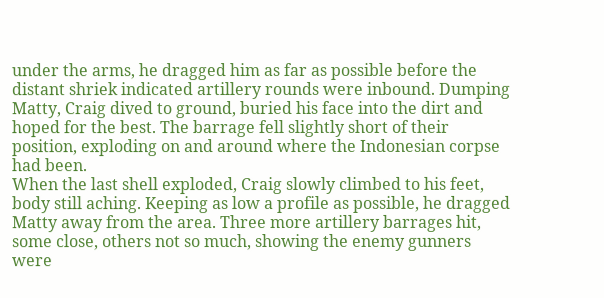under the arms, he dragged him as far as possible before the distant shriek indicated artillery rounds were inbound. Dumping Matty, Craig dived to ground, buried his face into the dirt and hoped for the best. The barrage fell slightly short of their position, exploding on and around where the Indonesian corpse had been.
When the last shell exploded, Craig slowly climbed to his feet, body still aching. Keeping as low a profile as possible, he dragged Matty away from the area. Three more artillery barrages hit, some close, others not so much, showing the enemy gunners were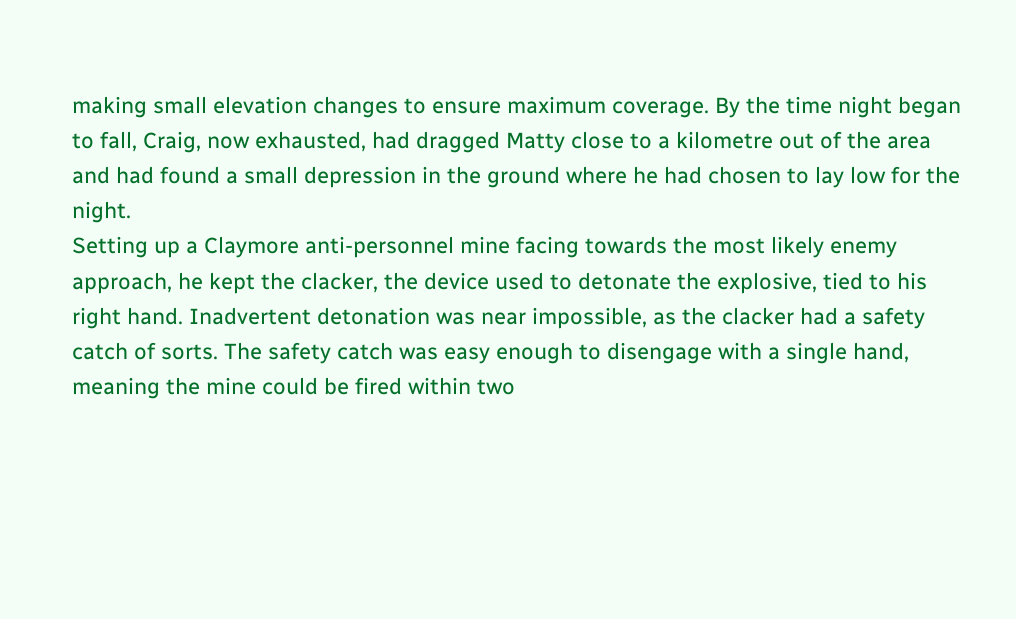making small elevation changes to ensure maximum coverage. By the time night began to fall, Craig, now exhausted, had dragged Matty close to a kilometre out of the area and had found a small depression in the ground where he had chosen to lay low for the night.
Setting up a Claymore anti-personnel mine facing towards the most likely enemy approach, he kept the clacker, the device used to detonate the explosive, tied to his right hand. Inadvertent detonation was near impossible, as the clacker had a safety catch of sorts. The safety catch was easy enough to disengage with a single hand, meaning the mine could be fired within two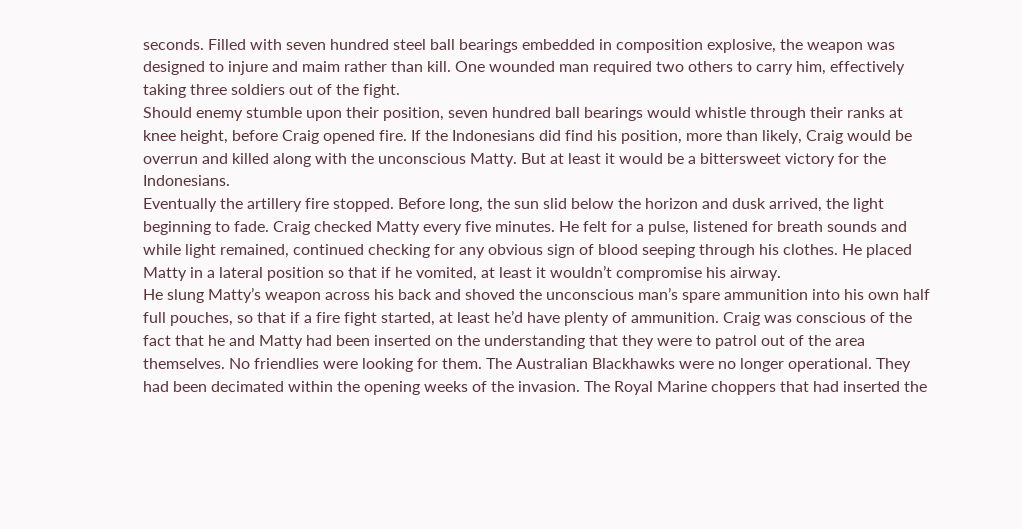seconds. Filled with seven hundred steel ball bearings embedded in composition explosive, the weapon was designed to injure and maim rather than kill. One wounded man required two others to carry him, effectively taking three soldiers out of the fight.
Should enemy stumble upon their position, seven hundred ball bearings would whistle through their ranks at knee height, before Craig opened fire. If the Indonesians did find his position, more than likely, Craig would be overrun and killed along with the unconscious Matty. But at least it would be a bittersweet victory for the Indonesians.
Eventually the artillery fire stopped. Before long, the sun slid below the horizon and dusk arrived, the light beginning to fade. Craig checked Matty every five minutes. He felt for a pulse, listened for breath sounds and while light remained, continued checking for any obvious sign of blood seeping through his clothes. He placed Matty in a lateral position so that if he vomited, at least it wouldn’t compromise his airway.
He slung Matty’s weapon across his back and shoved the unconscious man’s spare ammunition into his own half full pouches, so that if a fire fight started, at least he’d have plenty of ammunition. Craig was conscious of the fact that he and Matty had been inserted on the understanding that they were to patrol out of the area themselves. No friendlies were looking for them. The Australian Blackhawks were no longer operational. They had been decimated within the opening weeks of the invasion. The Royal Marine choppers that had inserted the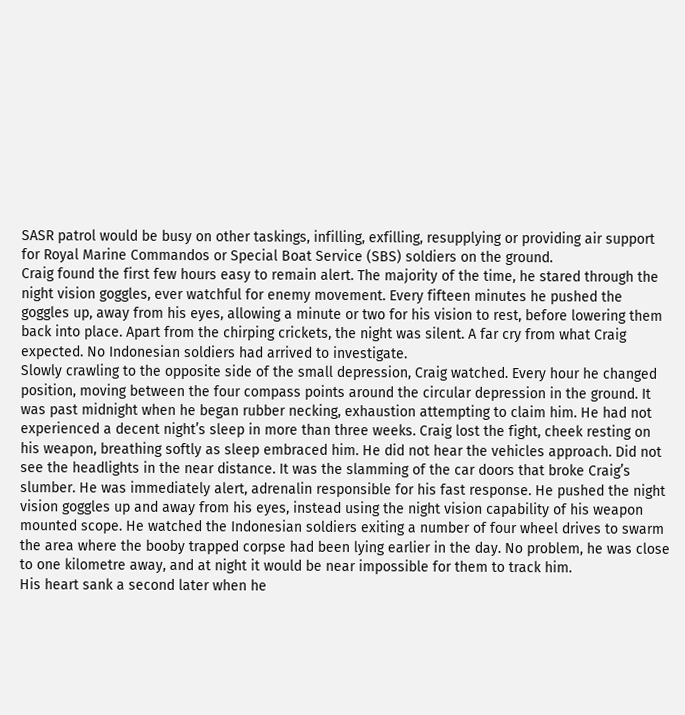SASR patrol would be busy on other taskings, infilling, exfilling, resupplying or providing air support for Royal Marine Commandos or Special Boat Service (SBS) soldiers on the ground.
Craig found the first few hours easy to remain alert. The majority of the time, he stared through the night vision goggles, ever watchful for enemy movement. Every fifteen minutes he pushed the goggles up, away from his eyes, allowing a minute or two for his vision to rest, before lowering them back into place. Apart from the chirping crickets, the night was silent. A far cry from what Craig expected. No Indonesian soldiers had arrived to investigate.
Slowly crawling to the opposite side of the small depression, Craig watched. Every hour he changed position, moving between the four compass points around the circular depression in the ground. It was past midnight when he began rubber necking, exhaustion attempting to claim him. He had not experienced a decent night’s sleep in more than three weeks. Craig lost the fight, cheek resting on his weapon, breathing softly as sleep embraced him. He did not hear the vehicles approach. Did not see the headlights in the near distance. It was the slamming of the car doors that broke Craig’s slumber. He was immediately alert, adrenalin responsible for his fast response. He pushed the night vision goggles up and away from his eyes, instead using the night vision capability of his weapon mounted scope. He watched the Indonesian soldiers exiting a number of four wheel drives to swarm the area where the booby trapped corpse had been lying earlier in the day. No problem, he was close to one kilometre away, and at night it would be near impossible for them to track him.
His heart sank a second later when he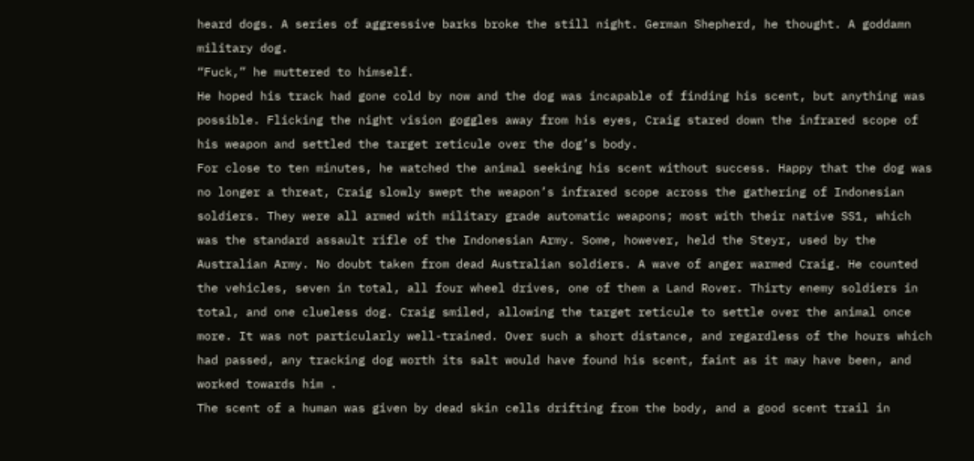heard dogs. A series of aggressive barks broke the still night. German Shepherd, he thought. A goddamn military dog.
“Fuck,” he muttered to himself.
He hoped his track had gone cold by now and the dog was incapable of finding his scent, but anything was possible. Flicking the night vision goggles away from his eyes, Craig stared down the infrared scope of his weapon and settled the target reticule over the dog’s body.
For close to ten minutes, he watched the animal seeking his scent without success. Happy that the dog was no longer a threat, Craig slowly swept the weapon’s infrared scope across the gathering of Indonesian soldiers. They were all armed with military grade automatic weapons; most with their native SS1, which was the standard assault rifle of the Indonesian Army. Some, however, held the Steyr, used by the Australian Army. No doubt taken from dead Australian soldiers. A wave of anger warmed Craig. He counted the vehicles, seven in total, all four wheel drives, one of them a Land Rover. Thirty enemy soldiers in total, and one clueless dog. Craig smiled, allowing the target reticule to settle over the animal once more. It was not particularly well-trained. Over such a short distance, and regardless of the hours which had passed, any tracking dog worth its salt would have found his scent, faint as it may have been, and worked towards him .
The scent of a human was given by dead skin cells drifting from the body, and a good scent trail in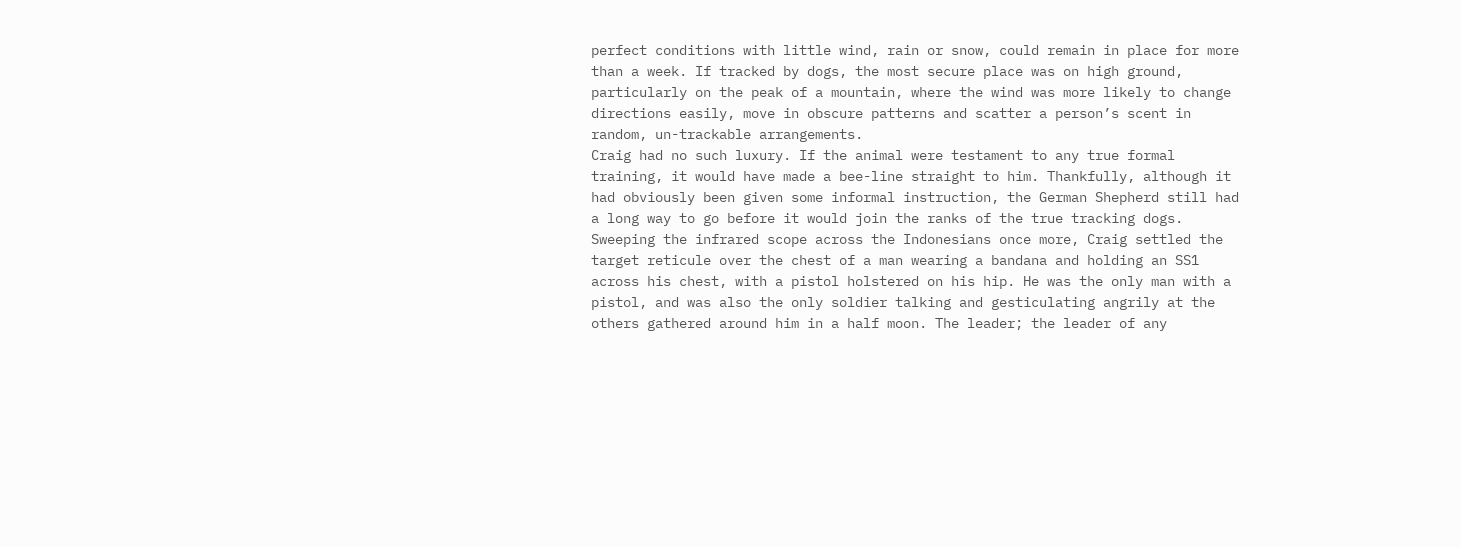perfect conditions with little wind, rain or snow, could remain in place for more than a week. If tracked by dogs, the most secure place was on high ground, particularly on the peak of a mountain, where the wind was more likely to change directions easily, move in obscure patterns and scatter a person’s scent in random, un-trackable arrangements.
Craig had no such luxury. If the animal were testament to any true formal training, it would have made a bee-line straight to him. Thankfully, although it had obviously been given some informal instruction, the German Shepherd still had a long way to go before it would join the ranks of the true tracking dogs.
Sweeping the infrared scope across the Indonesians once more, Craig settled the target reticule over the chest of a man wearing a bandana and holding an SS1 across his chest, with a pistol holstered on his hip. He was the only man with a pistol, and was also the only soldier talking and gesticulating angrily at the others gathered around him in a half moon. The leader; the leader of any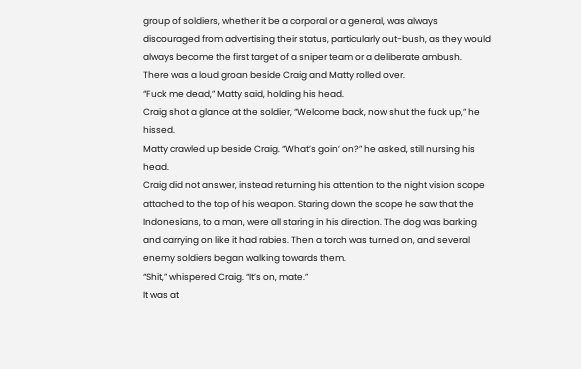group of soldiers, whether it be a corporal or a general, was always discouraged from advertising their status, particularly out-bush, as they would always become the first target of a sniper team or a deliberate ambush.
There was a loud groan beside Craig and Matty rolled over.
“Fuck me dead,” Matty said, holding his head.
Craig shot a glance at the soldier, “Welcome back, now shut the fuck up,” he hissed.
Matty crawled up beside Craig. “What’s goin’ on?” he asked, still nursing his head.
Craig did not answer, instead returning his attention to the night vision scope attached to the top of his weapon. Staring down the scope he saw that the Indonesians, to a man, were all staring in his direction. The dog was barking and carrying on like it had rabies. Then a torch was turned on, and several enemy soldiers began walking towards them.
“Shit,” whispered Craig. “It’s on, mate.”
It was at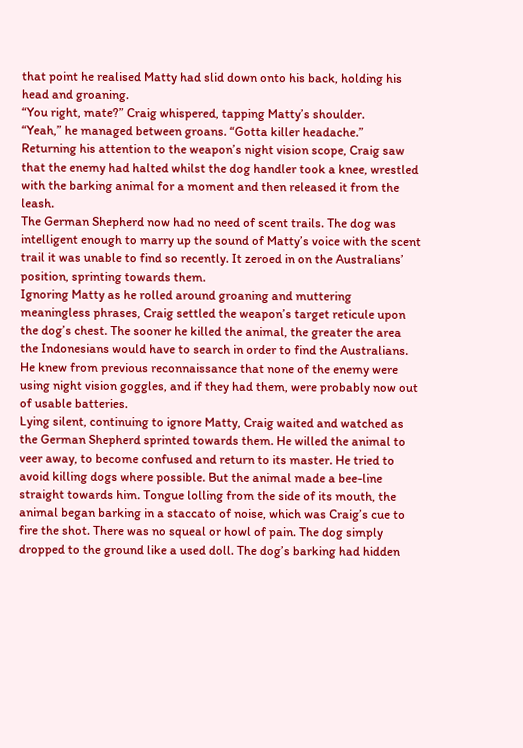that point he realised Matty had slid down onto his back, holding his head and groaning.
“You right, mate?” Craig whispered, tapping Matty’s shoulder.
“Yeah,” he managed between groans. “Gotta killer headache.”
Returning his attention to the weapon’s night vision scope, Craig saw that the enemy had halted whilst the dog handler took a knee, wrestled with the barking animal for a moment and then released it from the leash.
The German Shepherd now had no need of scent trails. The dog was intelligent enough to marry up the sound of Matty’s voice with the scent trail it was unable to find so recently. It zeroed in on the Australians’ position, sprinting towards them.
Ignoring Matty as he rolled around groaning and muttering meaningless phrases, Craig settled the weapon’s target reticule upon the dog’s chest. The sooner he killed the animal, the greater the area the Indonesians would have to search in order to find the Australians. He knew from previous reconnaissance that none of the enemy were using night vision goggles, and if they had them, were probably now out of usable batteries.
Lying silent, continuing to ignore Matty, Craig waited and watched as the German Shepherd sprinted towards them. He willed the animal to veer away, to become confused and return to its master. He tried to avoid killing dogs where possible. But the animal made a bee-line straight towards him. Tongue lolling from the side of its mouth, the animal began barking in a staccato of noise, which was Craig’s cue to fire the shot. There was no squeal or howl of pain. The dog simply dropped to the ground like a used doll. The dog’s barking had hidden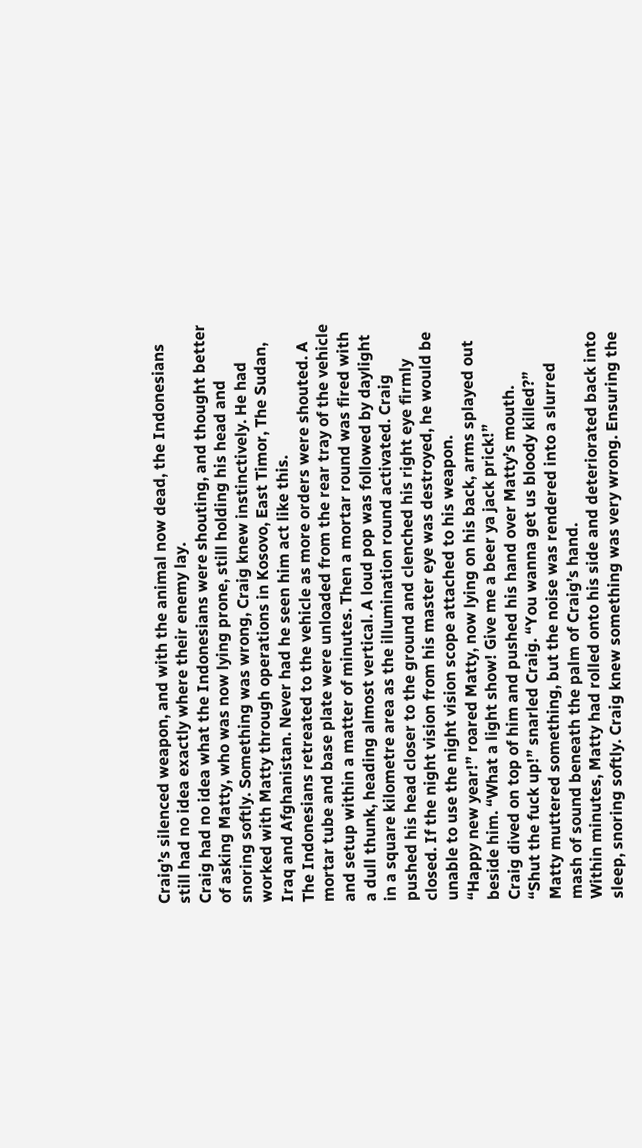Craig’s silenced weapon, and with the animal now dead, the Indonesians still had no idea exactly where their enemy lay.
Craig had no idea what the Indonesians were shouting, and thought better of asking Matty, who was now lying prone, still holding his head and snoring softly. Something was wrong, Craig knew instinctively. He had worked with Matty through operations in Kosovo, East Timor, The Sudan, Iraq and Afghanistan. Never had he seen him act like this.
The Indonesians retreated to the vehicle as more orders were shouted. A mortar tube and base plate were unloaded from the rear tray of the vehicle and setup within a matter of minutes. Then a mortar round was fired with a dull thunk, heading almost vertical. A loud pop was followed by daylight in a square kilometre area as the illumination round activated. Craig pushed his head closer to the ground and clenched his right eye firmly closed. If the night vision from his master eye was destroyed, he would be unable to use the night vision scope attached to his weapon.
“Happy new year!” roared Matty, now lying on his back, arms splayed out beside him. “What a light show! Give me a beer ya jack prick!”
Craig dived on top of him and pushed his hand over Matty’s mouth.
“Shut the fuck up!” snarled Craig. “You wanna get us bloody killed?”
Matty muttered something, but the noise was rendered into a slurred mash of sound beneath the palm of Craig’s hand.
Within minutes, Matty had rolled onto his side and deteriorated back into sleep, snoring softly. Craig knew something was very wrong. Ensuring the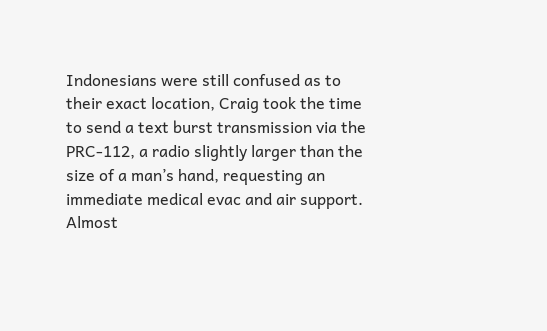Indonesians were still confused as to their exact location, Craig took the time to send a text burst transmission via the PRC-112, a radio slightly larger than the size of a man’s hand, requesting an immediate medical evac and air support. Almost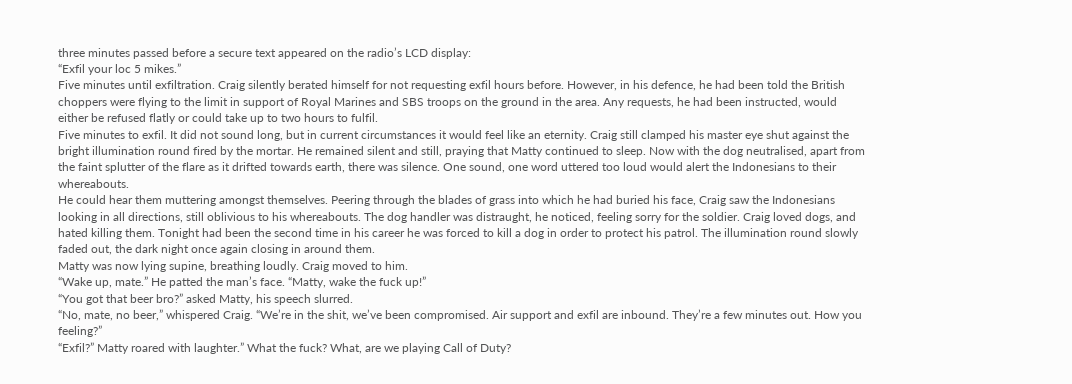three minutes passed before a secure text appeared on the radio’s LCD display:
“Exfil your loc 5 mikes.”
Five minutes until exfiltration. Craig silently berated himself for not requesting exfil hours before. However, in his defence, he had been told the British choppers were flying to the limit in support of Royal Marines and SBS troops on the ground in the area. Any requests, he had been instructed, would either be refused flatly or could take up to two hours to fulfil.
Five minutes to exfil. It did not sound long, but in current circumstances it would feel like an eternity. Craig still clamped his master eye shut against the bright illumination round fired by the mortar. He remained silent and still, praying that Matty continued to sleep. Now with the dog neutralised, apart from the faint splutter of the flare as it drifted towards earth, there was silence. One sound, one word uttered too loud would alert the Indonesians to their whereabouts.
He could hear them muttering amongst themselves. Peering through the blades of grass into which he had buried his face, Craig saw the Indonesians looking in all directions, still oblivious to his whereabouts. The dog handler was distraught, he noticed, feeling sorry for the soldier. Craig loved dogs, and hated killing them. Tonight had been the second time in his career he was forced to kill a dog in order to protect his patrol. The illumination round slowly faded out, the dark night once again closing in around them.
Matty was now lying supine, breathing loudly. Craig moved to him.
“Wake up, mate.” He patted the man’s face. “Matty, wake the fuck up!”
“You got that beer bro?” asked Matty, his speech slurred.
“No, mate, no beer,” whispered Craig. “We’re in the shit, we’ve been compromised. Air support and exfil are inbound. They’re a few minutes out. How you feeling?”
“Exfil?” Matty roared with laughter.” What the fuck? What, are we playing Call of Duty?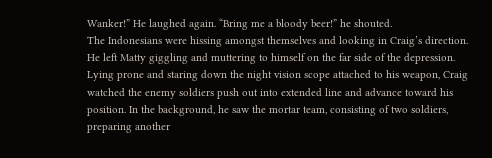Wanker!” He laughed again. “Bring me a bloody beer!” he shouted.
The Indonesians were hissing amongst themselves and looking in Craig’s direction. He left Matty giggling and muttering to himself on the far side of the depression. Lying prone and staring down the night vision scope attached to his weapon, Craig watched the enemy soldiers push out into extended line and advance toward his position. In the background, he saw the mortar team, consisting of two soldiers, preparing another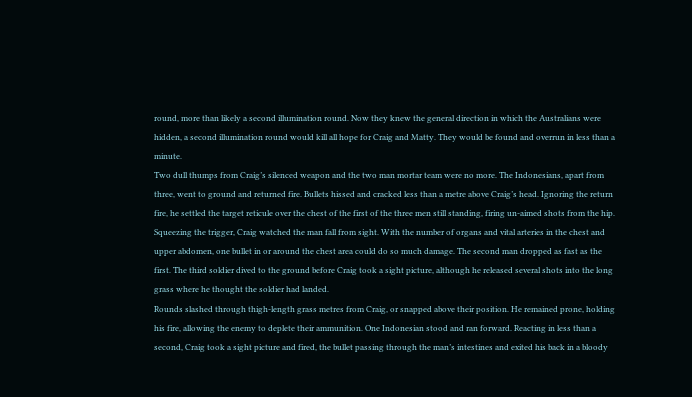round, more than likely a second illumination round. Now they knew the general direction in which the Australians were hidden, a second illumination round would kill all hope for Craig and Matty. They would be found and overrun in less than a minute.
Two dull thumps from Craig’s silenced weapon and the two man mortar team were no more. The Indonesians, apart from three, went to ground and returned fire. Bullets hissed and cracked less than a metre above Craig’s head. Ignoring the return fire, he settled the target reticule over the chest of the first of the three men still standing, firing un-aimed shots from the hip. Squeezing the trigger, Craig watched the man fall from sight. With the number of organs and vital arteries in the chest and upper abdomen, one bullet in or around the chest area could do so much damage. The second man dropped as fast as the first. The third soldier dived to the ground before Craig took a sight picture, although he released several shots into the long grass where he thought the soldier had landed.
Rounds slashed through thigh-length grass metres from Craig, or snapped above their position. He remained prone, holding his fire, allowing the enemy to deplete their ammunition. One Indonesian stood and ran forward. Reacting in less than a second, Craig took a sight picture and fired, the bullet passing through the man’s intestines and exited his back in a bloody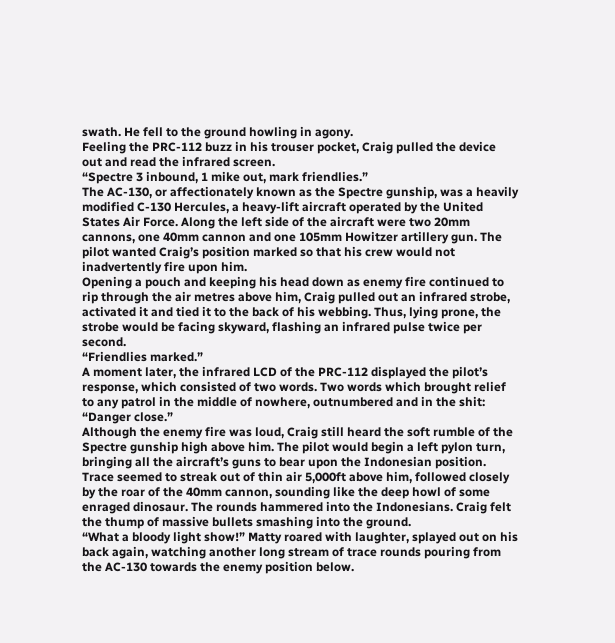swath. He fell to the ground howling in agony.
Feeling the PRC-112 buzz in his trouser pocket, Craig pulled the device out and read the infrared screen.
“Spectre 3 inbound, 1 mike out, mark friendlies.”
The AC-130, or affectionately known as the Spectre gunship, was a heavily modified C-130 Hercules, a heavy-lift aircraft operated by the United States Air Force. Along the left side of the aircraft were two 20mm cannons, one 40mm cannon and one 105mm Howitzer artillery gun. The pilot wanted Craig’s position marked so that his crew would not inadvertently fire upon him.
Opening a pouch and keeping his head down as enemy fire continued to rip through the air metres above him, Craig pulled out an infrared strobe, activated it and tied it to the back of his webbing. Thus, lying prone, the strobe would be facing skyward, flashing an infrared pulse twice per second.
“Friendlies marked.”
A moment later, the infrared LCD of the PRC-112 displayed the pilot’s response, which consisted of two words. Two words which brought relief to any patrol in the middle of nowhere, outnumbered and in the shit:
“Danger close.”
Although the enemy fire was loud, Craig still heard the soft rumble of the Spectre gunship high above him. The pilot would begin a left pylon turn, bringing all the aircraft’s guns to bear upon the Indonesian position.
Trace seemed to streak out of thin air 5,000ft above him, followed closely by the roar of the 40mm cannon, sounding like the deep howl of some enraged dinosaur. The rounds hammered into the Indonesians. Craig felt the thump of massive bullets smashing into the ground.
“What a bloody light show!” Matty roared with laughter, splayed out on his back again, watching another long stream of trace rounds pouring from the AC-130 towards the enemy position below.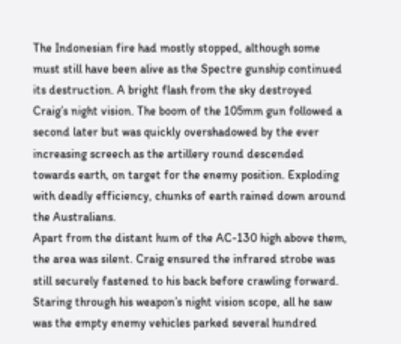The Indonesian fire had mostly stopped, although some must still have been alive as the Spectre gunship continued its destruction. A bright flash from the sky destroyed Craig’s night vision. The boom of the 105mm gun followed a second later but was quickly overshadowed by the ever increasing screech as the artillery round descended towards earth, on target for the enemy position. Exploding with deadly efficiency, chunks of earth rained down around the Australians.
Apart from the distant hum of the AC-130 high above them, the area was silent. Craig ensured the infrared strobe was still securely fastened to his back before crawling forward. Staring through his weapon’s night vision scope, all he saw was the empty enemy vehicles parked several hundred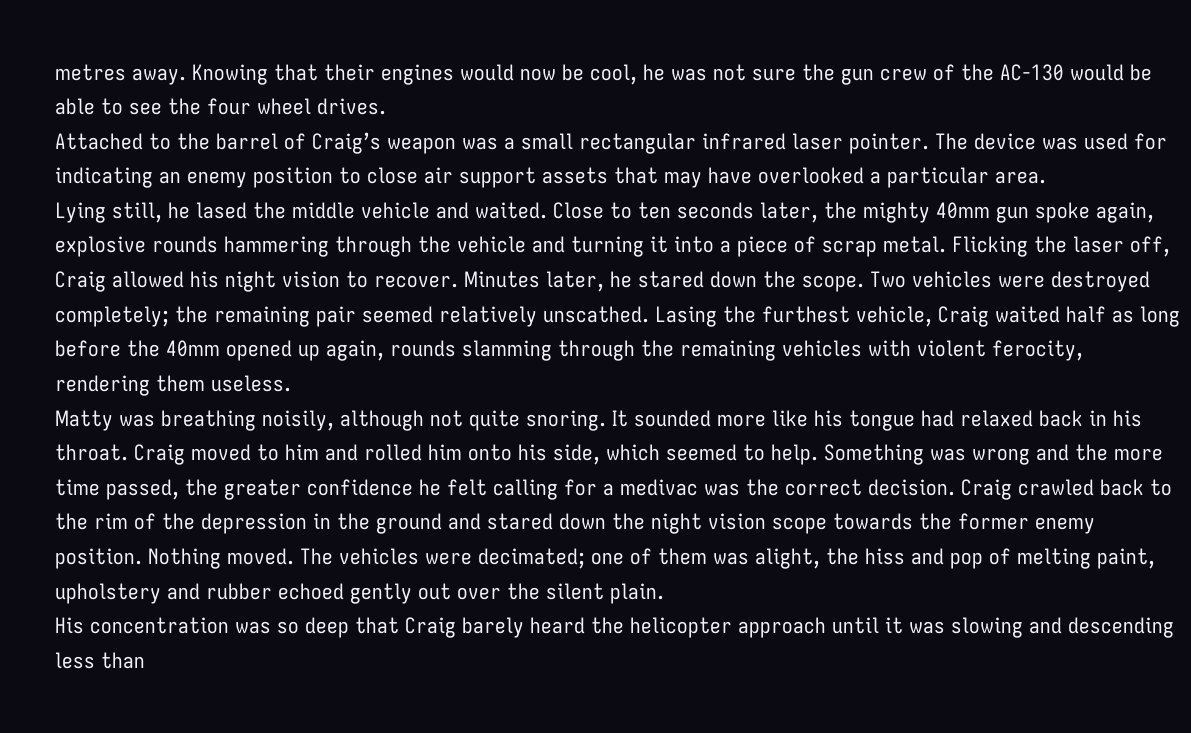metres away. Knowing that their engines would now be cool, he was not sure the gun crew of the AC-130 would be able to see the four wheel drives.
Attached to the barrel of Craig’s weapon was a small rectangular infrared laser pointer. The device was used for indicating an enemy position to close air support assets that may have overlooked a particular area.
Lying still, he lased the middle vehicle and waited. Close to ten seconds later, the mighty 40mm gun spoke again, explosive rounds hammering through the vehicle and turning it into a piece of scrap metal. Flicking the laser off, Craig allowed his night vision to recover. Minutes later, he stared down the scope. Two vehicles were destroyed completely; the remaining pair seemed relatively unscathed. Lasing the furthest vehicle, Craig waited half as long before the 40mm opened up again, rounds slamming through the remaining vehicles with violent ferocity, rendering them useless.
Matty was breathing noisily, although not quite snoring. It sounded more like his tongue had relaxed back in his throat. Craig moved to him and rolled him onto his side, which seemed to help. Something was wrong and the more time passed, the greater confidence he felt calling for a medivac was the correct decision. Craig crawled back to the rim of the depression in the ground and stared down the night vision scope towards the former enemy position. Nothing moved. The vehicles were decimated; one of them was alight, the hiss and pop of melting paint, upholstery and rubber echoed gently out over the silent plain.
His concentration was so deep that Craig barely heard the helicopter approach until it was slowing and descending less than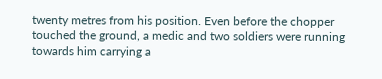twenty metres from his position. Even before the chopper touched the ground, a medic and two soldiers were running towards him carrying a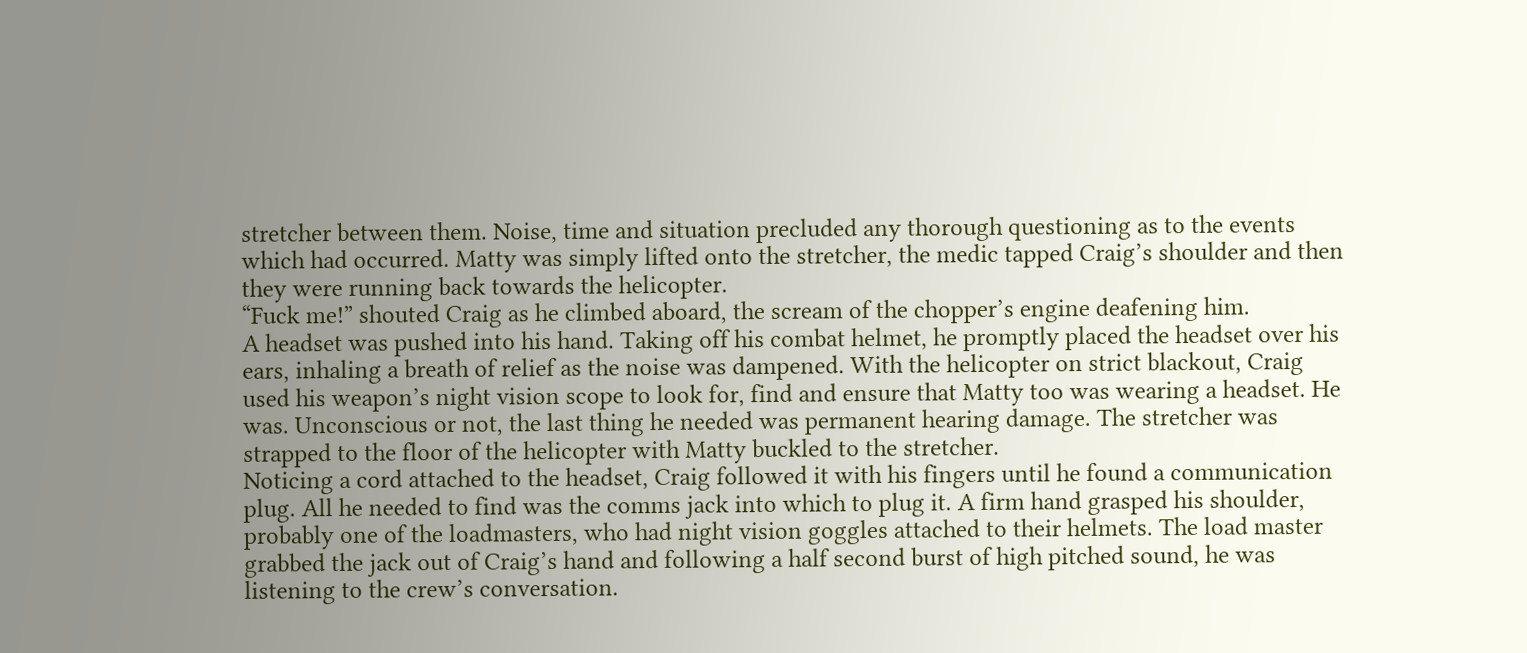stretcher between them. Noise, time and situation precluded any thorough questioning as to the events which had occurred. Matty was simply lifted onto the stretcher, the medic tapped Craig’s shoulder and then they were running back towards the helicopter.
“Fuck me!” shouted Craig as he climbed aboard, the scream of the chopper’s engine deafening him.
A headset was pushed into his hand. Taking off his combat helmet, he promptly placed the headset over his ears, inhaling a breath of relief as the noise was dampened. With the helicopter on strict blackout, Craig used his weapon’s night vision scope to look for, find and ensure that Matty too was wearing a headset. He was. Unconscious or not, the last thing he needed was permanent hearing damage. The stretcher was strapped to the floor of the helicopter with Matty buckled to the stretcher.
Noticing a cord attached to the headset, Craig followed it with his fingers until he found a communication plug. All he needed to find was the comms jack into which to plug it. A firm hand grasped his shoulder, probably one of the loadmasters, who had night vision goggles attached to their helmets. The load master grabbed the jack out of Craig’s hand and following a half second burst of high pitched sound, he was listening to the crew’s conversation.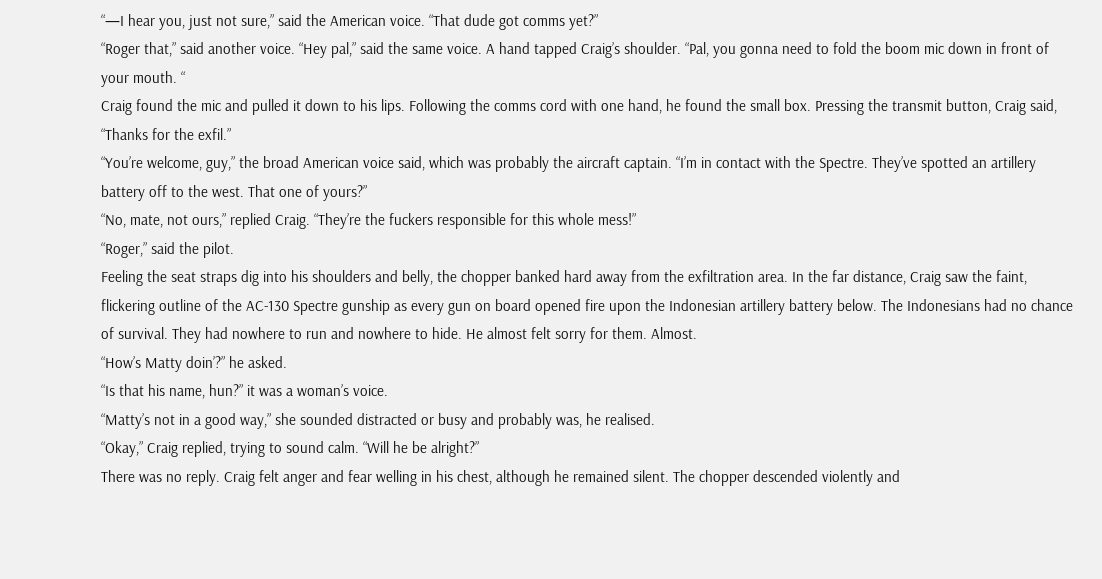“—I hear you, just not sure,” said the American voice. “That dude got comms yet?”
“Roger that,” said another voice. “Hey pal,” said the same voice. A hand tapped Craig’s shoulder. “Pal, you gonna need to fold the boom mic down in front of your mouth. “
Craig found the mic and pulled it down to his lips. Following the comms cord with one hand, he found the small box. Pressing the transmit button, Craig said, “Thanks for the exfil.”
“You’re welcome, guy,” the broad American voice said, which was probably the aircraft captain. “I’m in contact with the Spectre. They’ve spotted an artillery battery off to the west. That one of yours?”
“No, mate, not ours,” replied Craig. “They’re the fuckers responsible for this whole mess!”
“Roger,” said the pilot.
Feeling the seat straps dig into his shoulders and belly, the chopper banked hard away from the exfiltration area. In the far distance, Craig saw the faint, flickering outline of the AC-130 Spectre gunship as every gun on board opened fire upon the Indonesian artillery battery below. The Indonesians had no chance of survival. They had nowhere to run and nowhere to hide. He almost felt sorry for them. Almost.
“How’s Matty doin’?” he asked.
“Is that his name, hun?” it was a woman’s voice.
“Matty’s not in a good way,” she sounded distracted or busy and probably was, he realised.
“Okay,” Craig replied, trying to sound calm. “Will he be alright?”
There was no reply. Craig felt anger and fear welling in his chest, although he remained silent. The chopper descended violently and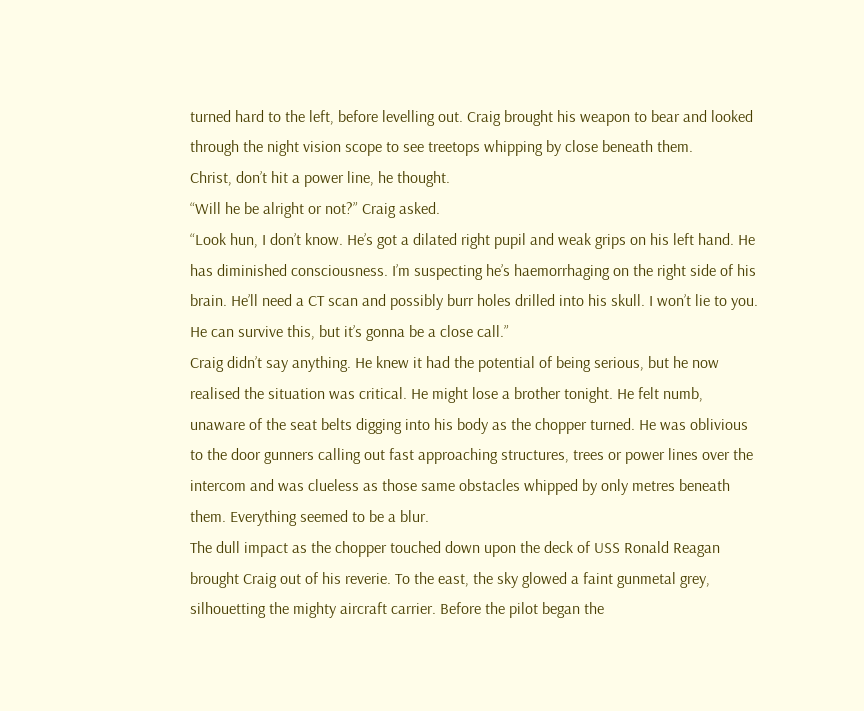turned hard to the left, before levelling out. Craig brought his weapon to bear and looked through the night vision scope to see treetops whipping by close beneath them.
Christ, don’t hit a power line, he thought.
“Will he be alright or not?” Craig asked.
“Look hun, I don’t know. He’s got a dilated right pupil and weak grips on his left hand. He has diminished consciousness. I’m suspecting he’s haemorrhaging on the right side of his brain. He’ll need a CT scan and possibly burr holes drilled into his skull. I won’t lie to you. He can survive this, but it’s gonna be a close call.”
Craig didn’t say anything. He knew it had the potential of being serious, but he now realised the situation was critical. He might lose a brother tonight. He felt numb, unaware of the seat belts digging into his body as the chopper turned. He was oblivious to the door gunners calling out fast approaching structures, trees or power lines over the intercom and was clueless as those same obstacles whipped by only metres beneath them. Everything seemed to be a blur.
The dull impact as the chopper touched down upon the deck of USS Ronald Reagan brought Craig out of his reverie. To the east, the sky glowed a faint gunmetal grey, silhouetting the mighty aircraft carrier. Before the pilot began the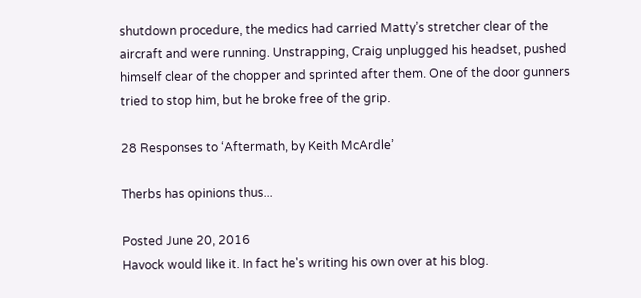shutdown procedure, the medics had carried Matty’s stretcher clear of the aircraft and were running. Unstrapping, Craig unplugged his headset, pushed himself clear of the chopper and sprinted after them. One of the door gunners tried to stop him, but he broke free of the grip.

28 Responses to ‘Aftermath, by Keith McArdle’

Therbs has opinions thus...

Posted June 20, 2016
Havock would like it. In fact he's writing his own over at his blog.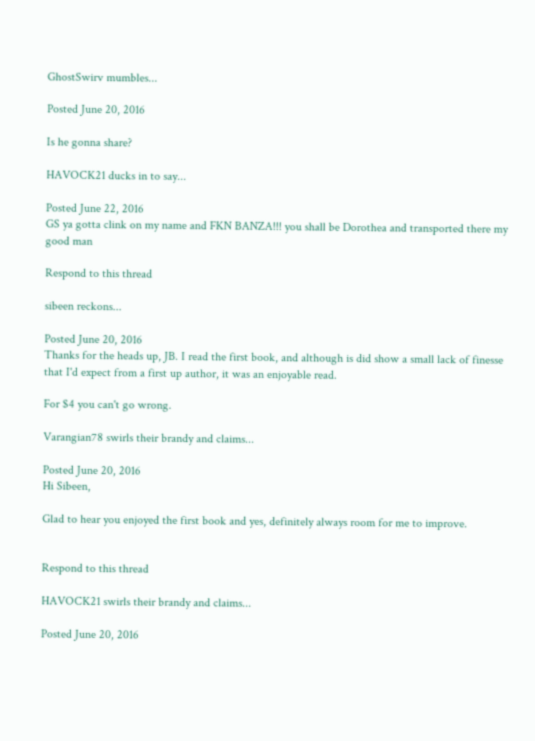GhostSwirv mumbles...

Posted June 20, 2016

Is he gonna share?

HAVOCK21 ducks in to say...

Posted June 22, 2016
GS ya gotta clink on my name and FKN BANZA!!! you shall be Dorothea and transported there my good man

Respond to this thread

sibeen reckons...

Posted June 20, 2016
Thanks for the heads up, JB. I read the first book, and although is did show a small lack of finesse that I'd expect from a first up author, it was an enjoyable read.

For $4 you can't go wrong.

Varangian78 swirls their brandy and claims...

Posted June 20, 2016
Hi Sibeen,

Glad to hear you enjoyed the first book and yes, definitely always room for me to improve.


Respond to this thread

HAVOCK21 swirls their brandy and claims...

Posted June 20, 2016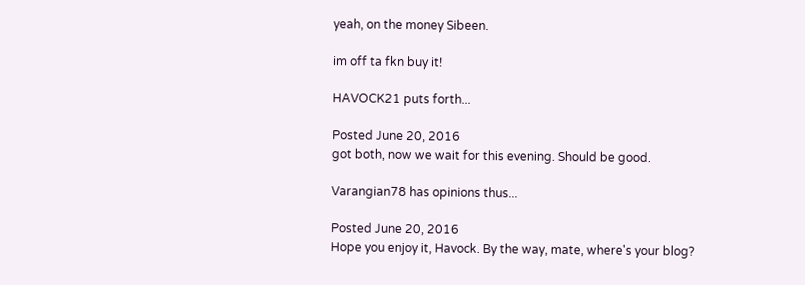yeah, on the money Sibeen.

im off ta fkn buy it!

HAVOCK21 puts forth...

Posted June 20, 2016
got both, now we wait for this evening. Should be good.

Varangian78 has opinions thus...

Posted June 20, 2016
Hope you enjoy it, Havock. By the way, mate, where's your blog?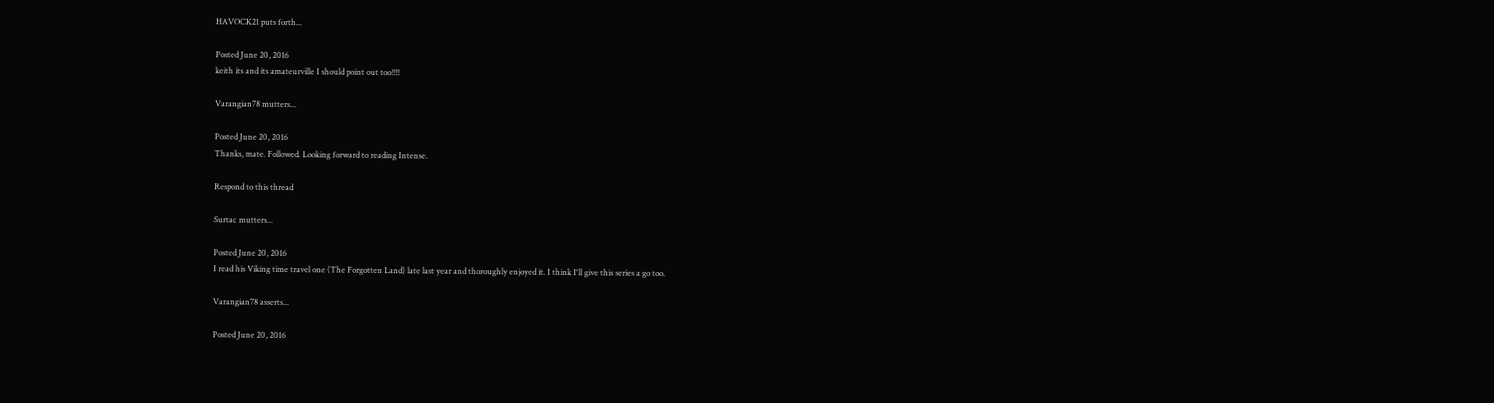HAVOCK21 puts forth...

Posted June 20, 2016
keith its and its amateurville I should point out too!!!!

Varangian78 mutters...

Posted June 20, 2016
Thanks, mate. Followed. Looking forward to reading Intense.

Respond to this thread

Surtac mutters...

Posted June 20, 2016
I read his Viking time travel one (The Forgotten Land) late last year and thoroughly enjoyed it. I think I'll give this series a go too.

Varangian78 asserts...

Posted June 20, 2016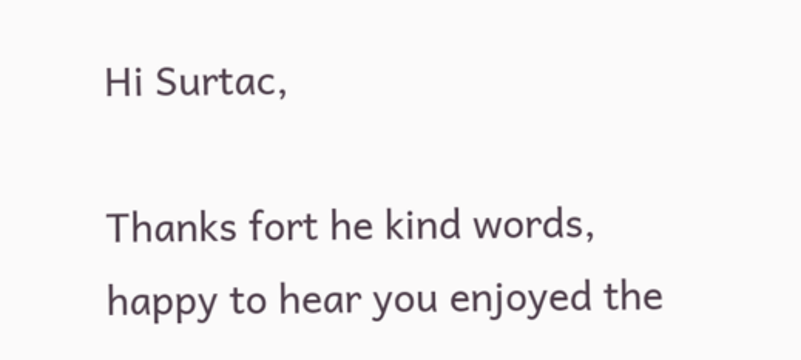Hi Surtac,

Thanks fort he kind words, happy to hear you enjoyed the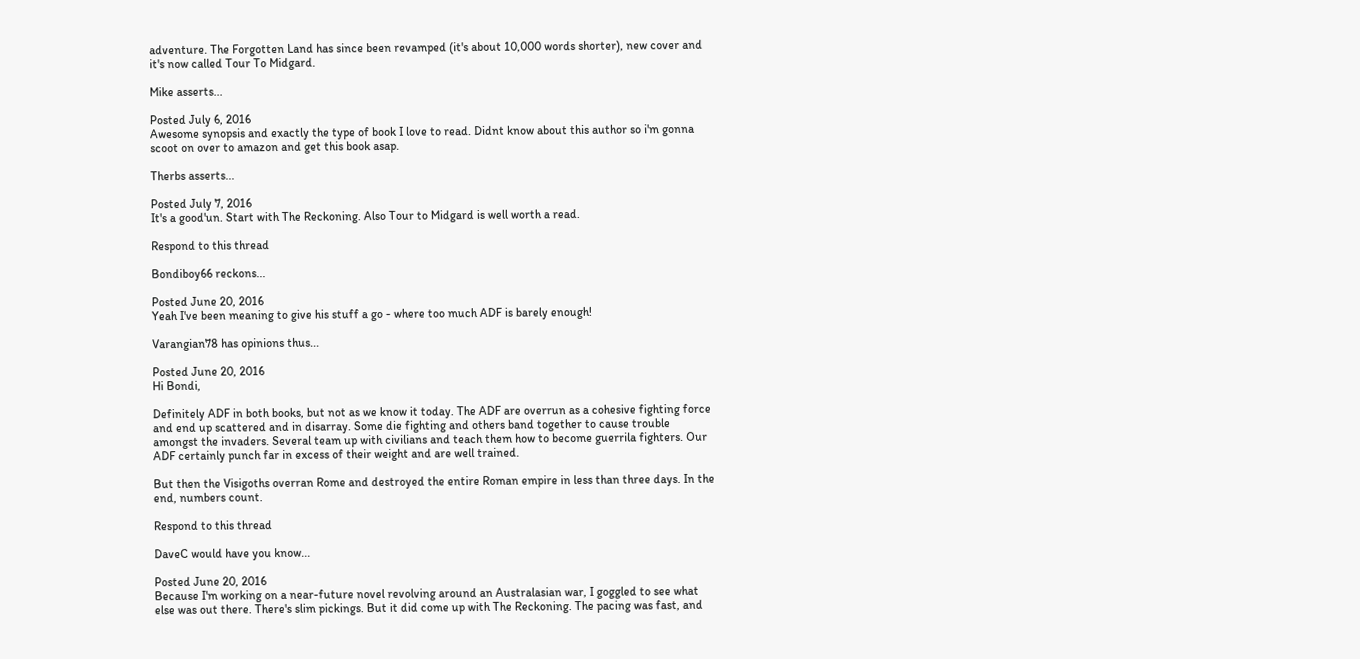adventure. The Forgotten Land has since been revamped (it's about 10,000 words shorter), new cover and it's now called Tour To Midgard.

Mike asserts...

Posted July 6, 2016
Awesome synopsis and exactly the type of book I love to read. Didnt know about this author so i'm gonna scoot on over to amazon and get this book asap.

Therbs asserts...

Posted July 7, 2016
It's a good'un. Start with The Reckoning. Also Tour to Midgard is well worth a read.

Respond to this thread

Bondiboy66 reckons...

Posted June 20, 2016
Yeah I've been meaning to give his stuff a go - where too much ADF is barely enough!

Varangian78 has opinions thus...

Posted June 20, 2016
Hi Bondi,

Definitely ADF in both books, but not as we know it today. The ADF are overrun as a cohesive fighting force and end up scattered and in disarray. Some die fighting and others band together to cause trouble amongst the invaders. Several team up with civilians and teach them how to become guerrila fighters. Our ADF certainly punch far in excess of their weight and are well trained.

But then the Visigoths overran Rome and destroyed the entire Roman empire in less than three days. In the end, numbers count.

Respond to this thread

DaveC would have you know...

Posted June 20, 2016
Because I'm working on a near-future novel revolving around an Australasian war, I goggled to see what else was out there. There's slim pickings. But it did come up with The Reckoning. The pacing was fast, and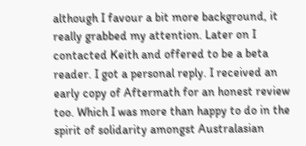although I favour a bit more background, it really grabbed my attention. Later on I contacted Keith and offered to be a beta reader. I got a personal reply. I received an early copy of Aftermath for an honest review too. Which I was more than happy to do in the spirit of solidarity amongst Australasian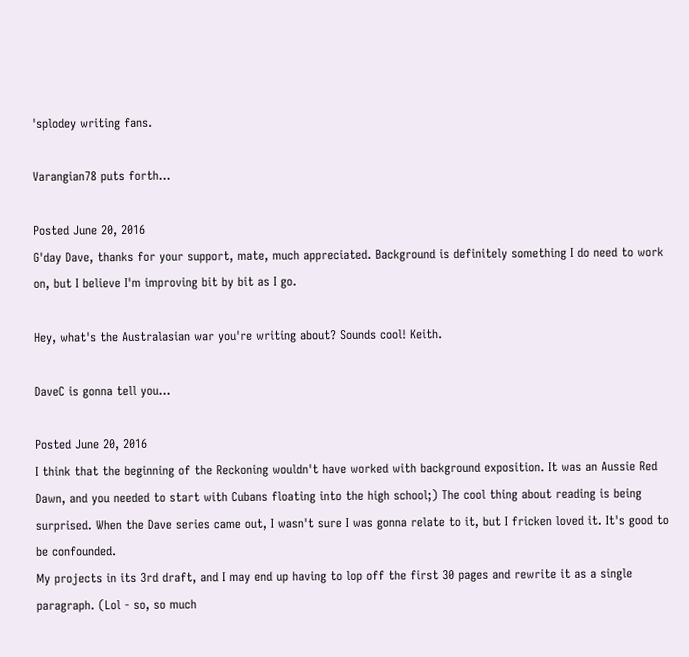'splodey writing fans.

Varangian78 puts forth...

Posted June 20, 2016
G'day Dave, thanks for your support, mate, much appreciated. Background is definitely something I do need to work on, but I believe I'm improving bit by bit as I go.

Hey, what's the Australasian war you're writing about? Sounds cool! Keith.

DaveC is gonna tell you...

Posted June 20, 2016
I think that the beginning of the Reckoning wouldn't have worked with background exposition. It was an Aussie Red Dawn, and you needed to start with Cubans floating into the high school;) The cool thing about reading is being surprised. When the Dave series came out, I wasn't sure I was gonna relate to it, but I fricken loved it. It's good to be confounded.
My projects in its 3rd draft, and I may end up having to lop off the first 30 pages and rewrite it as a single paragraph. (Lol - so, so much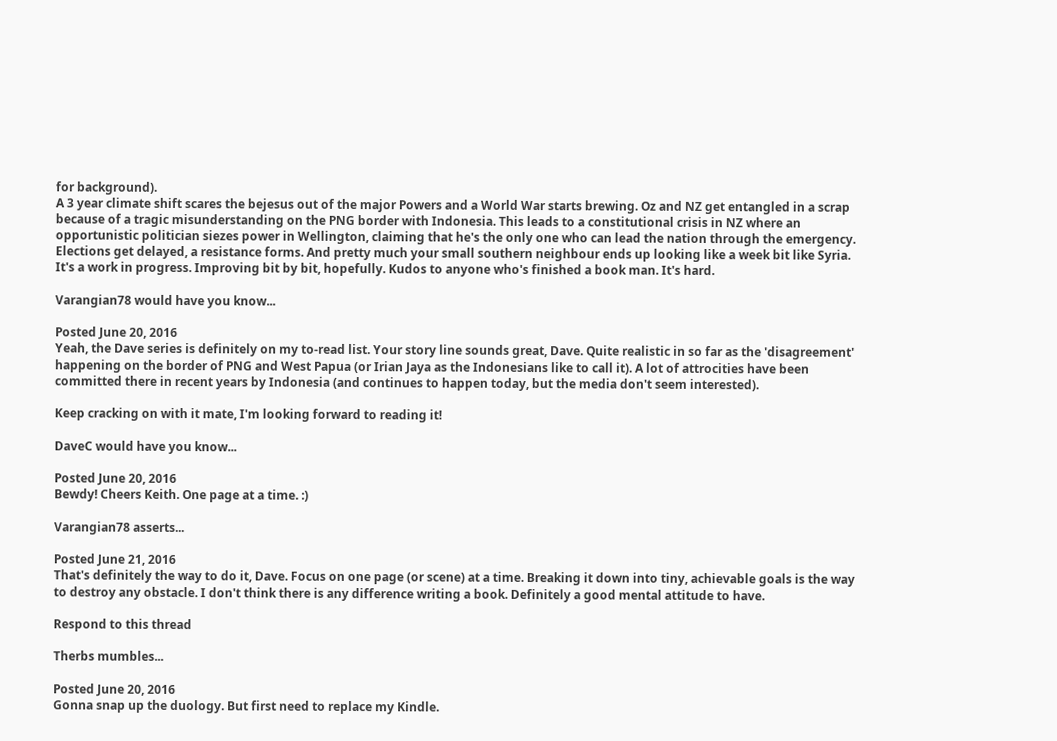for background).
A 3 year climate shift scares the bejesus out of the major Powers and a World War starts brewing. Oz and NZ get entangled in a scrap because of a tragic misunderstanding on the PNG border with Indonesia. This leads to a constitutional crisis in NZ where an opportunistic politician siezes power in Wellington, claiming that he's the only one who can lead the nation through the emergency. Elections get delayed, a resistance forms. And pretty much your small southern neighbour ends up looking like a week bit like Syria.
It's a work in progress. Improving bit by bit, hopefully. Kudos to anyone who's finished a book man. It's hard.

Varangian78 would have you know...

Posted June 20, 2016
Yeah, the Dave series is definitely on my to-read list. Your story line sounds great, Dave. Quite realistic in so far as the 'disagreement' happening on the border of PNG and West Papua (or Irian Jaya as the Indonesians like to call it). A lot of attrocities have been committed there in recent years by Indonesia (and continues to happen today, but the media don't seem interested).

Keep cracking on with it mate, I'm looking forward to reading it!

DaveC would have you know...

Posted June 20, 2016
Bewdy! Cheers Keith. One page at a time. :)

Varangian78 asserts...

Posted June 21, 2016
That's definitely the way to do it, Dave. Focus on one page (or scene) at a time. Breaking it down into tiny, achievable goals is the way to destroy any obstacle. I don't think there is any difference writing a book. Definitely a good mental attitude to have.

Respond to this thread

Therbs mumbles...

Posted June 20, 2016
Gonna snap up the duology. But first need to replace my Kindle.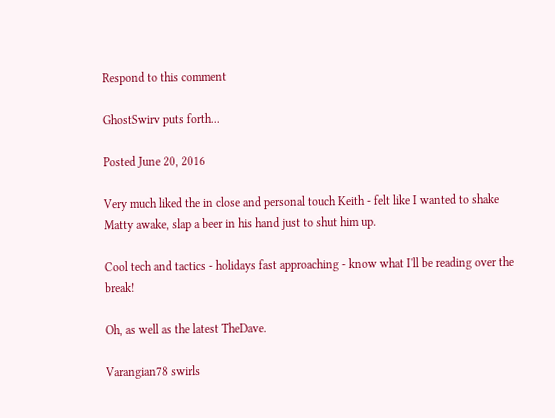Respond to this comment

GhostSwirv puts forth...

Posted June 20, 2016

Very much liked the in close and personal touch Keith - felt like I wanted to shake Matty awake, slap a beer in his hand just to shut him up.

Cool tech and tactics - holidays fast approaching - know what I'll be reading over the break!

Oh, as well as the latest TheDave.

Varangian78 swirls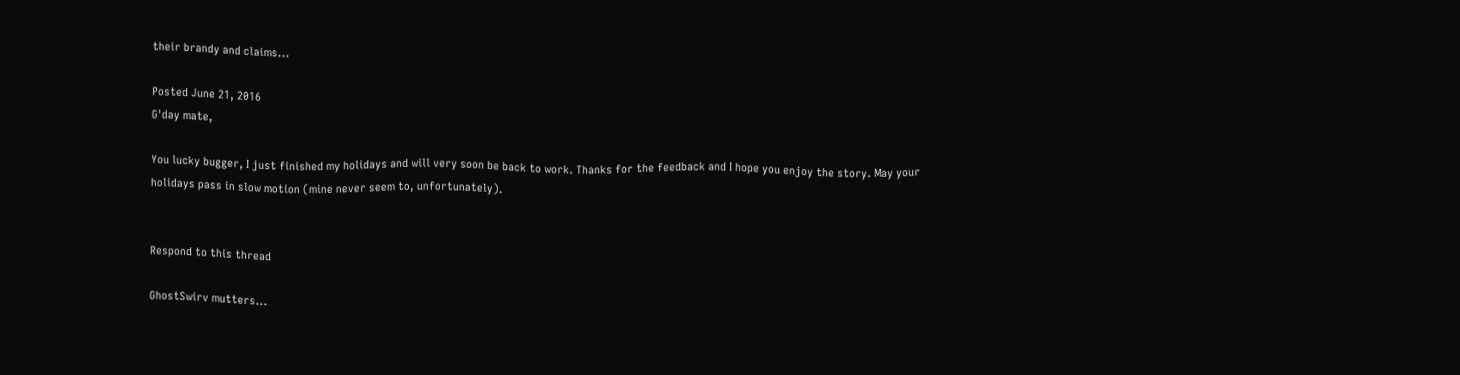their brandy and claims...

Posted June 21, 2016
G'day mate,

You lucky bugger, I just finished my holidays and will very soon be back to work. Thanks for the feedback and I hope you enjoy the story. May your holidays pass in slow motion (mine never seem to, unfortunately).


Respond to this thread

GhostSwirv mutters...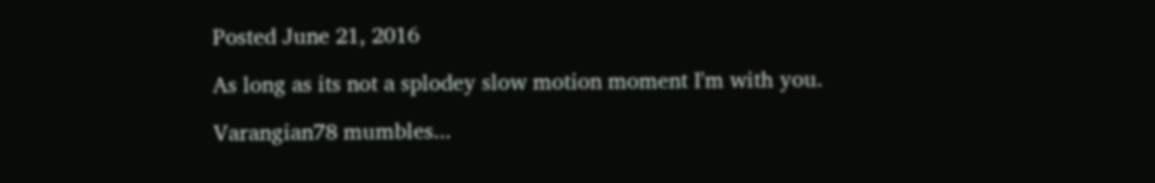Posted June 21, 2016

As long as its not a splodey slow motion moment I'm with you.

Varangian78 mumbles...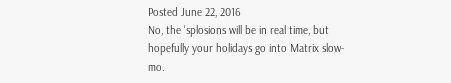Posted June 22, 2016
No, the 'splosions will be in real time, but hopefully your holidays go into Matrix slow-mo.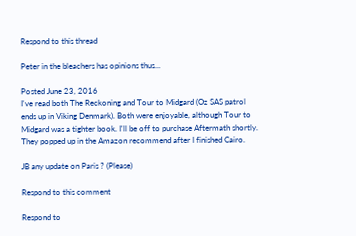Respond to this thread

Peter in the bleachers has opinions thus...

Posted June 23, 2016
I've read both The Reckoning and Tour to Midgard (Oz SAS patrol ends up in Viking Denmark). Both were enjoyable, although Tour to Midgard was a tighter book. I'll be off to purchase Aftermath shortly. They popped up in the Amazon recommend after I finished Cairo.

JB any update on Paris ? (Please)

Respond to this comment

Respond to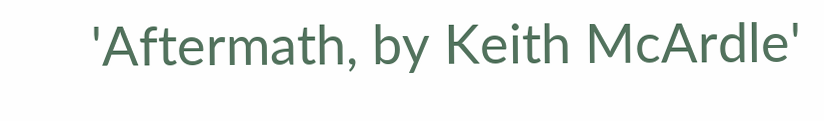'Aftermath, by Keith McArdle'